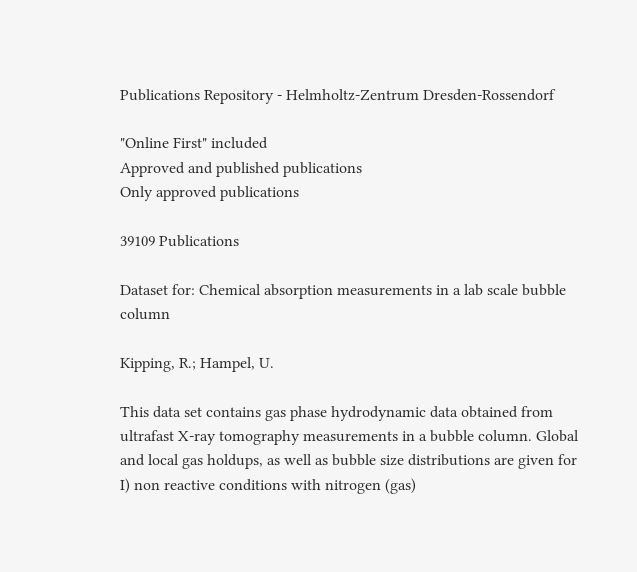Publications Repository - Helmholtz-Zentrum Dresden-Rossendorf

"Online First" included
Approved and published publications
Only approved publications

39109 Publications

Dataset for: Chemical absorption measurements in a lab scale bubble column

Kipping, R.; Hampel, U.

This data set contains gas phase hydrodynamic data obtained from ultrafast X-ray tomography measurements in a bubble column. Global and local gas holdups, as well as bubble size distributions are given for I) non reactive conditions with nitrogen (gas)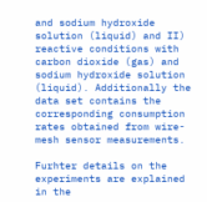and sodium hydroxide solution (liquid) and II) reactive conditions with carbon dioxide (gas) and sodium hydroxide solution (liquid). Additionally the data set contains the corresponding consumption rates obtained from wire-mesh sensor measurements.

Furhter details on the experiments are explained in the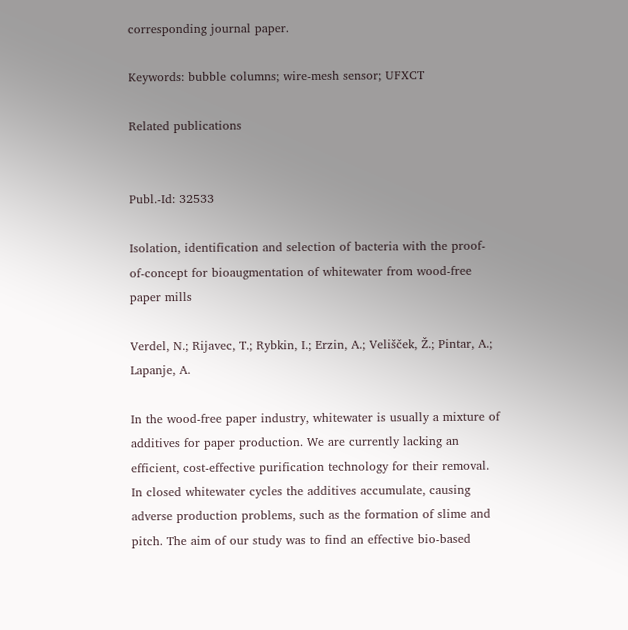corresponding journal paper.

Keywords: bubble columns; wire-mesh sensor; UFXCT

Related publications


Publ.-Id: 32533

Isolation, identification and selection of bacteria with the proof-of-concept for bioaugmentation of whitewater from wood-free paper mills

Verdel, N.; Rijavec, T.; Rybkin, I.; Erzin, A.; Velišček, Ž.; Pintar, A.; Lapanje, A.

In the wood-free paper industry, whitewater is usually a mixture of additives for paper production. We are currently lacking an efficient, cost-effective purification technology for their removal. In closed whitewater cycles the additives accumulate, causing adverse production problems, such as the formation of slime and pitch. The aim of our study was to find an effective bio-based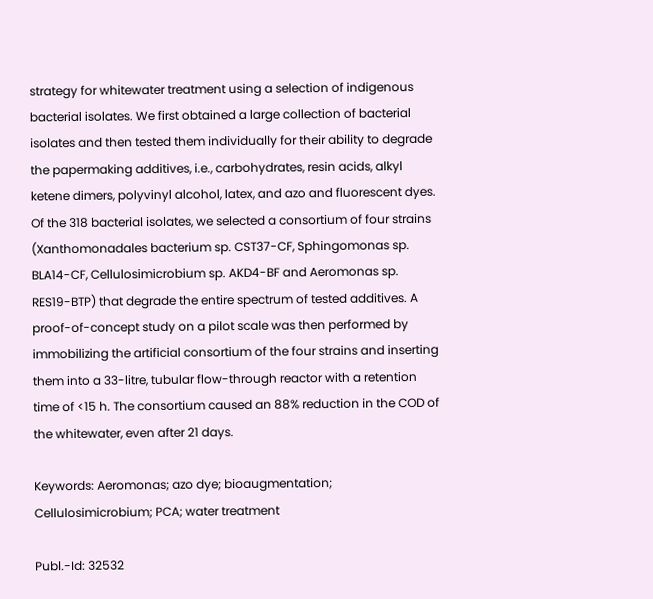strategy for whitewater treatment using a selection of indigenous bacterial isolates. We first obtained a large collection of bacterial isolates and then tested them individually for their ability to degrade the papermaking additives, i.e., carbohydrates, resin acids, alkyl ketene dimers, polyvinyl alcohol, latex, and azo and fluorescent dyes. Of the 318 bacterial isolates, we selected a consortium of four strains (Xanthomonadales bacterium sp. CST37-CF, Sphingomonas sp. BLA14-CF, Cellulosimicrobium sp. AKD4-BF and Aeromonas sp. RES19-BTP) that degrade the entire spectrum of tested additives. A proof-of-concept study on a pilot scale was then performed by immobilizing the artificial consortium of the four strains and inserting them into a 33-litre, tubular flow-through reactor with a retention time of <15 h. The consortium caused an 88% reduction in the COD of the whitewater, even after 21 days.

Keywords: Aeromonas; azo dye; bioaugmentation; Cellulosimicrobium; PCA; water treatment

Publ.-Id: 32532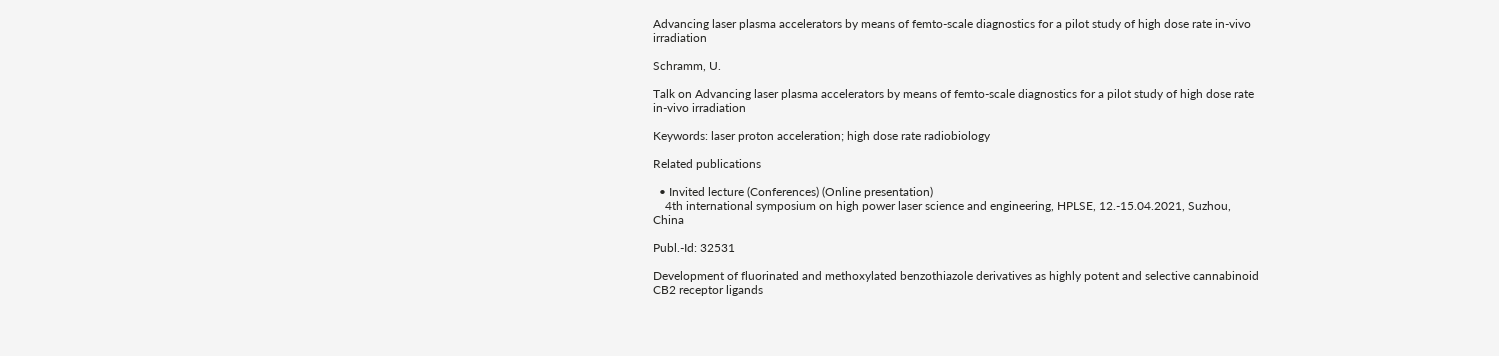Advancing laser plasma accelerators by means of femto-scale diagnostics for a pilot study of high dose rate in-vivo irradiation

Schramm, U.

Talk on Advancing laser plasma accelerators by means of femto-scale diagnostics for a pilot study of high dose rate in-vivo irradiation

Keywords: laser proton acceleration; high dose rate radiobiology

Related publications

  • Invited lecture (Conferences) (Online presentation)
    4th international symposium on high power laser science and engineering, HPLSE, 12.-15.04.2021, Suzhou, China

Publ.-Id: 32531

Development of fluorinated and methoxylated benzothiazole derivatives as highly potent and selective cannabinoid CB2 receptor ligands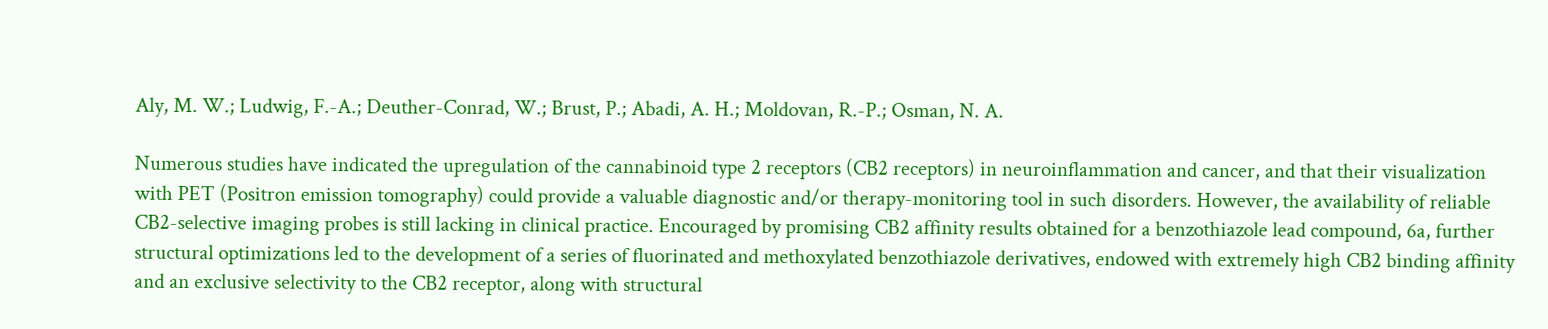Aly, M. W.; Ludwig, F.-A.; Deuther-Conrad, W.; Brust, P.; Abadi, A. H.; Moldovan, R.-P.; Osman, N. A.

Numerous studies have indicated the upregulation of the cannabinoid type 2 receptors (CB2 receptors) in neuroinflammation and cancer, and that their visualization with PET (Positron emission tomography) could provide a valuable diagnostic and/or therapy-monitoring tool in such disorders. However, the availability of reliable CB2-selective imaging probes is still lacking in clinical practice. Encouraged by promising CB2 affinity results obtained for a benzothiazole lead compound, 6a, further structural optimizations led to the development of a series of fluorinated and methoxylated benzothiazole derivatives, endowed with extremely high CB2 binding affinity and an exclusive selectivity to the CB2 receptor, along with structural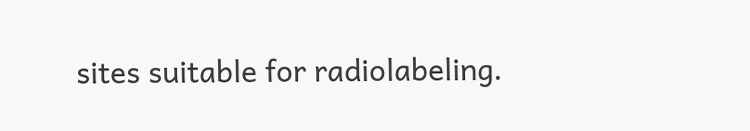sites suitable for radiolabeling.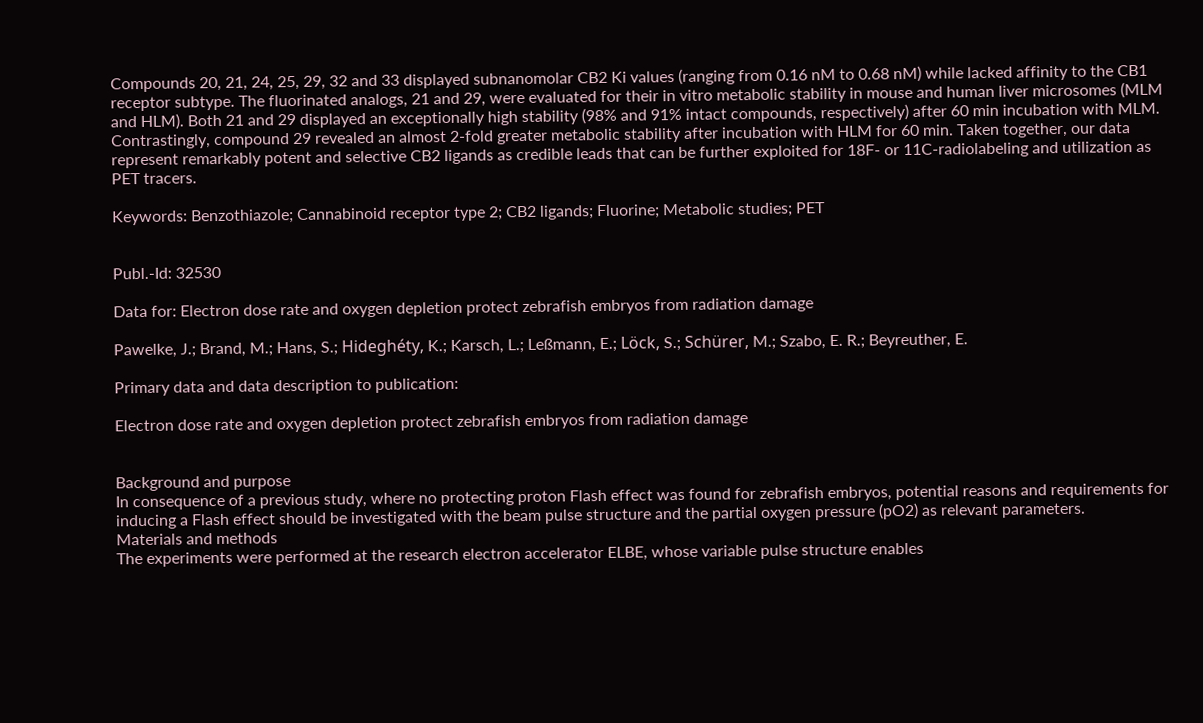Compounds 20, 21, 24, 25, 29, 32 and 33 displayed subnanomolar CB2 Ki values (ranging from 0.16 nM to 0.68 nM) while lacked affinity to the CB1 receptor subtype. The fluorinated analogs, 21 and 29, were evaluated for their in vitro metabolic stability in mouse and human liver microsomes (MLM and HLM). Both 21 and 29 displayed an exceptionally high stability (98% and 91% intact compounds, respectively) after 60 min incubation with MLM.
Contrastingly, compound 29 revealed an almost 2-fold greater metabolic stability after incubation with HLM for 60 min. Taken together, our data represent remarkably potent and selective CB2 ligands as credible leads that can be further exploited for 18F- or 11C-radiolabeling and utilization as PET tracers.

Keywords: Benzothiazole; Cannabinoid receptor type 2; CB2 ligands; Fluorine; Metabolic studies; PET


Publ.-Id: 32530

Data for: Electron dose rate and oxygen depletion protect zebrafish embryos from radiation damage

Pawelke, J.; Brand, M.; Hans, S.; Hideghéty, K.; Karsch, L.; Leßmann, E.; Löck, S.; Schürer, M.; Szabo, E. R.; Beyreuther, E.

Primary data and data description to publication:

Electron dose rate and oxygen depletion protect zebrafish embryos from radiation damage


Background and purpose
In consequence of a previous study, where no protecting proton Flash effect was found for zebrafish embryos, potential reasons and requirements for inducing a Flash effect should be investigated with the beam pulse structure and the partial oxygen pressure (pO2) as relevant parameters.
Materials and methods
The experiments were performed at the research electron accelerator ELBE, whose variable pulse structure enables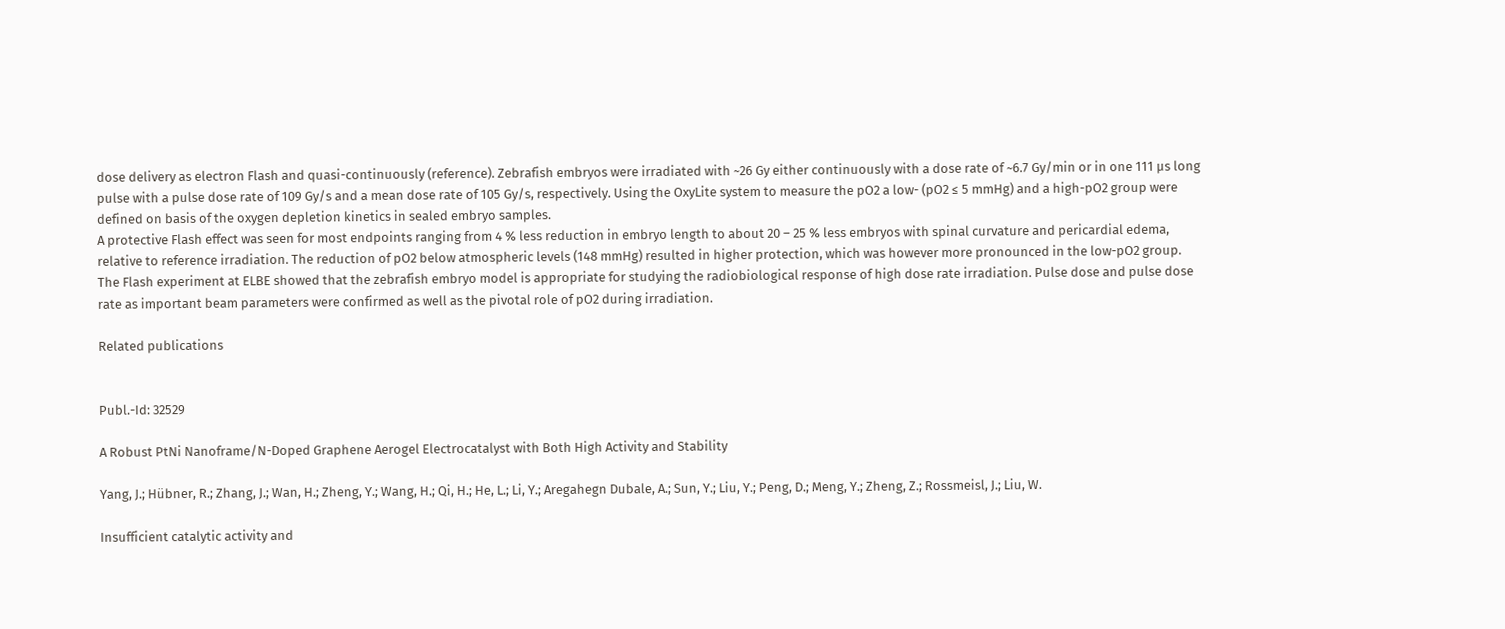dose delivery as electron Flash and quasi-continuously (reference). Zebrafish embryos were irradiated with ~26 Gy either continuously with a dose rate of ~6.7 Gy/min or in one 111 µs long pulse with a pulse dose rate of 109 Gy/s and a mean dose rate of 105 Gy/s, respectively. Using the OxyLite system to measure the pO2 a low- (pO2 ≤ 5 mmHg) and a high-pO2 group were defined on basis of the oxygen depletion kinetics in sealed embryo samples.
A protective Flash effect was seen for most endpoints ranging from 4 % less reduction in embryo length to about 20 – 25 % less embryos with spinal curvature and pericardial edema, relative to reference irradiation. The reduction of pO2 below atmospheric levels (148 mmHg) resulted in higher protection, which was however more pronounced in the low-pO2 group.
The Flash experiment at ELBE showed that the zebrafish embryo model is appropriate for studying the radiobiological response of high dose rate irradiation. Pulse dose and pulse dose rate as important beam parameters were confirmed as well as the pivotal role of pO2 during irradiation.

Related publications


Publ.-Id: 32529

A Robust PtNi Nanoframe/N-Doped Graphene Aerogel Electrocatalyst with Both High Activity and Stability

Yang, J.; Hübner, R.; Zhang, J.; Wan, H.; Zheng, Y.; Wang, H.; Qi, H.; He, L.; Li, Y.; Aregahegn Dubale, A.; Sun, Y.; Liu, Y.; Peng, D.; Meng, Y.; Zheng, Z.; Rossmeisl, J.; Liu, W.

Insufficient catalytic activity and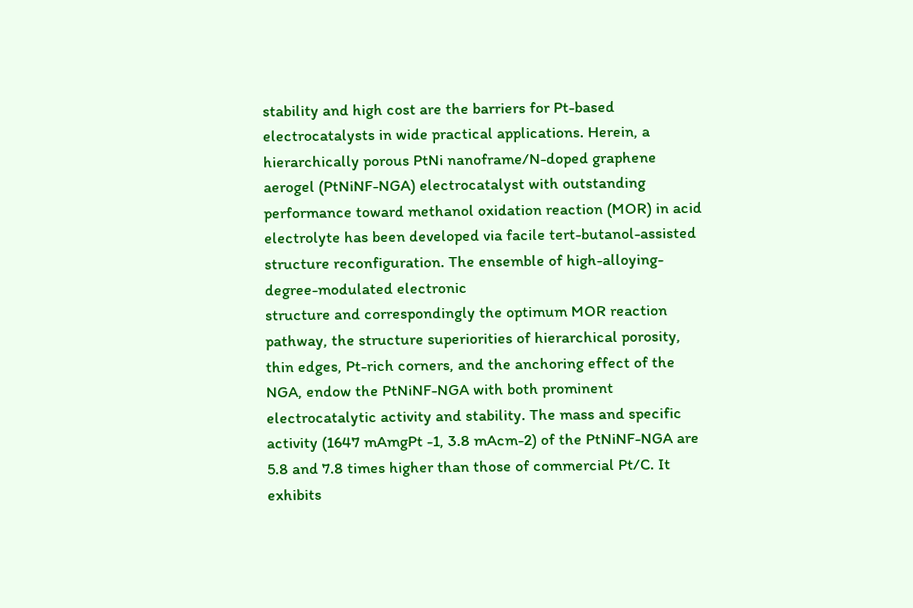stability and high cost are the barriers for Pt-based electrocatalysts in wide practical applications. Herein, a hierarchically porous PtNi nanoframe/N-doped graphene aerogel (PtNiNF-NGA) electrocatalyst with outstanding performance toward methanol oxidation reaction (MOR) in acid electrolyte has been developed via facile tert-butanol-assisted structure reconfiguration. The ensemble of high-alloying-degree-modulated electronic
structure and correspondingly the optimum MOR reaction pathway, the structure superiorities of hierarchical porosity, thin edges, Pt-rich corners, and the anchoring effect of the NGA, endow the PtNiNF-NGA with both prominent electrocatalytic activity and stability. The mass and specific activity (1647 mAmgPt -1, 3.8 mAcm-2) of the PtNiNF-NGA are 5.8 and 7.8 times higher than those of commercial Pt/C. It exhibits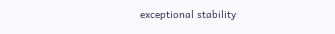exceptional stability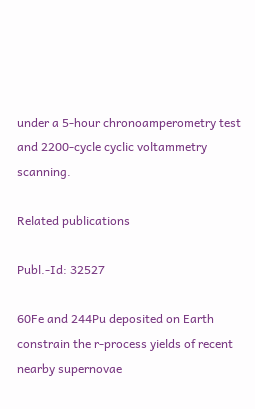under a 5-hour chronoamperometry test and 2200-cycle cyclic voltammetry scanning.

Related publications

Publ.-Id: 32527

60Fe and 244Pu deposited on Earth constrain the r-process yields of recent nearby supernovae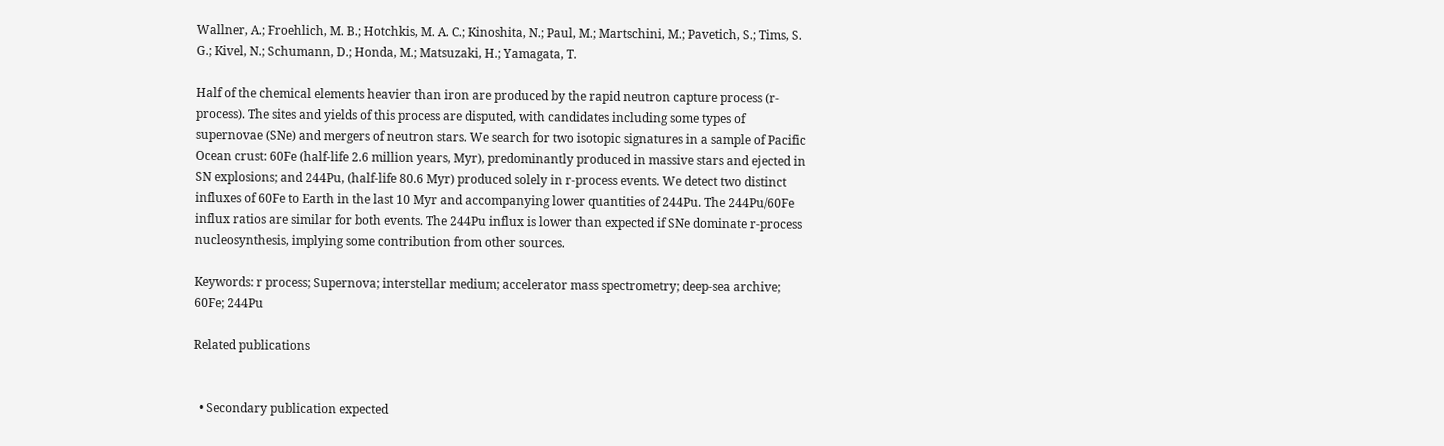Wallner, A.; Froehlich, M. B.; Hotchkis, M. A. C.; Kinoshita, N.; Paul, M.; Martschini, M.; Pavetich, S.; Tims, S. G.; Kivel, N.; Schumann, D.; Honda, M.; Matsuzaki, H.; Yamagata, T.

Half of the chemical elements heavier than iron are produced by the rapid neutron capture process (r-process). The sites and yields of this process are disputed, with candidates including some types of supernovae (SNe) and mergers of neutron stars. We search for two isotopic signatures in a sample of Pacific Ocean crust: 60Fe (half-life 2.6 million years, Myr), predominantly produced in massive stars and ejected in SN explosions; and 244Pu, (half-life 80.6 Myr) produced solely in r-process events. We detect two distinct influxes of 60Fe to Earth in the last 10 Myr and accompanying lower quantities of 244Pu. The 244Pu/60Fe influx ratios are similar for both events. The 244Pu influx is lower than expected if SNe dominate r-process nucleosynthesis, implying some contribution from other sources.

Keywords: r process; Supernova; interstellar medium; accelerator mass spectrometry; deep-sea archive; 60Fe; 244Pu

Related publications


  • Secondary publication expected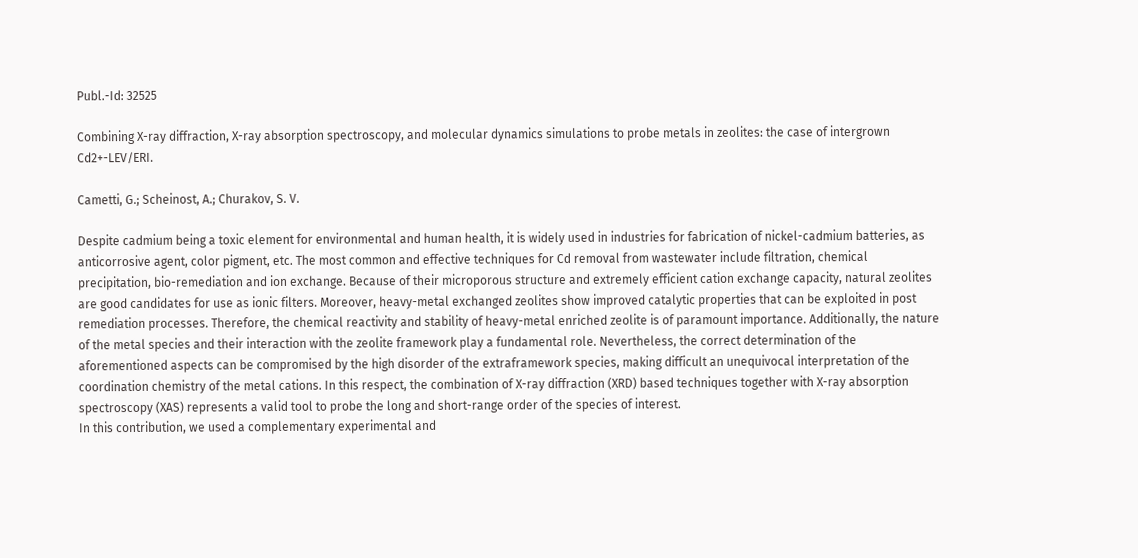Publ.-Id: 32525

Combining X-ray diffraction, X-ray absorption spectroscopy, and molecular dynamics simulations to probe metals in zeolites: the case of intergrown Cd2+-LEV/ERI.

Cametti, G.; Scheinost, A.; Churakov, S. V.

Despite cadmium being a toxic element for environmental and human health, it is widely used in industries for fabrication of nickel-cadmium batteries, as anticorrosive agent, color pigment, etc. The most common and effective techniques for Cd removal from wastewater include filtration, chemical precipitation, bio-remediation and ion exchange. Because of their microporous structure and extremely efficient cation exchange capacity, natural zeolites are good candidates for use as ionic filters. Moreover, heavy-metal exchanged zeolites show improved catalytic properties that can be exploited in post remediation processes. Therefore, the chemical reactivity and stability of heavy-metal enriched zeolite is of paramount importance. Additionally, the nature of the metal species and their interaction with the zeolite framework play a fundamental role. Nevertheless, the correct determination of the aforementioned aspects can be compromised by the high disorder of the extraframework species, making difficult an unequivocal interpretation of the coordination chemistry of the metal cations. In this respect, the combination of X-ray diffraction (XRD) based techniques together with X-ray absorption spectroscopy (XAS) represents a valid tool to probe the long and short-range order of the species of interest.
In this contribution, we used a complementary experimental and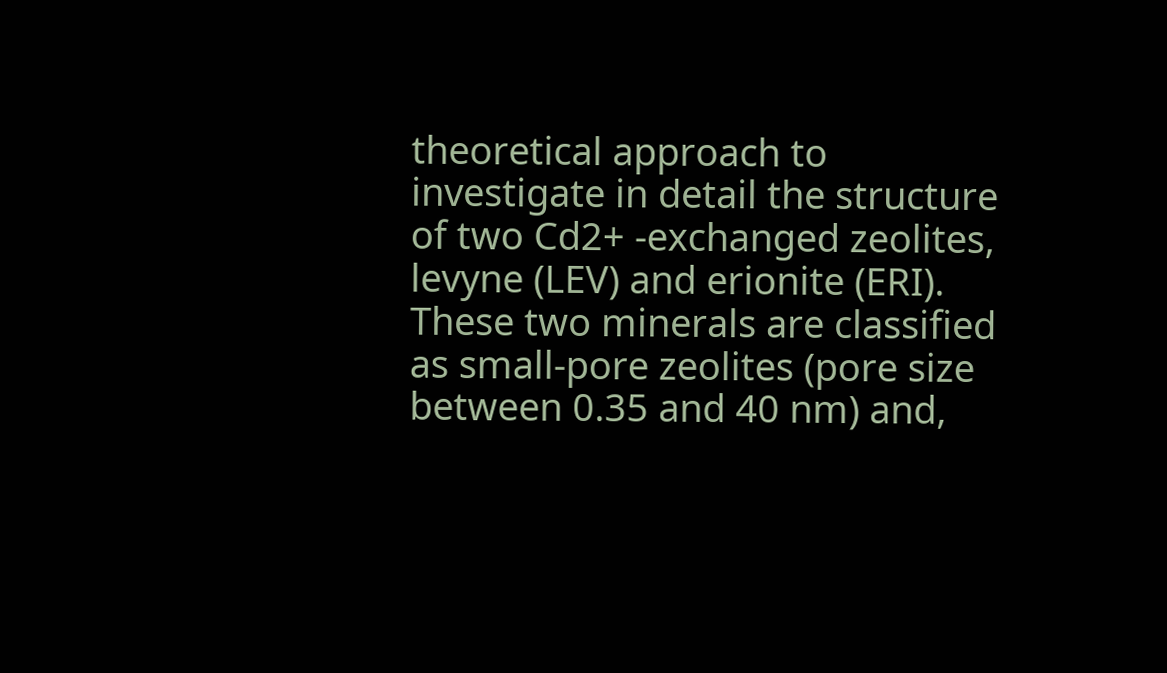theoretical approach to investigate in detail the structure of two Cd2+ -exchanged zeolites, levyne (LEV) and erionite (ERI). These two minerals are classified as small-pore zeolites (pore size between 0.35 and 40 nm) and,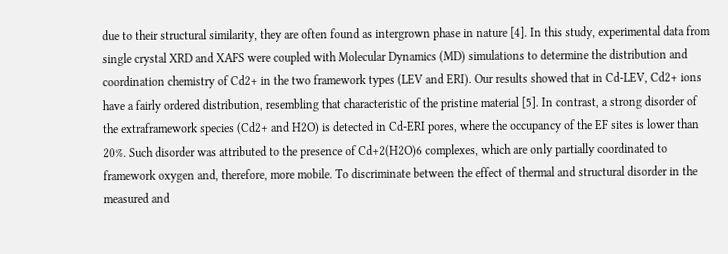due to their structural similarity, they are often found as intergrown phase in nature [4]. In this study, experimental data from single crystal XRD and XAFS were coupled with Molecular Dynamics (MD) simulations to determine the distribution and coordination chemistry of Cd2+ in the two framework types (LEV and ERI). Our results showed that in Cd-LEV, Cd2+ ions have a fairly ordered distribution, resembling that characteristic of the pristine material [5]. In contrast, a strong disorder of the extraframework species (Cd2+ and H2O) is detected in Cd-ERI pores, where the occupancy of the EF sites is lower than 20%. Such disorder was attributed to the presence of Cd+2(H2O)6 complexes, which are only partially coordinated to framework oxygen and, therefore, more mobile. To discriminate between the effect of thermal and structural disorder in the measured and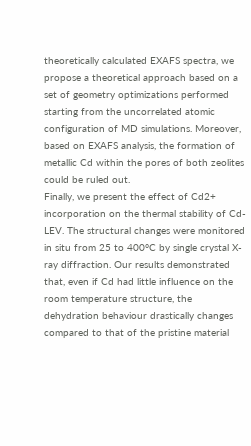theoretically calculated EXAFS spectra, we propose a theoretical approach based on a set of geometry optimizations performed starting from the uncorrelated atomic configuration of MD simulations. Moreover, based on EXAFS analysis, the formation of metallic Cd within the pores of both zeolites could be ruled out.
Finally, we present the effect of Cd2+ incorporation on the thermal stability of Cd-LEV. The structural changes were monitored in situ from 25 to 400°C by single crystal X-ray diffraction. Our results demonstrated that, even if Cd had little influence on the room temperature structure, the dehydration behaviour drastically changes compared to that of the pristine material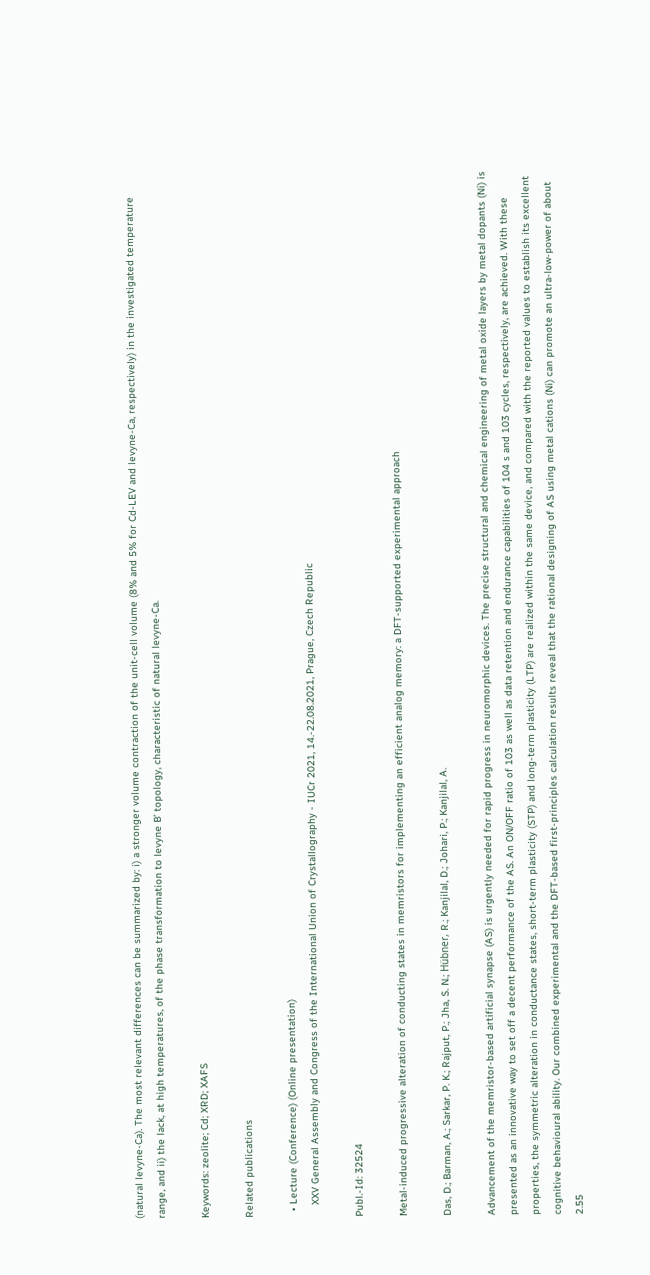(natural levyne-Ca). The most relevant differences can be summarized by: i) a stronger volume contraction of the unit-cell volume (8% and 5% for Cd-LEV and levyne-Ca, respectively) in the investigated temperature range, and ii) the lack, at high temperatures, of the phase transformation to levyne B’ topology, characteristic of natural levyne-Ca.

Keywords: zeolite; Cd; XRD; XAFS

Related publications

  • Lecture (Conference) (Online presentation)
    XXV General Assembly and Congress of the International Union of Crystallography - IUCr 2021, 14.-22.08.2021, Prague, Czech Republic

Publ.-Id: 32524

Metal-induced progressive alteration of conducting states in memristors for implementing an efficient analog memory: a DFT-supported experimental approach

Das, D.; Barman, A.; Sarkar, P. K.; Rajput, P.; Jha, S. N.; Hübner, R.; Kanjilal, D.; Johari, P.; Kanjilal, A.

Advancement of the memristor-based artificial synapse (AS) is urgently needed for rapid progress in neuromorphic devices. The precise structural and chemical engineering of metal oxide layers by metal dopants (Ni) is presented as an innovative way to set off a decent performance of the AS. An ON/OFF ratio of 103 as well as data retention and endurance capabilities of 104 s and 103 cycles, respectively, are achieved. With these properties, the symmetric alteration in conductance states, short-term plasticity (STP) and long-term plasticity (LTP) are realized within the same device, and compared with the reported values to establish its excellent cognitive behavioural ability. Our combined experimental and the DFT-based first-principles calculation results reveal that the rational designing of AS using metal cations (Ni) can promote an ultra-low-power of about 2.55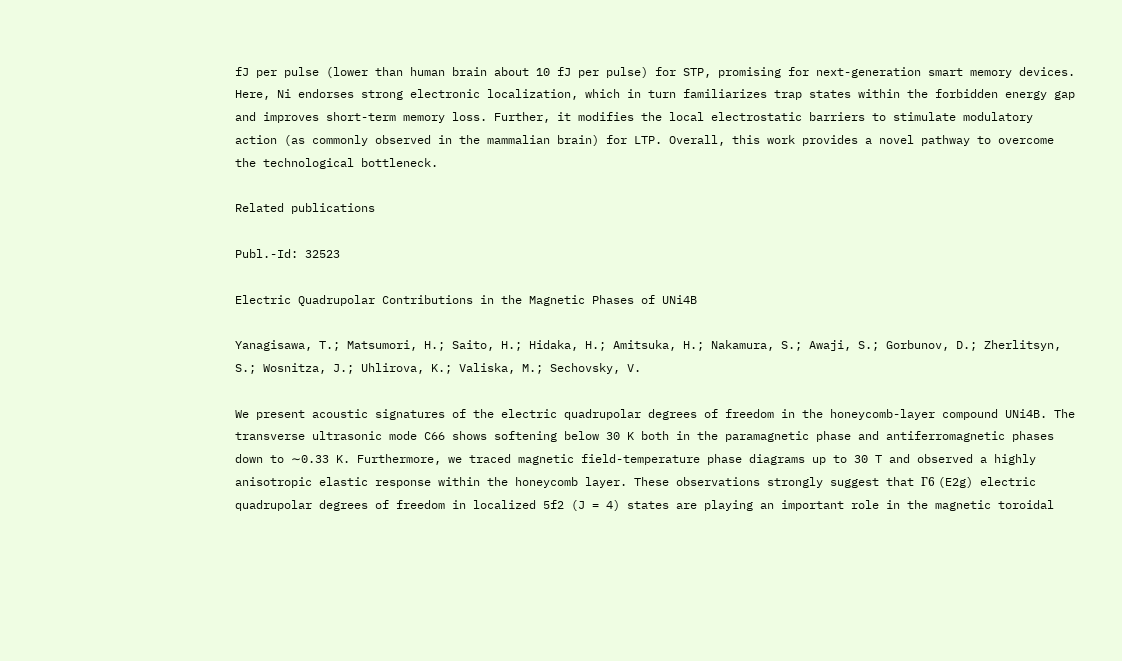fJ per pulse (lower than human brain about 10 fJ per pulse) for STP, promising for next-generation smart memory devices. Here, Ni endorses strong electronic localization, which in turn familiarizes trap states within the forbidden energy gap and improves short-term memory loss. Further, it modifies the local electrostatic barriers to stimulate modulatory action (as commonly observed in the mammalian brain) for LTP. Overall, this work provides a novel pathway to overcome the technological bottleneck.

Related publications

Publ.-Id: 32523

Electric Quadrupolar Contributions in the Magnetic Phases of UNi4B

Yanagisawa, T.; Matsumori, H.; Saito, H.; Hidaka, H.; Amitsuka, H.; Nakamura, S.; Awaji, S.; Gorbunov, D.; Zherlitsyn, S.; Wosnitza, J.; Uhlirova, K.; Valiska, M.; Sechovsky, V.

We present acoustic signatures of the electric quadrupolar degrees of freedom in the honeycomb-layer compound UNi4B. The transverse ultrasonic mode C66 shows softening below 30 K both in the paramagnetic phase and antiferromagnetic phases down to ∼0.33 K. Furthermore, we traced magnetic field-temperature phase diagrams up to 30 T and observed a highly anisotropic elastic response within the honeycomb layer. These observations strongly suggest that Γ6 (E2g) electric quadrupolar degrees of freedom in localized 5f2 (J = 4) states are playing an important role in the magnetic toroidal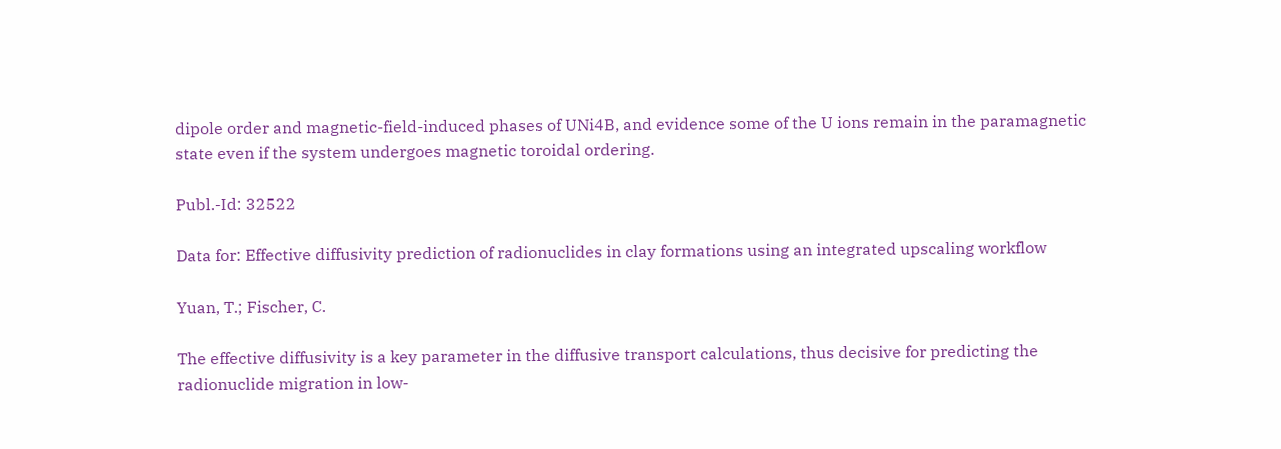dipole order and magnetic-field-induced phases of UNi4B, and evidence some of the U ions remain in the paramagnetic state even if the system undergoes magnetic toroidal ordering.

Publ.-Id: 32522

Data for: Effective diffusivity prediction of radionuclides in clay formations using an integrated upscaling workflow

Yuan, T.; Fischer, C.

The effective diffusivity is a key parameter in the diffusive transport calculations, thus decisive for predicting the radionuclide migration in low-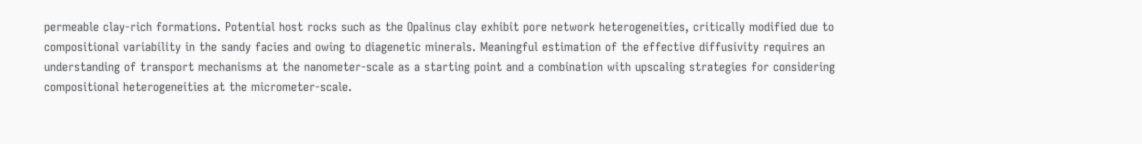permeable clay-rich formations. Potential host rocks such as the Opalinus clay exhibit pore network heterogeneities, critically modified due to compositional variability in the sandy facies and owing to diagenetic minerals. Meaningful estimation of the effective diffusivity requires an understanding of transport mechanisms at the nanometer-scale as a starting point and a combination with upscaling strategies for considering compositional heterogeneities at the micrometer-scale.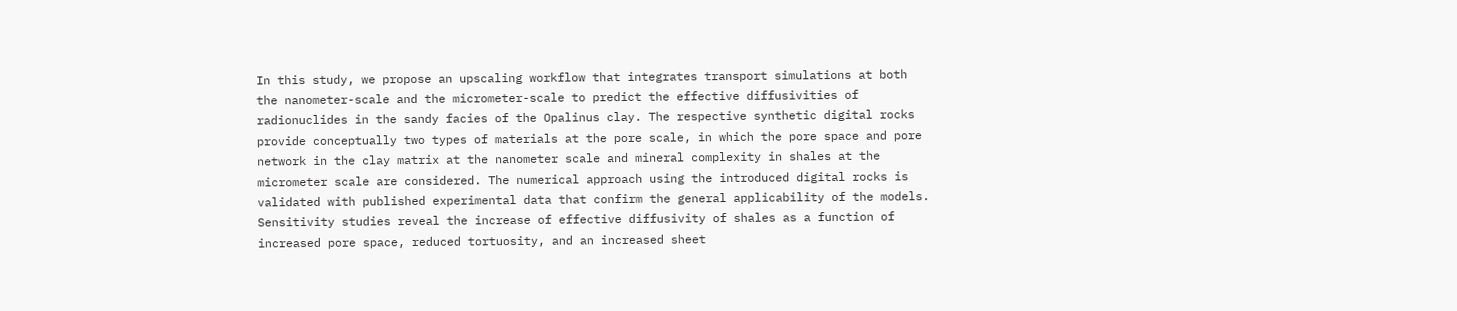In this study, we propose an upscaling workflow that integrates transport simulations at both the nanometer-scale and the micrometer-scale to predict the effective diffusivities of radionuclides in the sandy facies of the Opalinus clay. The respective synthetic digital rocks provide conceptually two types of materials at the pore scale, in which the pore space and pore network in the clay matrix at the nanometer scale and mineral complexity in shales at the micrometer scale are considered. The numerical approach using the introduced digital rocks is validated with published experimental data that confirm the general applicability of the models. Sensitivity studies reveal the increase of effective diffusivity of shales as a function of increased pore space, reduced tortuosity, and an increased sheet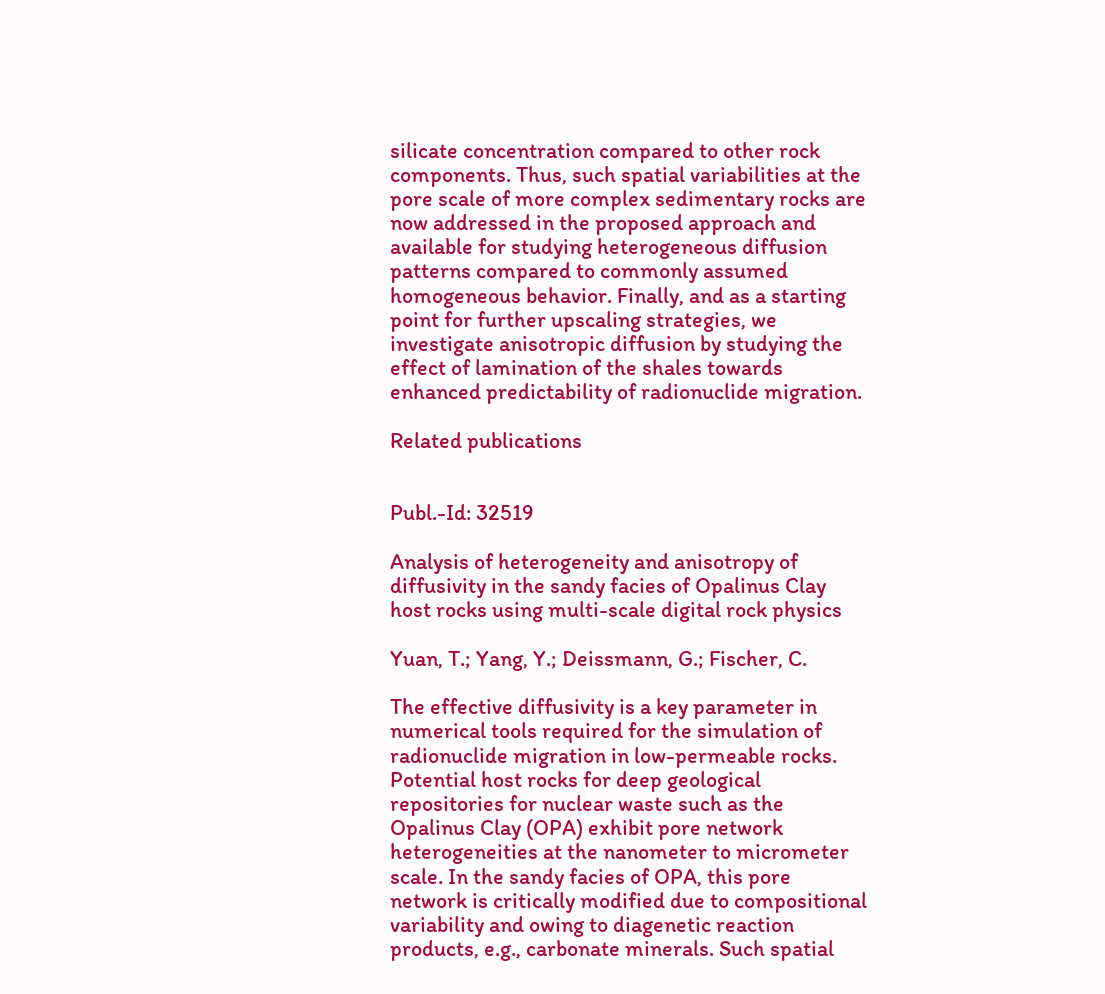silicate concentration compared to other rock components. Thus, such spatial variabilities at the pore scale of more complex sedimentary rocks are now addressed in the proposed approach and available for studying heterogeneous diffusion patterns compared to commonly assumed homogeneous behavior. Finally, and as a starting point for further upscaling strategies, we investigate anisotropic diffusion by studying the effect of lamination of the shales towards enhanced predictability of radionuclide migration.

Related publications


Publ.-Id: 32519

Analysis of heterogeneity and anisotropy of diffusivity in the sandy facies of Opalinus Clay host rocks using multi-scale digital rock physics

Yuan, T.; Yang, Y.; Deissmann, G.; Fischer, C.

The effective diffusivity is a key parameter in numerical tools required for the simulation of radionuclide migration in low-permeable rocks. Potential host rocks for deep geological repositories for nuclear waste such as the Opalinus Clay (OPA) exhibit pore network heterogeneities at the nanometer to micrometer scale. In the sandy facies of OPA, this pore network is critically modified due to compositional variability and owing to diagenetic reaction products, e.g., carbonate minerals. Such spatial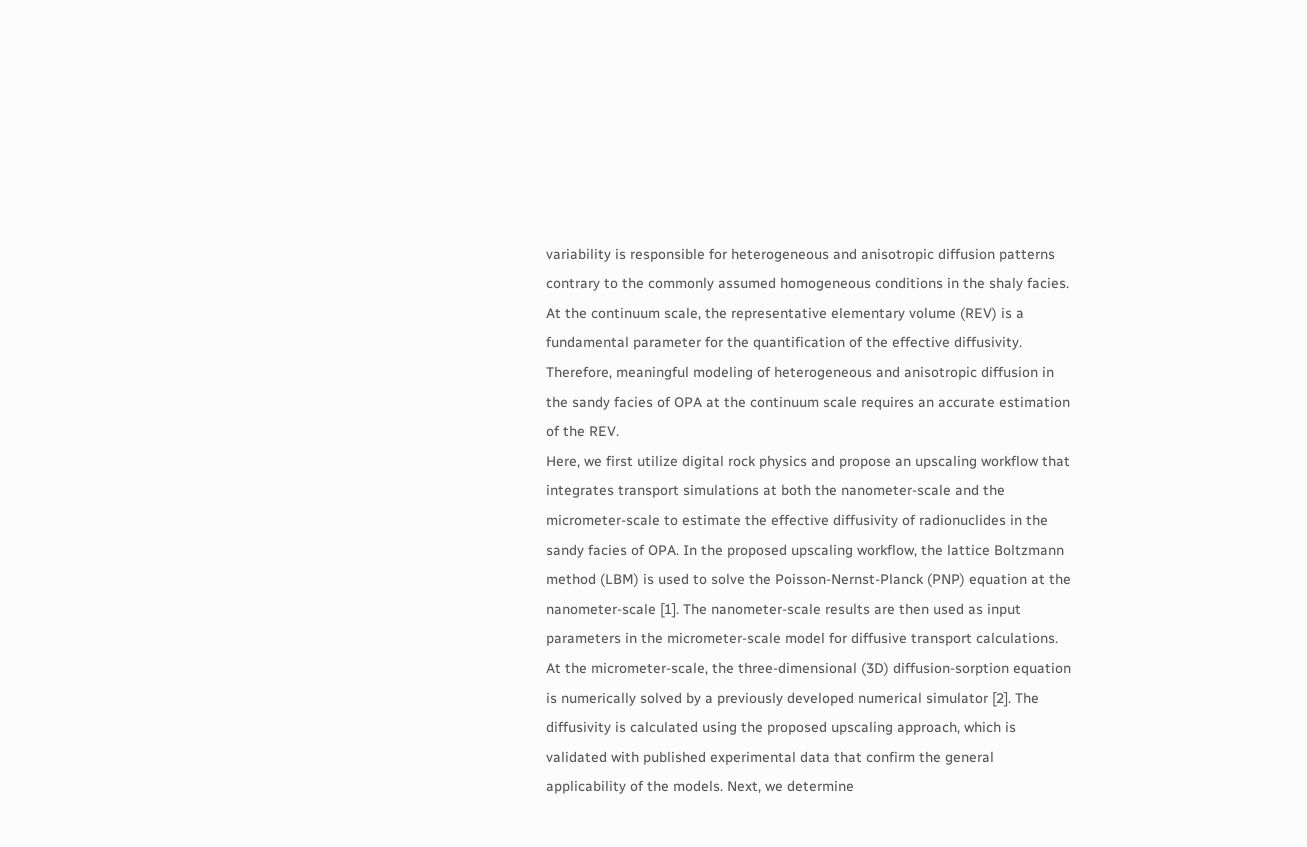variability is responsible for heterogeneous and anisotropic diffusion patterns contrary to the commonly assumed homogeneous conditions in the shaly facies. At the continuum scale, the representative elementary volume (REV) is a fundamental parameter for the quantification of the effective diffusivity. Therefore, meaningful modeling of heterogeneous and anisotropic diffusion in the sandy facies of OPA at the continuum scale requires an accurate estimation of the REV.
Here, we first utilize digital rock physics and propose an upscaling workflow that integrates transport simulations at both the nanometer-scale and the micrometer-scale to estimate the effective diffusivity of radionuclides in the sandy facies of OPA. In the proposed upscaling workflow, the lattice Boltzmann method (LBM) is used to solve the Poisson-Nernst-Planck (PNP) equation at the nanometer-scale [1]. The nanometer-scale results are then used as input parameters in the micrometer-scale model for diffusive transport calculations. At the micrometer-scale, the three-dimensional (3D) diffusion-sorption equation is numerically solved by a previously developed numerical simulator [2]. The diffusivity is calculated using the proposed upscaling approach, which is validated with published experimental data that confirm the general applicability of the models. Next, we determine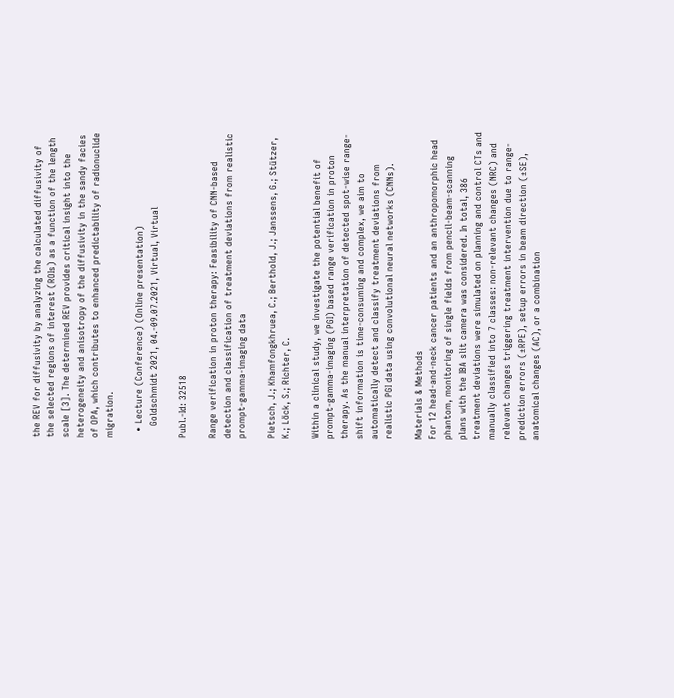the REV for diffusivity by analyzing the calculated diffusivity of the selected regions of interest (ROIs) as a function of the length scale [3]. The determined REV provides critical insight into the heterogeneity and anisotropy of the diffusivity in the sandy facies of OPA, which contributes to enhanced predictability of radionuclide migration.

  • Lecture (Conference) (Online presentation)
    Goldschmidt 2021, 04.-09.07.2021, Virtual, Virtual

Publ.-Id: 32518

Range verification in proton therapy: Feasibility of CNN-based detection and classification of treatment deviations from realistic prompt-gamma-imaging data

Pietsch, J.; Khamfongkhruea, C.; Berthold, J.; Janssens, G.; Stützer, K.; Löck, S.; Richter, C.

Within a clinical study, we investigate the potential benefit of prompt-gamma-imaging (PGI) based range verification in proton therapy. As the manual interpretation of detected spot-wise range-shift information is time-consuming and complex, we aim to automatically detect and classify treatment deviations from realistic PGI data using convolutional neural networks (CNNs).

Materials & Methods
For 12 head-and-neck cancer patients and an anthropomorphic head phantom, monitoring of single fields from pencil-beam-scanning plans with the IBA slit camera was considered. In total, 386 treatment deviations were simulated on planning and control CTs and manually classified into 7 classes: non-relevant changes (NRC) and relevant changes triggering treatment intervention due to range-prediction errors (±RPE), setup errors in beam direction (±SE), anatomical changes (AC), or a combination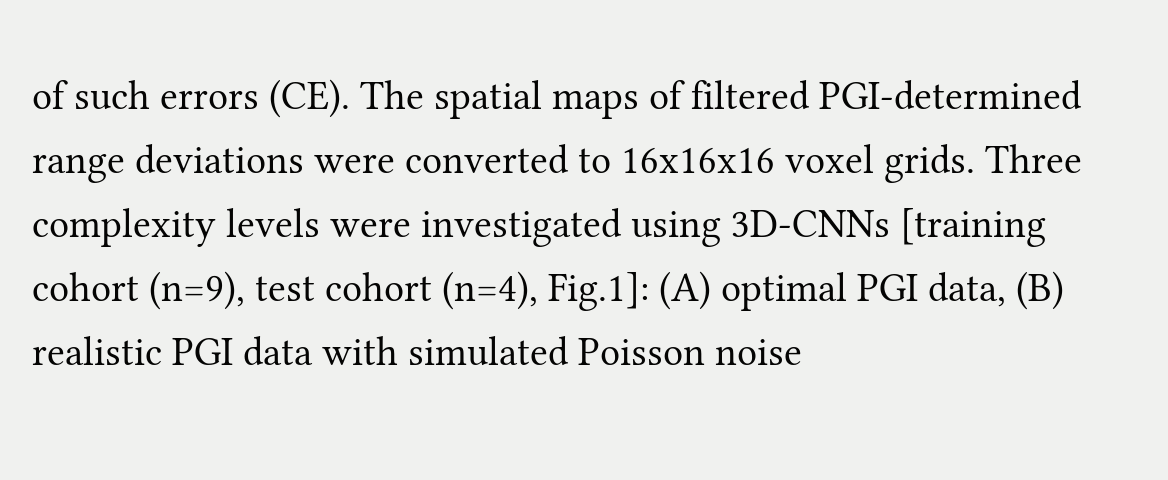of such errors (CE). The spatial maps of filtered PGI-determined range deviations were converted to 16x16x16 voxel grids. Three complexity levels were investigated using 3D-CNNs [training cohort (n=9), test cohort (n=4), Fig.1]: (A) optimal PGI data, (B) realistic PGI data with simulated Poisson noise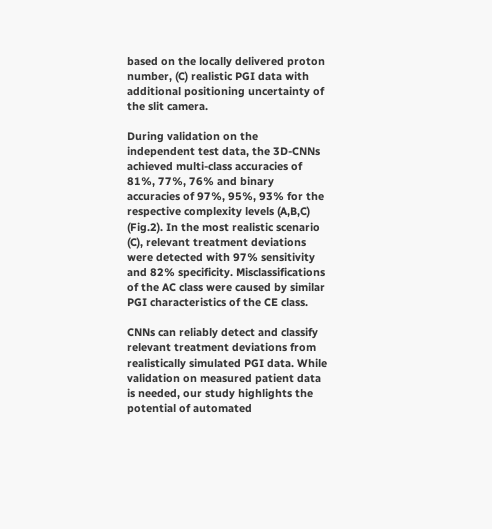based on the locally delivered proton number, (C) realistic PGI data with additional positioning uncertainty of the slit camera.

During validation on the independent test data, the 3D-CNNs achieved multi-class accuracies of 81%, 77%, 76% and binary accuracies of 97%, 95%, 93% for the respective complexity levels (A,B,C) (Fig.2). In the most realistic scenario (C), relevant treatment deviations were detected with 97% sensitivity and 82% specificity. Misclassifications of the AC class were caused by similar PGI characteristics of the CE class.

CNNs can reliably detect and classify relevant treatment deviations from realistically simulated PGI data. While validation on measured patient data is needed, our study highlights the potential of automated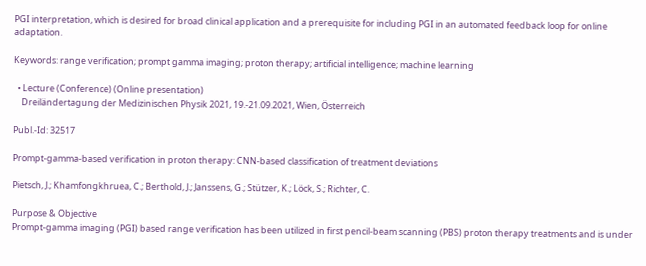PGI interpretation, which is desired for broad clinical application and a prerequisite for including PGI in an automated feedback loop for online adaptation.

Keywords: range verification; prompt gamma imaging; proton therapy; artificial intelligence; machine learning

  • Lecture (Conference) (Online presentation)
    Dreiländertagung der Medizinischen Physik 2021, 19.-21.09.2021, Wien, Österreich

Publ.-Id: 32517

Prompt-gamma-based verification in proton therapy: CNN-based classification of treatment deviations

Pietsch, J.; Khamfongkhruea, C.; Berthold, J.; Janssens, G.; Stützer, K.; Löck, S.; Richter, C.

Purpose & Objective
Prompt-gamma imaging (PGI) based range verification has been utilized in first pencil-beam scanning (PBS) proton therapy treatments and is under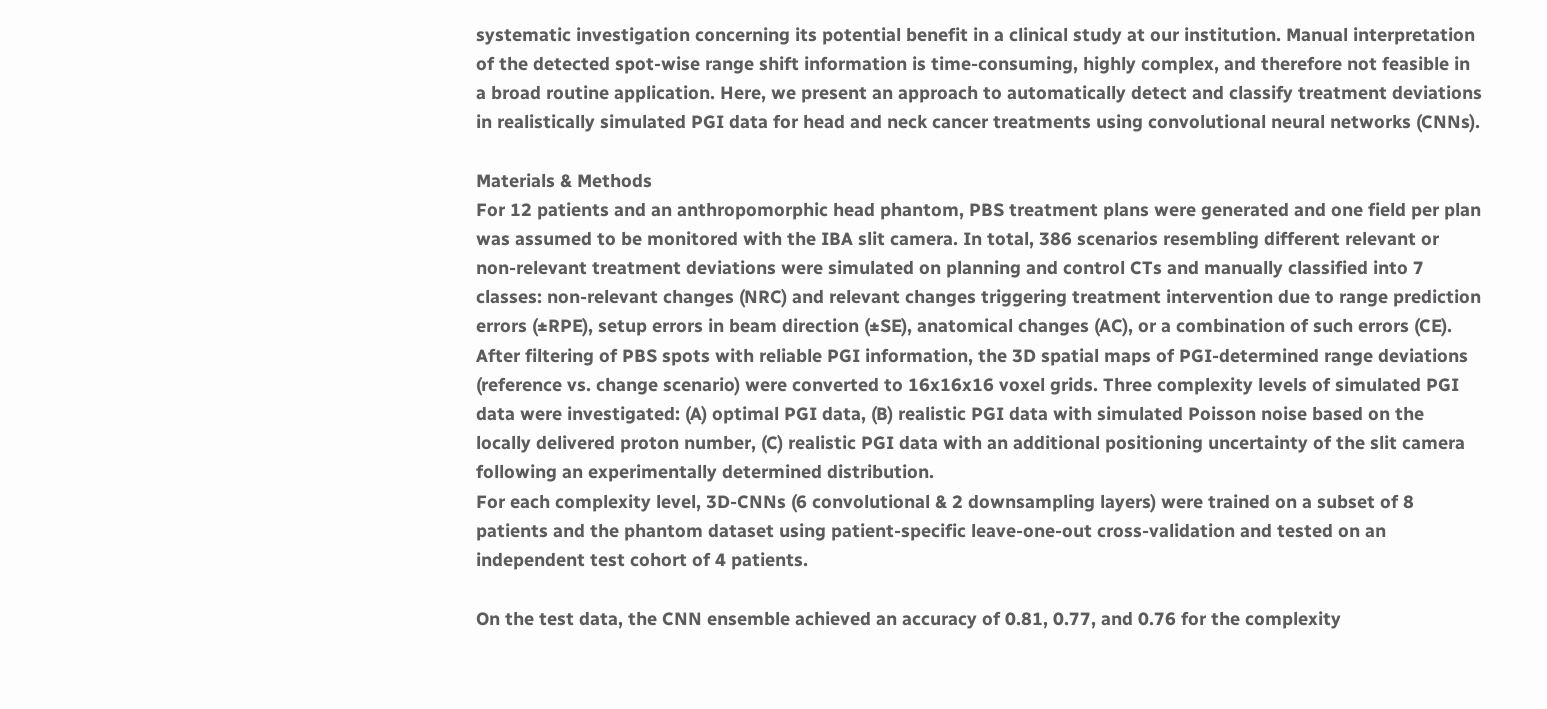systematic investigation concerning its potential benefit in a clinical study at our institution. Manual interpretation of the detected spot-wise range shift information is time-consuming, highly complex, and therefore not feasible in a broad routine application. Here, we present an approach to automatically detect and classify treatment deviations in realistically simulated PGI data for head and neck cancer treatments using convolutional neural networks (CNNs).

Materials & Methods
For 12 patients and an anthropomorphic head phantom, PBS treatment plans were generated and one field per plan was assumed to be monitored with the IBA slit camera. In total, 386 scenarios resembling different relevant or non-relevant treatment deviations were simulated on planning and control CTs and manually classified into 7 classes: non-relevant changes (NRC) and relevant changes triggering treatment intervention due to range prediction errors (±RPE), setup errors in beam direction (±SE), anatomical changes (AC), or a combination of such errors (CE). After filtering of PBS spots with reliable PGI information, the 3D spatial maps of PGI-determined range deviations (reference vs. change scenario) were converted to 16x16x16 voxel grids. Three complexity levels of simulated PGI data were investigated: (A) optimal PGI data, (B) realistic PGI data with simulated Poisson noise based on the locally delivered proton number, (C) realistic PGI data with an additional positioning uncertainty of the slit camera following an experimentally determined distribution.
For each complexity level, 3D-CNNs (6 convolutional & 2 downsampling layers) were trained on a subset of 8 patients and the phantom dataset using patient-specific leave-one-out cross-validation and tested on an independent test cohort of 4 patients.

On the test data, the CNN ensemble achieved an accuracy of 0.81, 0.77, and 0.76 for the complexity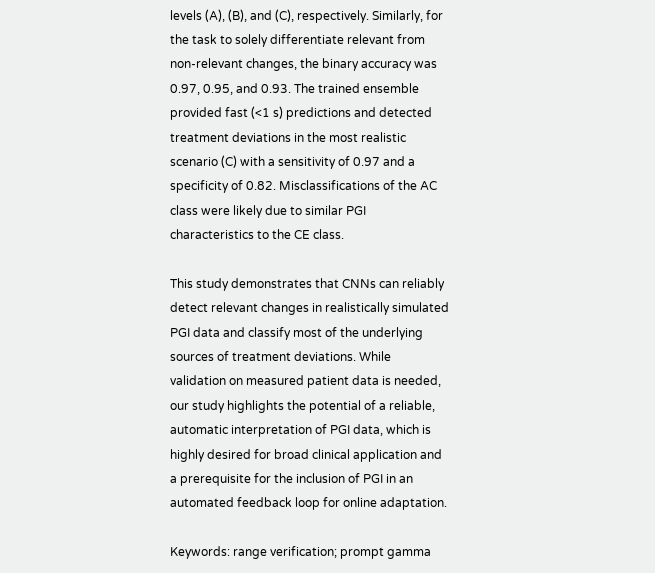levels (A), (B), and (C), respectively. Similarly, for the task to solely differentiate relevant from non-relevant changes, the binary accuracy was 0.97, 0.95, and 0.93. The trained ensemble provided fast (<1 s) predictions and detected treatment deviations in the most realistic scenario (C) with a sensitivity of 0.97 and a specificity of 0.82. Misclassifications of the AC class were likely due to similar PGI characteristics to the CE class.

This study demonstrates that CNNs can reliably detect relevant changes in realistically simulated PGI data and classify most of the underlying sources of treatment deviations. While validation on measured patient data is needed, our study highlights the potential of a reliable, automatic interpretation of PGI data, which is highly desired for broad clinical application and a prerequisite for the inclusion of PGI in an automated feedback loop for online adaptation.

Keywords: range verification; prompt gamma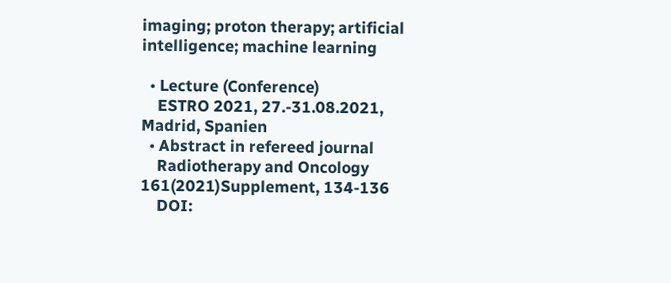imaging; proton therapy; artificial intelligence; machine learning

  • Lecture (Conference)
    ESTRO 2021, 27.-31.08.2021, Madrid, Spanien
  • Abstract in refereed journal
    Radiotherapy and Oncology 161(2021)Supplement, 134-136
    DOI: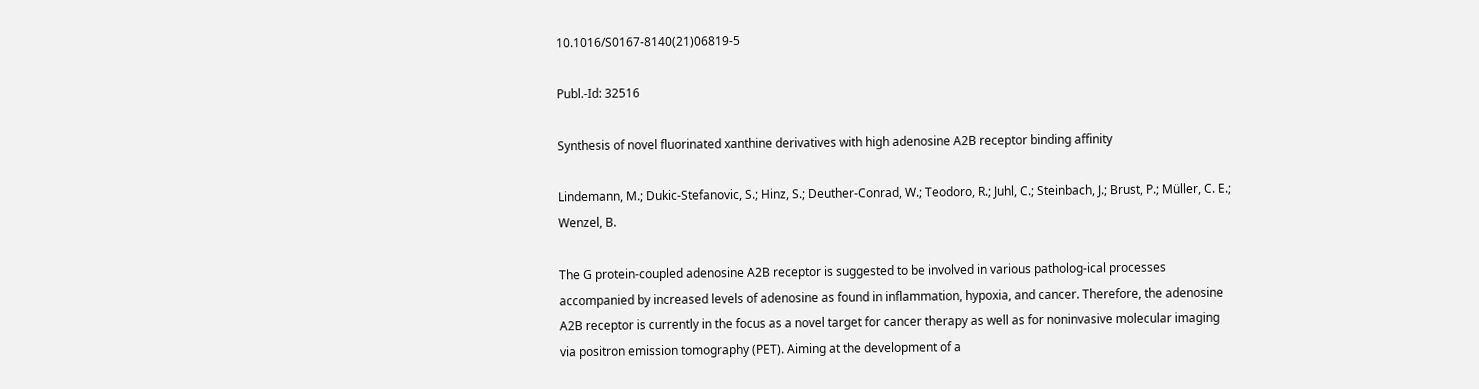10.1016/S0167-8140(21)06819-5

Publ.-Id: 32516

Synthesis of novel fluorinated xanthine derivatives with high adenosine A2B receptor binding affinity

Lindemann, M.; Dukic-Stefanovic, S.; Hinz, S.; Deuther-Conrad, W.; Teodoro, R.; Juhl, C.; Steinbach, J.; Brust, P.; Müller, C. E.; Wenzel, B.

The G protein-coupled adenosine A2B receptor is suggested to be involved in various patholog-ical processes accompanied by increased levels of adenosine as found in inflammation, hypoxia, and cancer. Therefore, the adenosine A2B receptor is currently in the focus as a novel target for cancer therapy as well as for noninvasive molecular imaging via positron emission tomography (PET). Aiming at the development of a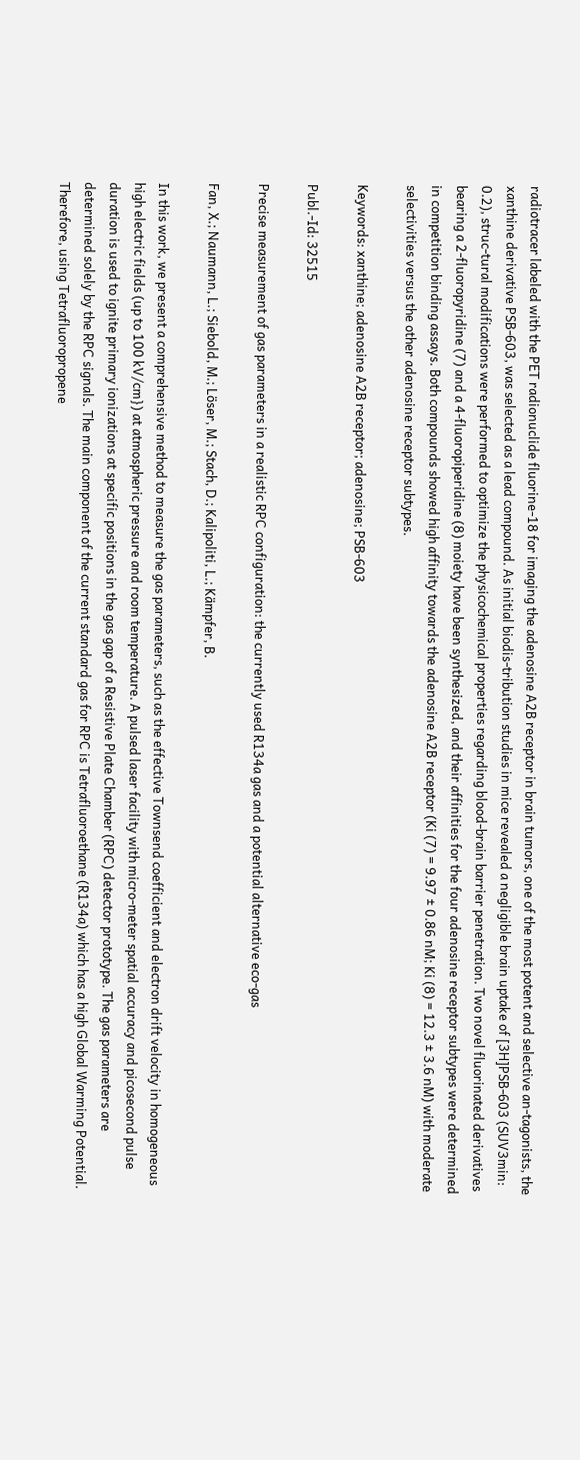radiotracer labeled with the PET radionuclide fluorine-18 for imaging the adenosine A2B receptor in brain tumors, one of the most potent and selective an-tagonists, the xanthine derivative PSB-603, was selected as a lead compound. As initial biodis-tribution studies in mice revealed a negligible brain uptake of [3H]PSB-603 (SUV3min: 0.2), struc-tural modifications were performed to optimize the physicochemical properties regarding blood-brain barrier penetration. Two novel fluorinated derivatives bearing a 2-fluoropyridine (7) and a 4-fluoropiperidine (8) moiety have been synthesized, and their affinities for the four adenosine receptor subtypes were determined in competition binding assays. Both compounds showed high affinity towards the adenosine A2B receptor (Ki (7) = 9.97 ± 0.86 nM; Ki (8) = 12.3 ± 3.6 nM) with moderate selectivities versus the other adenosine receptor subtypes.

Keywords: xanthine; adenosine A2B receptor; adenosine; PSB-603

Publ.-Id: 32515

Precise measurement of gas parameters in a realistic RPC configuration: the currently used R134a gas and a potential alternative eco-gas

Fan, X.; Naumann, L.; Siebold, M.; Löser, M.; Stach, D.; Kalipoliti, L.; Kämpfer, B.

In this work, we present a comprehensive method to measure the gas parameters, such as the effective Townsend coefficient and electron drift velocity in homogeneous high electric fields (up to 100 kV/cm}) at atmospheric pressure and room temperature. A pulsed laser facility with micro-meter spatial accuracy and picosecond pulse duration is used to ignite primary ionizations at specific positions in the gas gap of a Resistive Plate Chamber (RPC) detector prototype. The gas parameters are determined solely by the RPC signals. The main component of the current standard gas for RPC is Tetrafluoroethane (R134a) which has a high Global Warming Potential. Therefore, using Tetrafluoropropene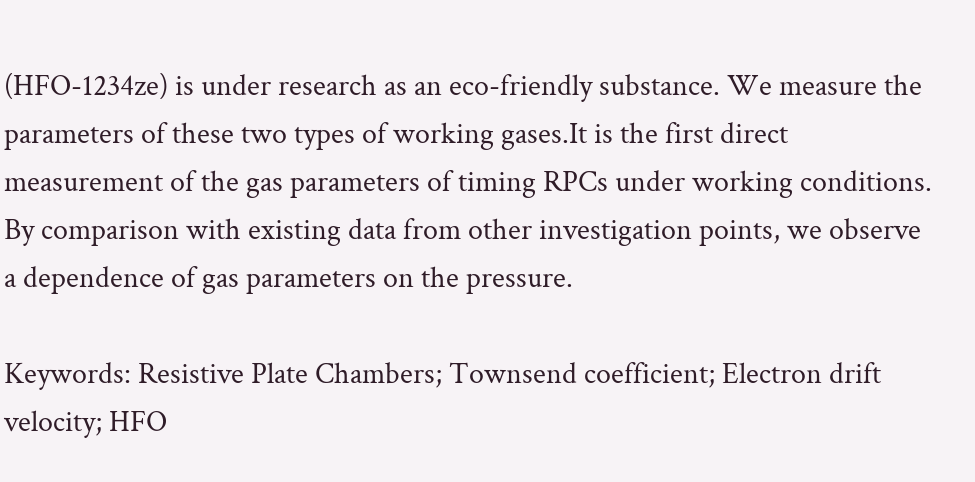(HFO-1234ze) is under research as an eco-friendly substance. We measure the parameters of these two types of working gases.It is the first direct measurement of the gas parameters of timing RPCs under working conditions. By comparison with existing data from other investigation points, we observe a dependence of gas parameters on the pressure.

Keywords: Resistive Plate Chambers; Townsend coefficient; Electron drift velocity; HFO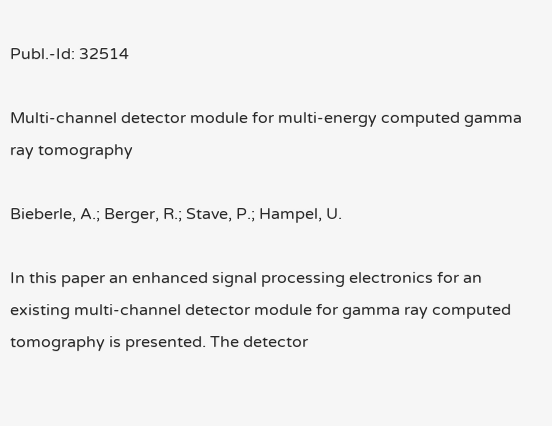Publ.-Id: 32514

Multi-channel detector module for multi-energy computed gamma ray tomography

Bieberle, A.; Berger, R.; Stave, P.; Hampel, U.

In this paper an enhanced signal processing electronics for an existing multi-channel detector module for gamma ray computed tomography is presented. The detector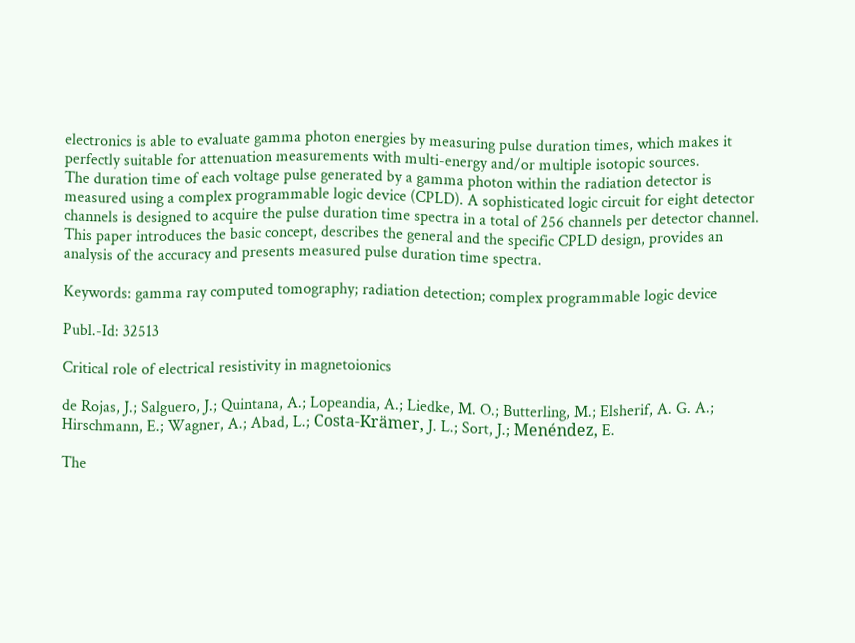electronics is able to evaluate gamma photon energies by measuring pulse duration times, which makes it perfectly suitable for attenuation measurements with multi-energy and/or multiple isotopic sources.
The duration time of each voltage pulse generated by a gamma photon within the radiation detector is measured using a complex programmable logic device (CPLD). A sophisticated logic circuit for eight detector channels is designed to acquire the pulse duration time spectra in a total of 256 channels per detector channel. This paper introduces the basic concept, describes the general and the specific CPLD design, provides an analysis of the accuracy and presents measured pulse duration time spectra.

Keywords: gamma ray computed tomography; radiation detection; complex programmable logic device

Publ.-Id: 32513

Critical role of electrical resistivity in magnetoionics

de Rojas, J.; Salguero, J.; Quintana, A.; Lopeandia, A.; Liedke, M. O.; Butterling, M.; Elsherif, A. G. A.; Hirschmann, E.; Wagner, A.; Abad, L.; Costa-Krämer, J. L.; Sort, J.; Menéndez, E.

The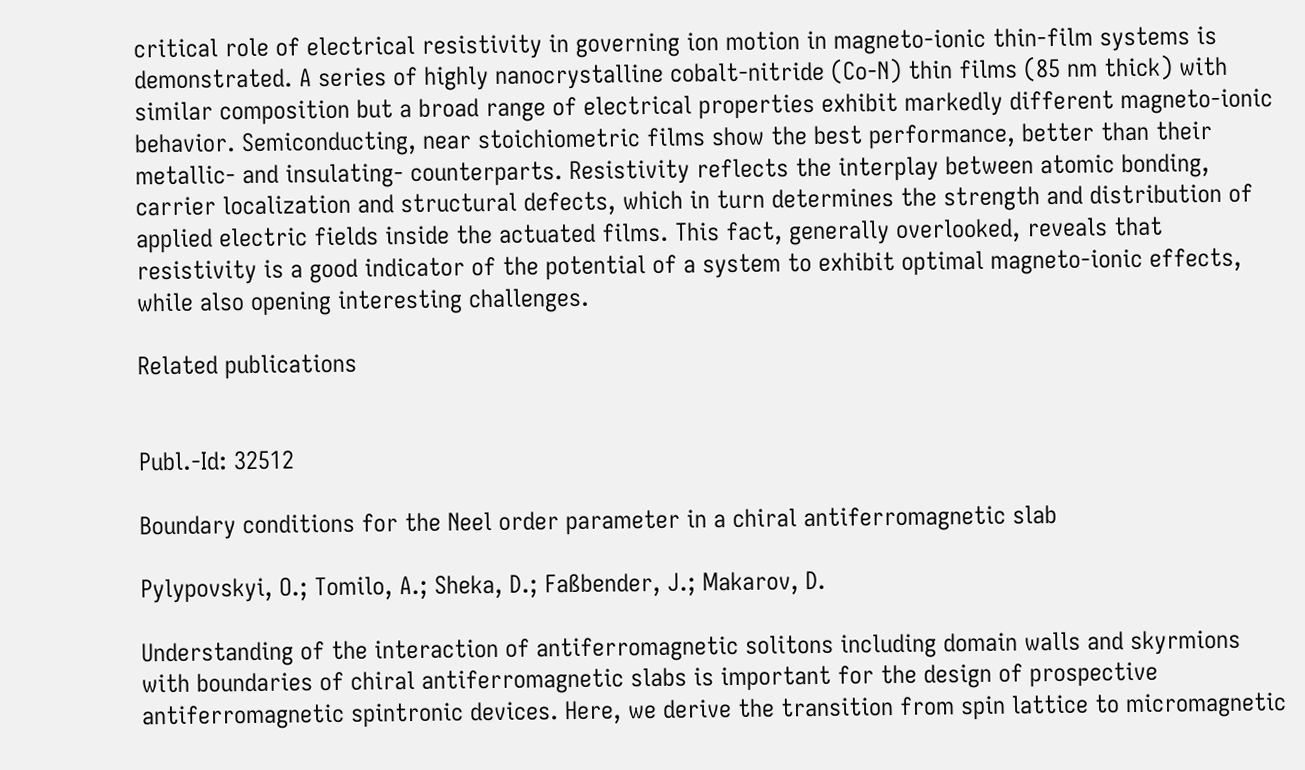critical role of electrical resistivity in governing ion motion in magneto-ionic thin-film systems is demonstrated. A series of highly nanocrystalline cobalt-nitride (Co-N) thin films (85 nm thick) with similar composition but a broad range of electrical properties exhibit markedly different magneto-ionic behavior. Semiconducting, near stoichiometric films show the best performance, better than their metallic- and insulating- counterparts. Resistivity reflects the interplay between atomic bonding, carrier localization and structural defects, which in turn determines the strength and distribution of applied electric fields inside the actuated films. This fact, generally overlooked, reveals that resistivity is a good indicator of the potential of a system to exhibit optimal magneto-ionic effects, while also opening interesting challenges.

Related publications


Publ.-Id: 32512

Boundary conditions for the Neel order parameter in a chiral antiferromagnetic slab

Pylypovskyi, O.; Tomilo, A.; Sheka, D.; Faßbender, J.; Makarov, D.

Understanding of the interaction of antiferromagnetic solitons including domain walls and skyrmions with boundaries of chiral antiferromagnetic slabs is important for the design of prospective antiferromagnetic spintronic devices. Here, we derive the transition from spin lattice to micromagnetic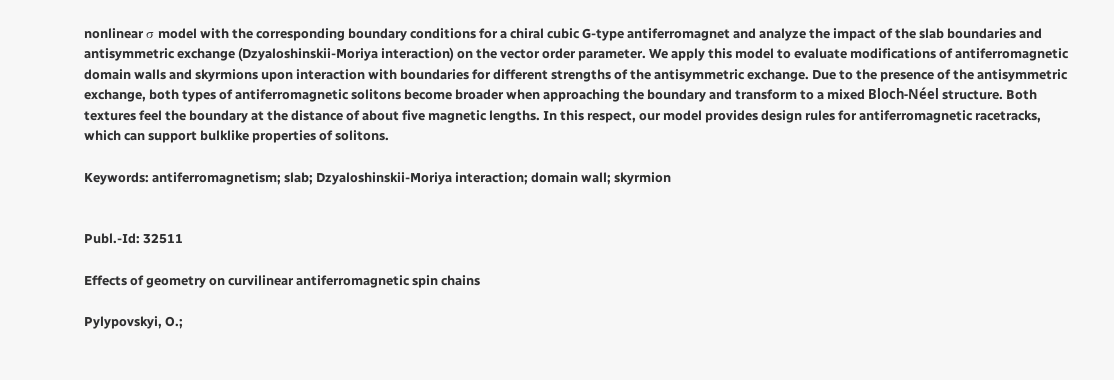nonlinear σ model with the corresponding boundary conditions for a chiral cubic G-type antiferromagnet and analyze the impact of the slab boundaries and antisymmetric exchange (Dzyaloshinskii-Moriya interaction) on the vector order parameter. We apply this model to evaluate modifications of antiferromagnetic domain walls and skyrmions upon interaction with boundaries for different strengths of the antisymmetric exchange. Due to the presence of the antisymmetric exchange, both types of antiferromagnetic solitons become broader when approaching the boundary and transform to a mixed Bloch-Néel structure. Both textures feel the boundary at the distance of about five magnetic lengths. In this respect, our model provides design rules for antiferromagnetic racetracks, which can support bulklike properties of solitons.

Keywords: antiferromagnetism; slab; Dzyaloshinskii-Moriya interaction; domain wall; skyrmion


Publ.-Id: 32511

Effects of geometry on curvilinear antiferromagnetic spin chains

Pylypovskyi, O.;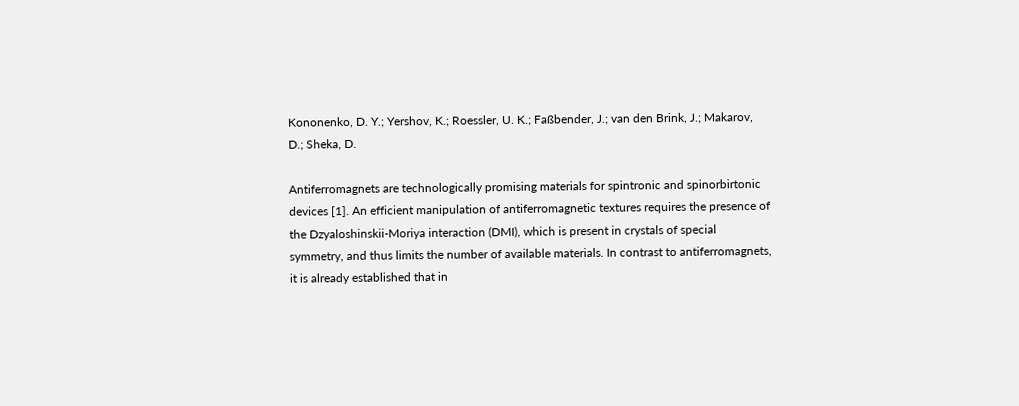Kononenko, D. Y.; Yershov, K.; Roessler, U. K.; Faßbender, J.; van den Brink, J.; Makarov, D.; Sheka, D.

Antiferromagnets are technologically promising materials for spintronic and spinorbirtonic devices [1]. An efficient manipulation of antiferromagnetic textures requires the presence of the Dzyaloshinskii-Moriya interaction (DMI), which is present in crystals of special symmetry, and thus limits the number of available materials. In contrast to antiferromagnets, it is already established that in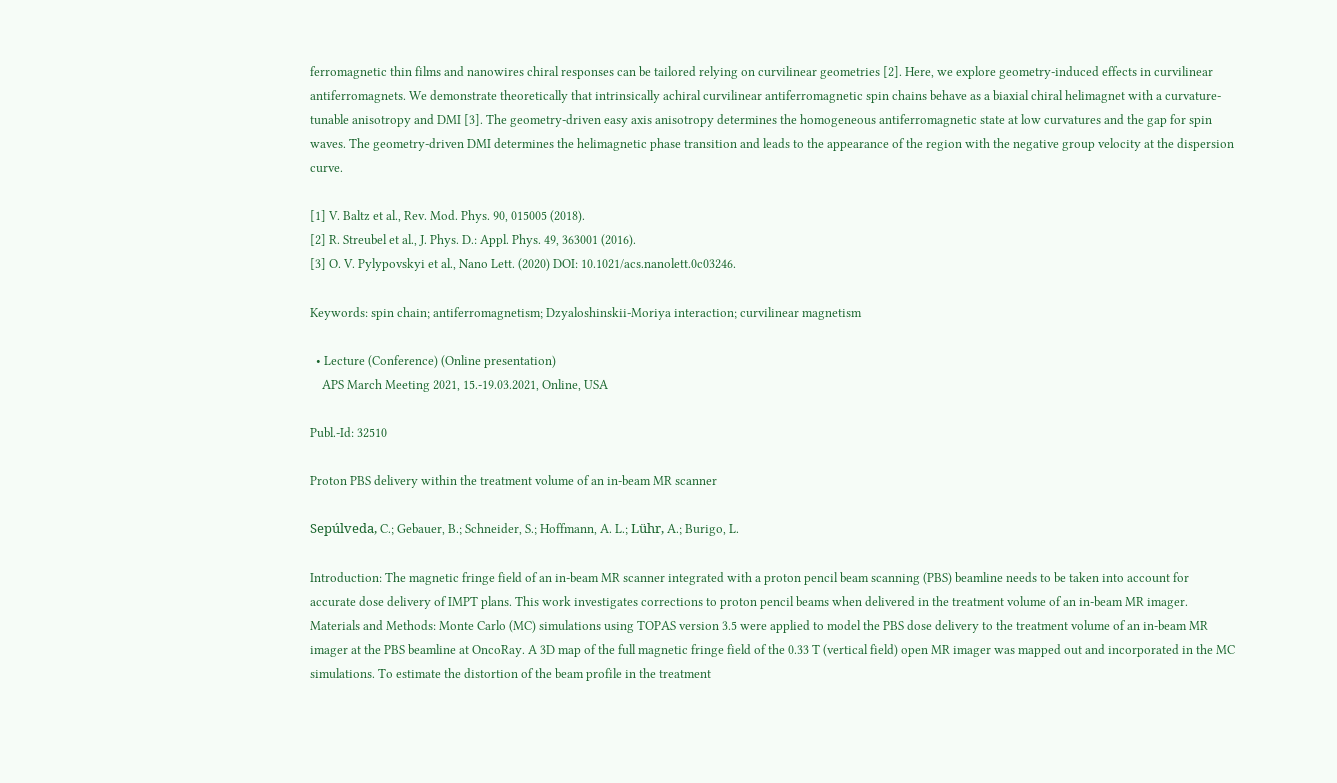ferromagnetic thin films and nanowires chiral responses can be tailored relying on curvilinear geometries [2]. Here, we explore geometry-induced effects in curvilinear antiferromagnets. We demonstrate theoretically that intrinsically achiral curvilinear antiferromagnetic spin chains behave as a biaxial chiral helimagnet with a curvature-tunable anisotropy and DMI [3]. The geometry-driven easy axis anisotropy determines the homogeneous antiferromagnetic state at low curvatures and the gap for spin waves. The geometry-driven DMI determines the helimagnetic phase transition and leads to the appearance of the region with the negative group velocity at the dispersion curve.

[1] V. Baltz et al., Rev. Mod. Phys. 90, 015005 (2018).
[2] R. Streubel et al., J. Phys. D.: Appl. Phys. 49, 363001 (2016).
[3] O. V. Pylypovskyi et al., Nano Lett. (2020) DOI: 10.1021/acs.nanolett.0c03246.

Keywords: spin chain; antiferromagnetism; Dzyaloshinskii-Moriya interaction; curvilinear magnetism

  • Lecture (Conference) (Online presentation)
    APS March Meeting 2021, 15.-19.03.2021, Online, USA

Publ.-Id: 32510

Proton PBS delivery within the treatment volume of an in-beam MR scanner

Sepúlveda, C.; Gebauer, B.; Schneider, S.; Hoffmann, A. L.; Lühr, A.; Burigo, L.

Introduction: The magnetic fringe field of an in-beam MR scanner integrated with a proton pencil beam scanning (PBS) beamline needs to be taken into account for accurate dose delivery of IMPT plans. This work investigates corrections to proton pencil beams when delivered in the treatment volume of an in-beam MR imager.
Materials and Methods: Monte Carlo (MC) simulations using TOPAS version 3.5 were applied to model the PBS dose delivery to the treatment volume of an in-beam MR imager at the PBS beamline at OncoRay. A 3D map of the full magnetic fringe field of the 0.33 T (vertical field) open MR imager was mapped out and incorporated in the MC simulations. To estimate the distortion of the beam profile in the treatment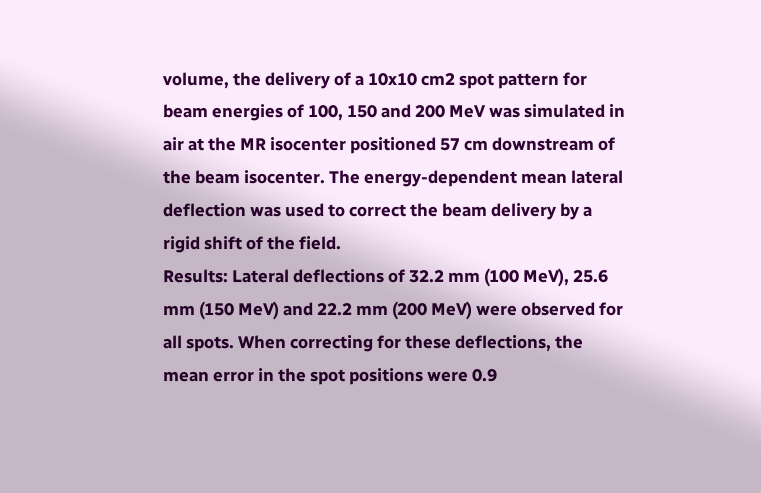volume, the delivery of a 10x10 cm2 spot pattern for beam energies of 100, 150 and 200 MeV was simulated in air at the MR isocenter positioned 57 cm downstream of the beam isocenter. The energy-dependent mean lateral deflection was used to correct the beam delivery by a rigid shift of the field.
Results: Lateral deflections of 32.2 mm (100 MeV), 25.6 mm (150 MeV) and 22.2 mm (200 MeV) were observed for all spots. When correcting for these deflections, the mean error in the spot positions were 0.9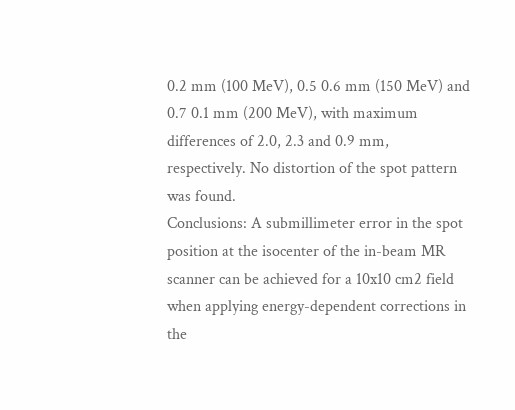0.2 mm (100 MeV), 0.5 0.6 mm (150 MeV) and 0.7 0.1 mm (200 MeV), with maximum differences of 2.0, 2.3 and 0.9 mm, respectively. No distortion of the spot pattern was found.
Conclusions: A submillimeter error in the spot position at the isocenter of the in-beam MR scanner can be achieved for a 10x10 cm2 field when applying energy-dependent corrections in the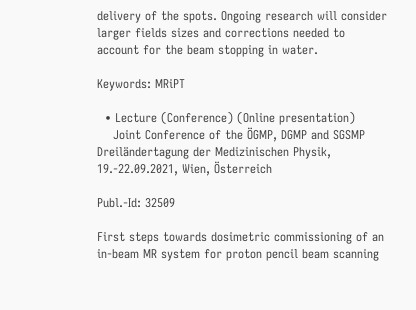delivery of the spots. Ongoing research will consider larger fields sizes and corrections needed to account for the beam stopping in water.

Keywords: MRiPT

  • Lecture (Conference) (Online presentation)
    Joint Conference of the ÖGMP, DGMP and SGSMP Dreiländertagung der Medizinischen Physik, 19.-22.09.2021, Wien, Österreich

Publ.-Id: 32509

First steps towards dosimetric commissioning of an in-beam MR system for proton pencil beam scanning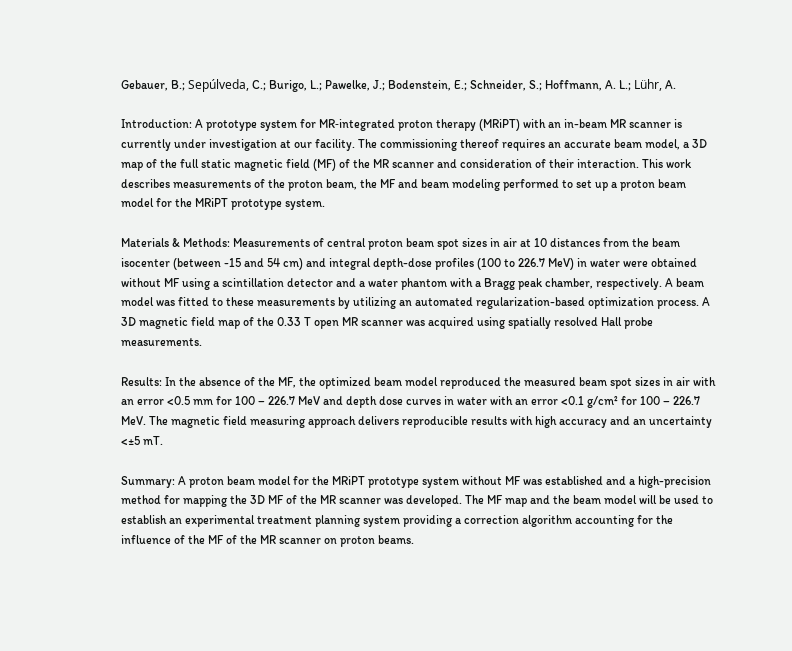Gebauer, B.; Sepúlveda, C.; Burigo, L.; Pawelke, J.; Bodenstein, E.; Schneider, S.; Hoffmann, A. L.; Lühr, A.

Introduction: A prototype system for MR‐integrated proton therapy (MRiPT) with an in-beam MR scanner is currently under investigation at our facility. The commissioning thereof requires an accurate beam model, a 3D map of the full static magnetic field (MF) of the MR scanner and consideration of their interaction. This work describes measurements of the proton beam, the MF and beam modeling performed to set up a proton beam model for the MRiPT prototype system.

Materials & Methods: Measurements of central proton beam spot sizes in air at 10 distances from the beam isocenter (between -15 and 54 cm) and integral depth-dose profiles (100 to 226.7 MeV) in water were obtained without MF using a scintillation detector and a water phantom with a Bragg peak chamber, respectively. A beam model was fitted to these measurements by utilizing an automated regularization-based optimization process. A 3D magnetic field map of the 0.33 T open MR scanner was acquired using spatially resolved Hall probe measurements.

Results: In the absence of the MF, the optimized beam model reproduced the measured beam spot sizes in air with an error <0.5 mm for 100 – 226.7 MeV and depth dose curves in water with an error <0.1 g/cm² for 100 – 226.7 MeV. The magnetic field measuring approach delivers reproducible results with high accuracy and an uncertainty <±5 mT.

Summary: A proton beam model for the MRiPT prototype system without MF was established and a high-precision method for mapping the 3D MF of the MR scanner was developed. The MF map and the beam model will be used to establish an experimental treatment planning system providing a correction algorithm accounting for the influence of the MF of the MR scanner on proton beams.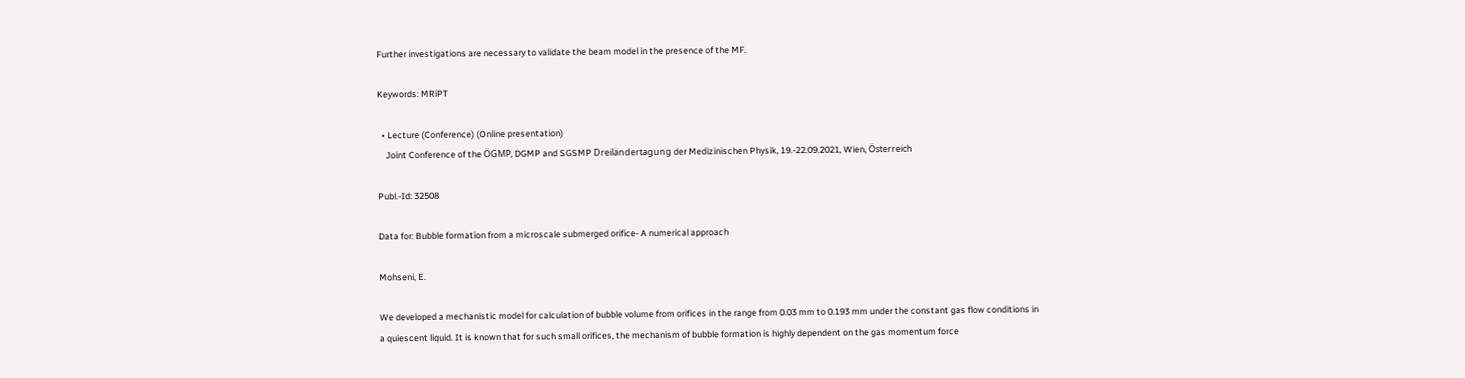Further investigations are necessary to validate the beam model in the presence of the MF.

Keywords: MRiPT

  • Lecture (Conference) (Online presentation)
    Joint Conference of the ÖGMP, DGMP and SGSMP Dreiländertagung der Medizinischen Physik, 19.-22.09.2021, Wien, Österreich

Publ.-Id: 32508

Data for: Bubble formation from a microscale submerged orifice- A numerical approach

Mohseni, E.

We developed a mechanistic model for calculation of bubble volume from orifices in the range from 0.03 mm to 0.193 mm under the constant gas flow conditions in a quiescent liquid. It is known that for such small orifices, the mechanism of bubble formation is highly dependent on the gas momentum force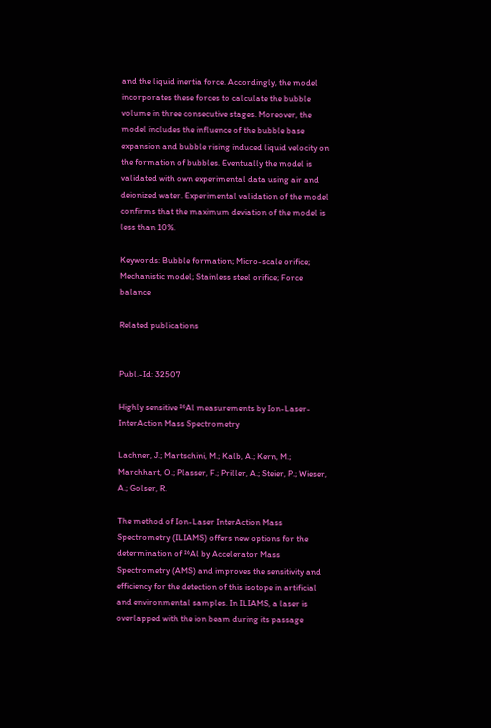and the liquid inertia force. Accordingly, the model incorporates these forces to calculate the bubble volume in three consecutive stages. Moreover, the model includes the influence of the bubble base expansion and bubble rising induced liquid velocity on the formation of bubbles. Eventually the model is validated with own experimental data using air and deionized water. Experimental validation of the model confirms that the maximum deviation of the model is less than 10%.

Keywords: Bubble formation; Micro-scale orifice; Mechanistic model; Stainless steel orifice; Force balance

Related publications


Publ.-Id: 32507

Highly sensitive ²⁶Al measurements by Ion-Laser-InterAction Mass Spectrometry

Lachner, J.; Martschini, M.; Kalb, A.; Kern, M.; Marchhart, O.; Plasser, F.; Priller, A.; Steier, P.; Wieser, A.; Golser, R.

The method of Ion-Laser InterAction Mass Spectrometry (ILIAMS) offers new options for the determination of ²⁶Al by Accelerator Mass Spectrometry (AMS) and improves the sensitivity and efficiency for the detection of this isotope in artificial and environmental samples. In ILIAMS, a laser is overlapped with the ion beam during its passage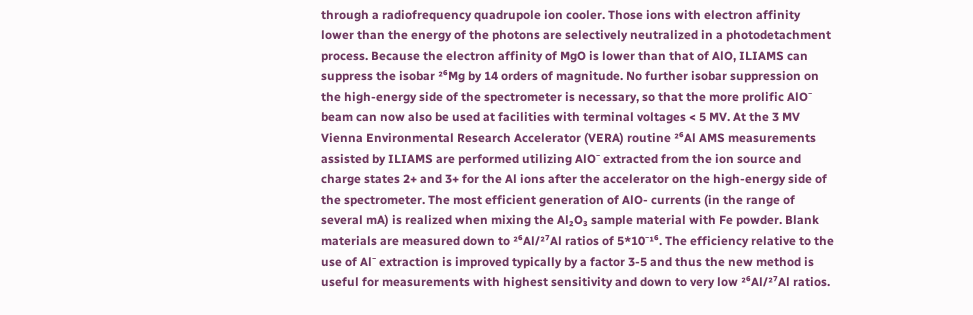through a radiofrequency quadrupole ion cooler. Those ions with electron affinity lower than the energy of the photons are selectively neutralized in a photodetachment process. Because the electron affinity of MgO is lower than that of AlO, ILIAMS can suppress the isobar ²⁶Mg by 14 orders of magnitude. No further isobar suppression on the high-energy side of the spectrometer is necessary, so that the more prolific AlO⁻ beam can now also be used at facilities with terminal voltages < 5 MV. At the 3 MV Vienna Environmental Research Accelerator (VERA) routine ²⁶Al AMS measurements assisted by ILIAMS are performed utilizing AlO⁻ extracted from the ion source and charge states 2+ and 3+ for the Al ions after the accelerator on the high-energy side of the spectrometer. The most efficient generation of AlO- currents (in the range of several mA) is realized when mixing the Al₂O₃ sample material with Fe powder. Blank materials are measured down to ²⁶Al/²⁷Al ratios of 5*10⁻¹⁶. The efficiency relative to the use of Al⁻ extraction is improved typically by a factor 3-5 and thus the new method is useful for measurements with highest sensitivity and down to very low ²⁶Al/²⁷Al ratios.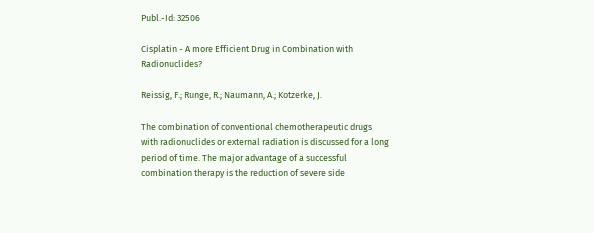Publ.-Id: 32506

Cisplatin - A more Efficient Drug in Combination with Radionuclides?

Reissig, F.; Runge, R.; Naumann, A.; Kotzerke, J.

The combination of conventional chemotherapeutic drugs with radionuclides or external radiation is discussed for a long period of time. The major advantage of a successful combination therapy is the reduction of severe side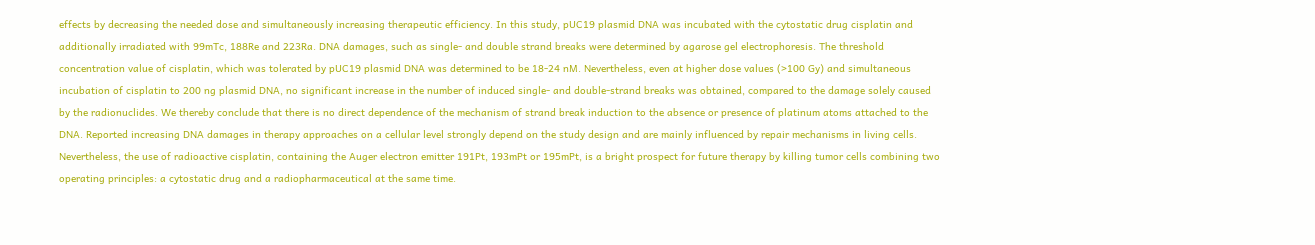effects by decreasing the needed dose and simultaneously increasing therapeutic efficiency. In this study, pUC19 plasmid DNA was incubated with the cytostatic drug cisplatin and additionally irradiated with 99mTc, 188Re and 223Ra. DNA damages, such as single- and double strand breaks were determined by agarose gel electrophoresis. The threshold concentration value of cisplatin, which was tolerated by pUC19 plasmid DNA was determined to be 18-24 nM. Nevertheless, even at higher dose values (>100 Gy) and simultaneous incubation of cisplatin to 200 ng plasmid DNA, no significant increase in the number of induced single- and double-strand breaks was obtained, compared to the damage solely caused by the radionuclides. We thereby conclude that there is no direct dependence of the mechanism of strand break induction to the absence or presence of platinum atoms attached to the DNA. Reported increasing DNA damages in therapy approaches on a cellular level strongly depend on the study design and are mainly influenced by repair mechanisms in living cells. Nevertheless, the use of radioactive cisplatin, containing the Auger electron emitter 191Pt, 193mPt or 195mPt, is a bright prospect for future therapy by killing tumor cells combining two operating principles: a cytostatic drug and a radiopharmaceutical at the same time.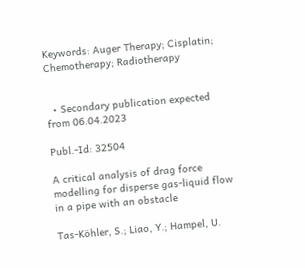Keywords: Auger Therapy; Cisplatin; Chemotherapy; Radiotherapy


  • Secondary publication expected from 06.04.2023

Publ.-Id: 32504

A critical analysis of drag force modelling for disperse gas-liquid flow in a pipe with an obstacle

Tas-Köhler, S.; Liao, Y.; Hampel, U.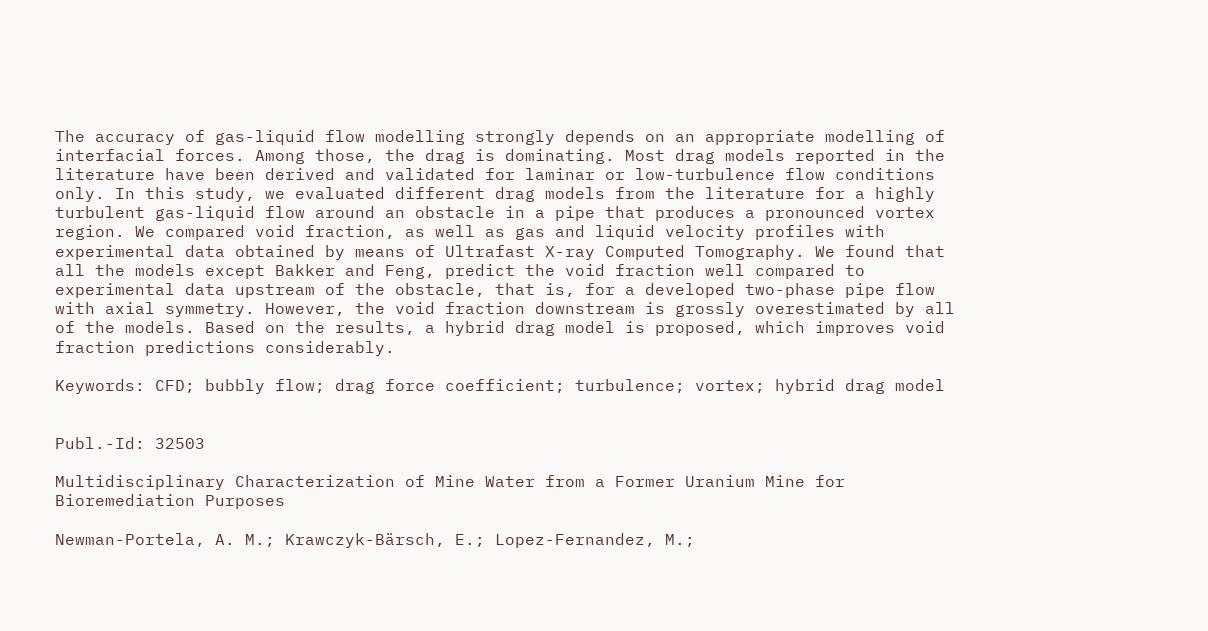The accuracy of gas-liquid flow modelling strongly depends on an appropriate modelling of interfacial forces. Among those, the drag is dominating. Most drag models reported in the literature have been derived and validated for laminar or low-turbulence flow conditions only. In this study, we evaluated different drag models from the literature for a highly turbulent gas-liquid flow around an obstacle in a pipe that produces a pronounced vortex region. We compared void fraction, as well as gas and liquid velocity profiles with experimental data obtained by means of Ultrafast X-ray Computed Tomography. We found that all the models except Bakker and Feng, predict the void fraction well compared to experimental data upstream of the obstacle, that is, for a developed two-phase pipe flow with axial symmetry. However, the void fraction downstream is grossly overestimated by all of the models. Based on the results, a hybrid drag model is proposed, which improves void fraction predictions considerably.

Keywords: CFD; bubbly flow; drag force coefficient; turbulence; vortex; hybrid drag model


Publ.-Id: 32503

Multidisciplinary Characterization of Mine Water from a Former Uranium Mine for Bioremediation Purposes

Newman-Portela, A. M.; Krawczyk-Bärsch, E.; Lopez-Fernandez, M.;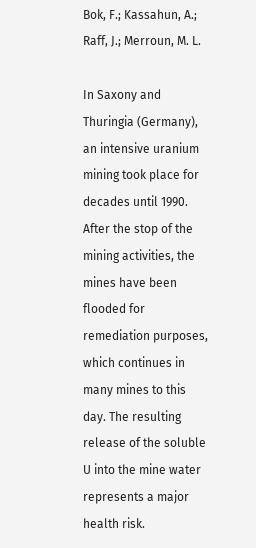Bok, F.; Kassahun, A.; Raff, J.; Merroun, M. L.

In Saxony and Thuringia (Germany), an intensive uranium mining took place for decades until 1990. After the stop of the mining activities, the mines have been flooded for remediation purposes, which continues in many mines to this day. The resulting release of the soluble U into the mine water represents a major health risk.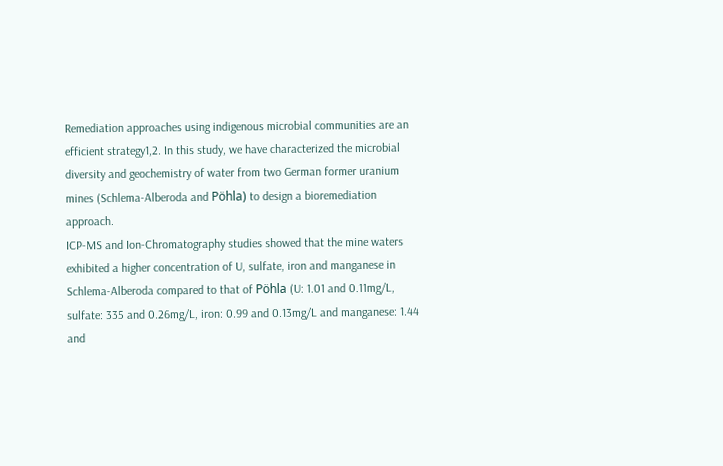Remediation approaches using indigenous microbial communities are an efficient strategy1,2. In this study, we have characterized the microbial diversity and geochemistry of water from two German former uranium mines (Schlema-Alberoda and Pöhla) to design a bioremediation approach.
ICP-MS and Ion-Chromatography studies showed that the mine waters exhibited a higher concentration of U, sulfate, iron and manganese in Schlema-Alberoda compared to that of Pöhla (U: 1.01 and 0.11mg/L, sulfate: 335 and 0.26mg/L, iron: 0.99 and 0.13mg/L and manganese: 1.44 and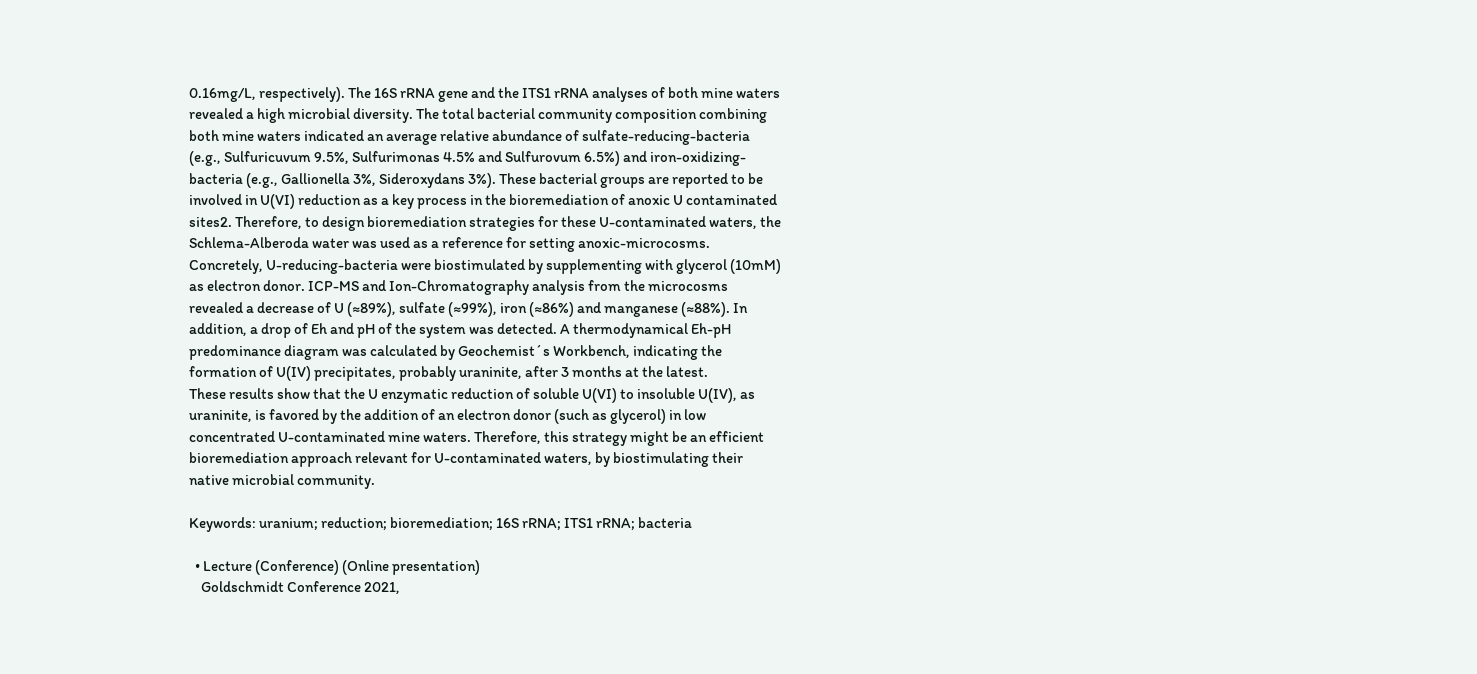0.16mg/L, respectively). The 16S rRNA gene and the ITS1 rRNA analyses of both mine waters revealed a high microbial diversity. The total bacterial community composition combining both mine waters indicated an average relative abundance of sulfate-reducing-bacteria (e.g., Sulfuricuvum 9.5%, Sulfurimonas 4.5% and Sulfurovum 6.5%) and iron-oxidizing-bacteria (e.g., Gallionella 3%, Sideroxydans 3%). These bacterial groups are reported to be involved in U(VI) reduction as a key process in the bioremediation of anoxic U contaminated sites2. Therefore, to design bioremediation strategies for these U-contaminated waters, the Schlema-Alberoda water was used as a reference for setting anoxic-microcosms. Concretely, U-reducing-bacteria were biostimulated by supplementing with glycerol (10mM) as electron donor. ICP-MS and Ion-Chromatography analysis from the microcosms revealed a decrease of U (≈89%), sulfate (≈99%), iron (≈86%) and manganese (≈88%). In addition, a drop of Eh and pH of the system was detected. A thermodynamical Eh-pH predominance diagram was calculated by Geochemist´s Workbench, indicating the formation of U(IV) precipitates, probably uraninite, after 3 months at the latest.
These results show that the U enzymatic reduction of soluble U(VI) to insoluble U(IV), as uraninite, is favored by the addition of an electron donor (such as glycerol) in low concentrated U-contaminated mine waters. Therefore, this strategy might be an efficient bioremediation approach relevant for U-contaminated waters, by biostimulating their native microbial community.

Keywords: uranium; reduction; bioremediation; 16S rRNA; ITS1 rRNA; bacteria

  • Lecture (Conference) (Online presentation)
    Goldschmidt Conference 2021,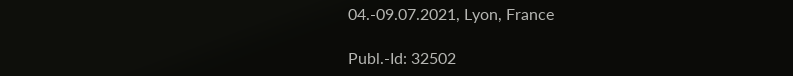04.-09.07.2021, Lyon, France

Publ.-Id: 32502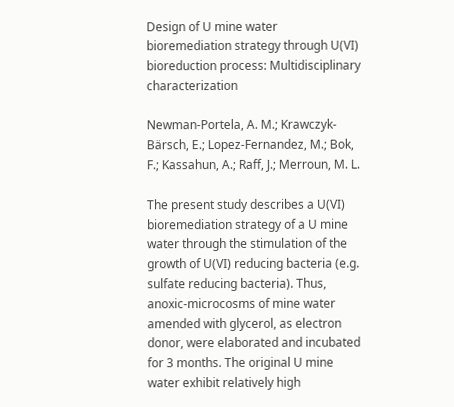Design of U mine water bioremediation strategy through U(VI) bioreduction process: Multidisciplinary characterization

Newman-Portela, A. M.; Krawczyk-Bärsch, E.; Lopez-Fernandez, M.; Bok, F.; Kassahun, A.; Raff, J.; Merroun, M. L.

The present study describes a U(VI) bioremediation strategy of a U mine water through the stimulation of the growth of U(VI) reducing bacteria (e.g. sulfate reducing bacteria). Thus, anoxic-microcosms of mine water amended with glycerol, as electron donor, were elaborated and incubated for 3 months. The original U mine water exhibit relatively high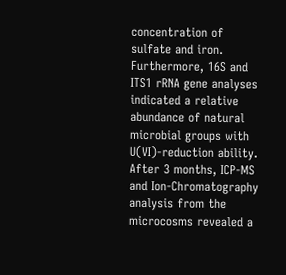concentration of sulfate and iron. Furthermore, 16S and ITS1 rRNA gene analyses indicated a relative abundance of natural microbial groups with U(VI)-reduction ability. After 3 months, ICP-MS and Ion-Chromatography analysis from the microcosms revealed a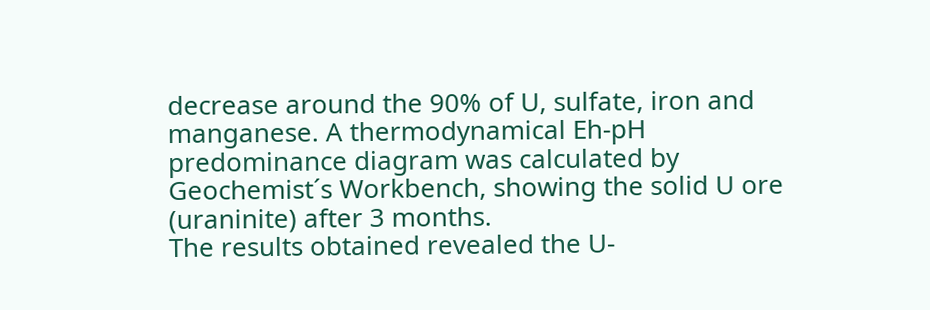decrease around the 90% of U, sulfate, iron and manganese. A thermodynamical Eh-pH predominance diagram was calculated by Geochemist´s Workbench, showing the solid U ore (uraninite) after 3 months.
The results obtained revealed the U-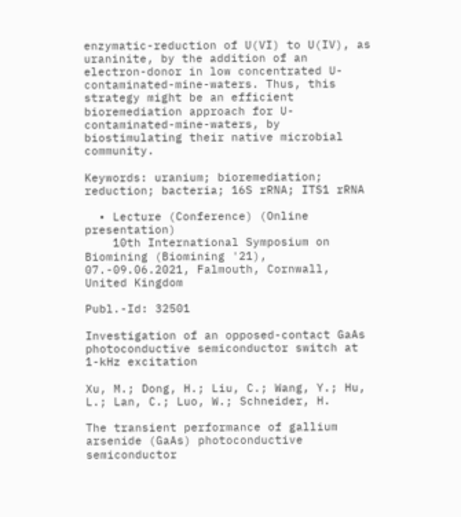enzymatic-reduction of U(VI) to U(IV), as uraninite, by the addition of an electron-donor in low concentrated U-contaminated-mine-waters. Thus, this strategy might be an efficient bioremediation approach for U-contaminated-mine-waters, by biostimulating their native microbial community.

Keywords: uranium; bioremediation; reduction; bacteria; 16S rRNA; ITS1 rRNA

  • Lecture (Conference) (Online presentation)
    10th International Symposium on Biomining (Biomining '21), 07.-09.06.2021, Falmouth, Cornwall, United Kingdom

Publ.-Id: 32501

Investigation of an opposed-contact GaAs photoconductive semiconductor switch at 1-kHz excitation

Xu, M.; Dong, H.; Liu, C.; Wang, Y.; Hu, L.; Lan, C.; Luo, W.; Schneider, H.

The transient performance of gallium arsenide (GaAs) photoconductive semiconductor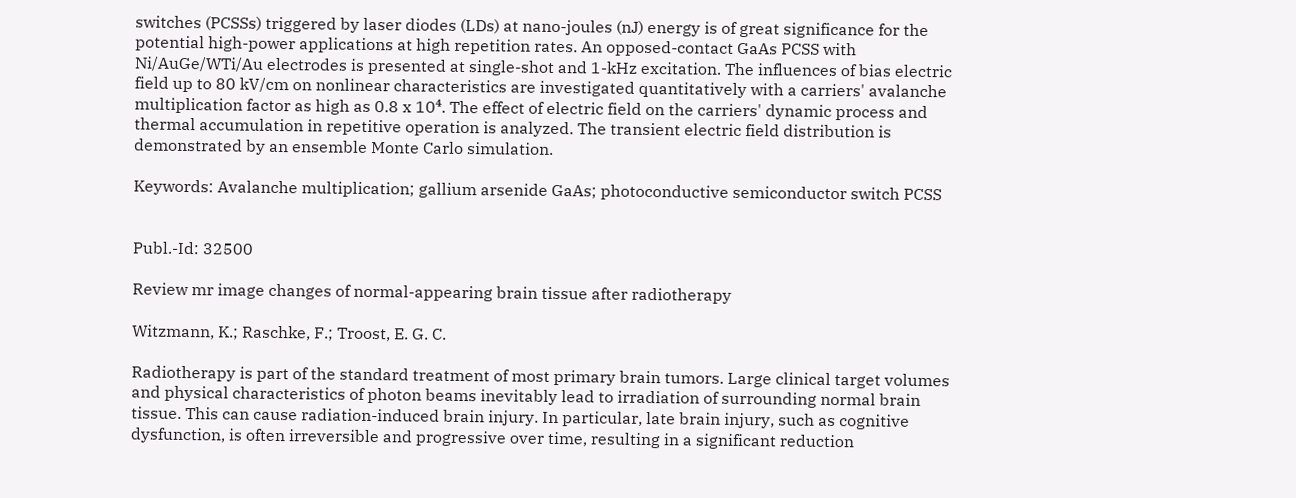switches (PCSSs) triggered by laser diodes (LDs) at nano-joules (nJ) energy is of great significance for the potential high-power applications at high repetition rates. An opposed-contact GaAs PCSS with Ni/AuGe/WTi/Au electrodes is presented at single-shot and 1-kHz excitation. The influences of bias electric field up to 80 kV/cm on nonlinear characteristics are investigated quantitatively with a carriers' avalanche multiplication factor as high as 0.8 x 10⁴. The effect of electric field on the carriers' dynamic process and thermal accumulation in repetitive operation is analyzed. The transient electric field distribution is demonstrated by an ensemble Monte Carlo simulation.

Keywords: Avalanche multiplication; gallium arsenide GaAs; photoconductive semiconductor switch PCSS


Publ.-Id: 32500

Review mr image changes of normal-appearing brain tissue after radiotherapy

Witzmann, K.; Raschke, F.; Troost, E. G. C.

Radiotherapy is part of the standard treatment of most primary brain tumors. Large clinical target volumes and physical characteristics of photon beams inevitably lead to irradiation of surrounding normal brain tissue. This can cause radiation-induced brain injury. In particular, late brain injury, such as cognitive dysfunction, is often irreversible and progressive over time, resulting in a significant reduction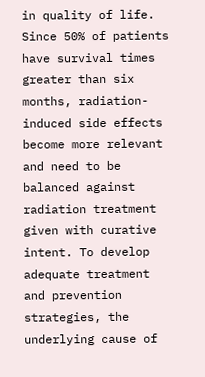in quality of life. Since 50% of patients have survival times greater than six months, radiation-induced side effects become more relevant and need to be balanced against radiation treatment given with curative intent. To develop adequate treatment and prevention strategies, the underlying cause of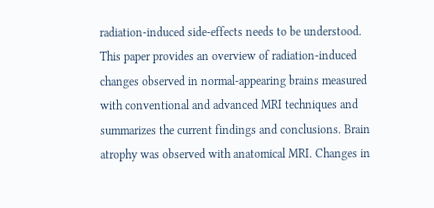radiation-induced side-effects needs to be understood. This paper provides an overview of radiation-induced changes observed in normal-appearing brains measured with conventional and advanced MRI techniques and summarizes the current findings and conclusions. Brain atrophy was observed with anatomical MRI. Changes in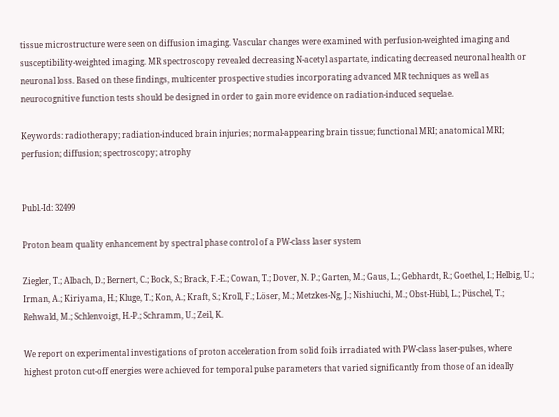tissue microstructure were seen on diffusion imaging. Vascular changes were examined with perfusion-weighted imaging and susceptibility-weighted imaging. MR spectroscopy revealed decreasing N-acetyl aspartate, indicating decreased neuronal health or neuronal loss. Based on these findings, multicenter prospective studies incorporating advanced MR techniques as well as neurocognitive function tests should be designed in order to gain more evidence on radiation-induced sequelae.

Keywords: radiotherapy; radiation-induced brain injuries; normal-appearing brain tissue; functional MRI; anatomical MRI; perfusion; diffusion; spectroscopy; atrophy


Publ.-Id: 32499

Proton beam quality enhancement by spectral phase control of a PW-class laser system

Ziegler, T.; Albach, D.; Bernert, C.; Bock, S.; Brack, F.-E.; Cowan, T.; Dover, N. P.; Garten, M.; Gaus, L.; Gebhardt, R.; Goethel, I.; Helbig, U.; Irman, A.; Kiriyama, H.; Kluge, T.; Kon, A.; Kraft, S.; Kroll, F.; Löser, M.; Metzkes-Ng, J.; Nishiuchi, M.; Obst-Hübl, L.; Püschel, T.; Rehwald, M.; Schlenvoigt, H.-P.; Schramm, U.; Zeil, K.

We report on experimental investigations of proton acceleration from solid foils irradiated with PW‑class laser‑pulses, where highest proton cut‑off energies were achieved for temporal pulse parameters that varied significantly from those of an ideally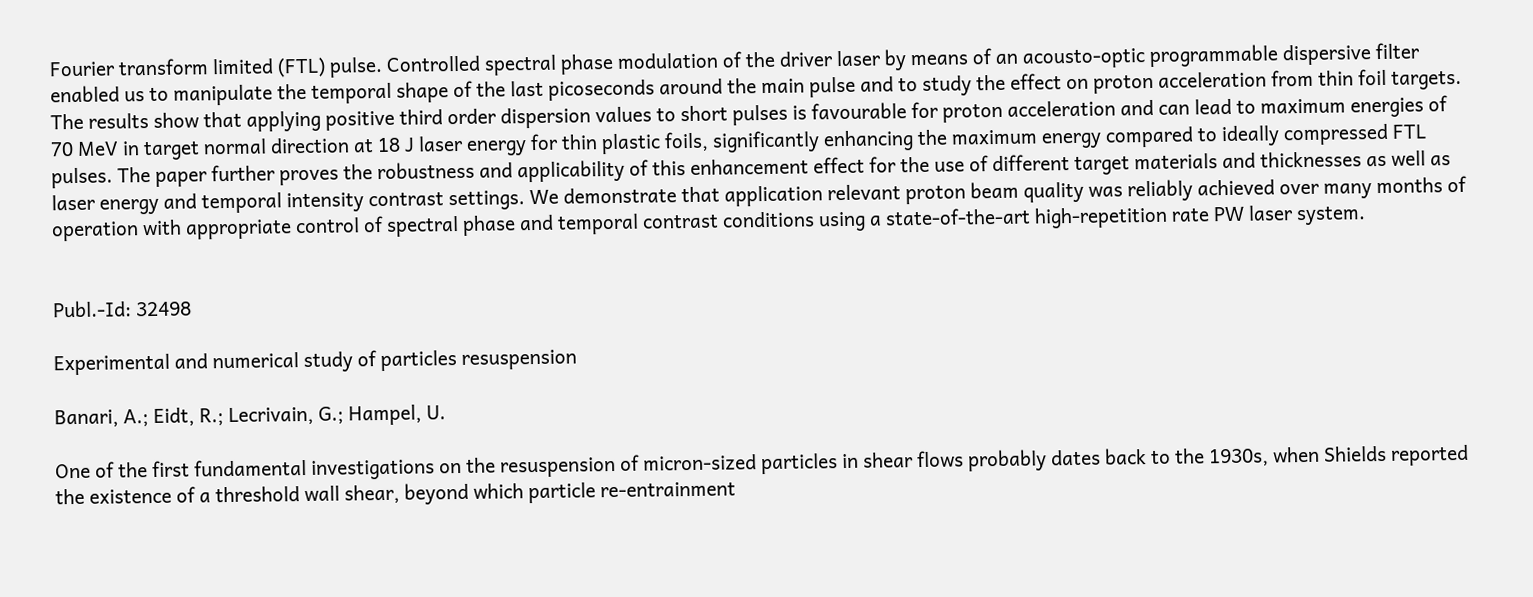Fourier transform limited (FTL) pulse. Controlled spectral phase modulation of the driver laser by means of an acousto‑optic programmable dispersive filter enabled us to manipulate the temporal shape of the last picoseconds around the main pulse and to study the effect on proton acceleration from thin foil targets. The results show that applying positive third order dispersion values to short pulses is favourable for proton acceleration and can lead to maximum energies of 70 MeV in target normal direction at 18 J laser energy for thin plastic foils, significantly enhancing the maximum energy compared to ideally compressed FTL pulses. The paper further proves the robustness and applicability of this enhancement effect for the use of different target materials and thicknesses as well as laser energy and temporal intensity contrast settings. We demonstrate that application relevant proton beam quality was reliably achieved over many months of operation with appropriate control of spectral phase and temporal contrast conditions using a state‑of‑the‑art high‑repetition rate PW laser system.


Publ.-Id: 32498

Experimental and numerical study of particles resuspension

Banari, A.; Eidt, R.; Lecrivain, G.; Hampel, U.

One of the first fundamental investigations on the resuspension of micron-sized particles in shear flows probably dates back to the 1930s, when Shields reported the existence of a threshold wall shear, beyond which particle re-entrainment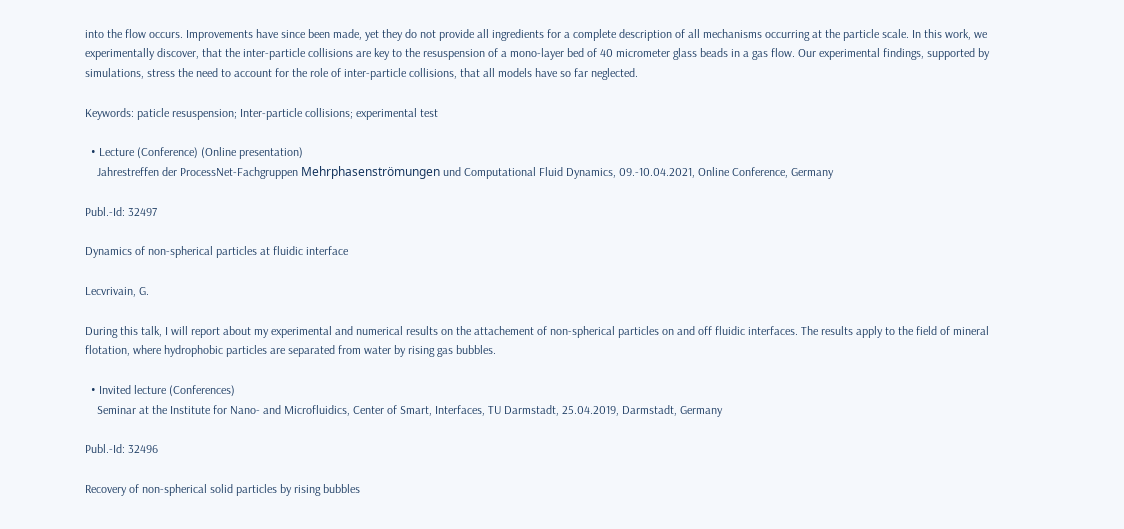into the flow occurs. Improvements have since been made, yet they do not provide all ingredients for a complete description of all mechanisms occurring at the particle scale. In this work, we experimentally discover, that the inter-particle collisions are key to the resuspension of a mono-layer bed of 40 micrometer glass beads in a gas flow. Our experimental findings, supported by simulations, stress the need to account for the role of inter-particle collisions, that all models have so far neglected.

Keywords: paticle resuspension; Inter-particle collisions; experimental test

  • Lecture (Conference) (Online presentation)
    Jahrestreffen der ProcessNet-Fachgruppen Mehrphasenströmungen und Computational Fluid Dynamics, 09.-10.04.2021, Online Conference, Germany

Publ.-Id: 32497

Dynamics of non-spherical particles at fluidic interface

Lecvrivain, G.

During this talk, I will report about my experimental and numerical results on the attachement of non-spherical particles on and off fluidic interfaces. The results apply to the field of mineral flotation, where hydrophobic particles are separated from water by rising gas bubbles.

  • Invited lecture (Conferences)
    Seminar at the Institute for Nano- and Microfluidics, Center of Smart, Interfaces, TU Darmstadt, 25.04.2019, Darmstadt, Germany

Publ.-Id: 32496

Recovery of non-spherical solid particles by rising bubbles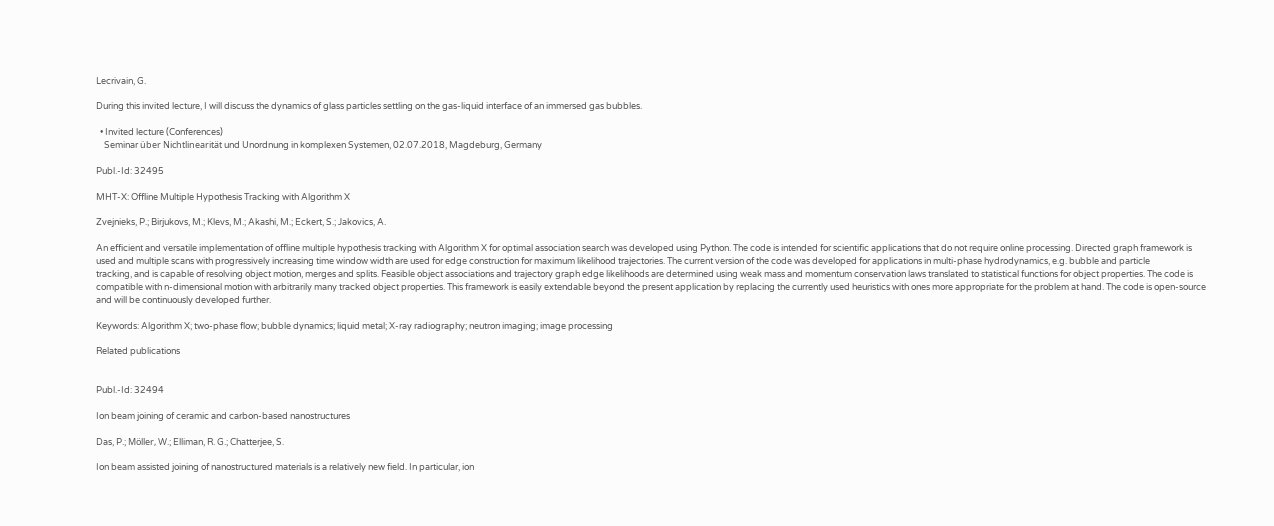Lecrivain, G.

During this invited lecture, I will discuss the dynamics of glass particles settling on the gas-liquid interface of an immersed gas bubbles.

  • Invited lecture (Conferences)
    Seminar über Nichtlinearität und Unordnung in komplexen Systemen, 02.07.2018, Magdeburg, Germany

Publ.-Id: 32495

MHT-X: Offline Multiple Hypothesis Tracking with Algorithm X

Zvejnieks, P.; Birjukovs, M.; Klevs, M.; Akashi, M.; Eckert, S.; Jakovics, A.

An efficient and versatile implementation of offline multiple hypothesis tracking with Algorithm X for optimal association search was developed using Python. The code is intended for scientific applications that do not require online processing. Directed graph framework is used and multiple scans with progressively increasing time window width are used for edge construction for maximum likelihood trajectories. The current version of the code was developed for applications in multi-phase hydrodynamics, e.g. bubble and particle
tracking, and is capable of resolving object motion, merges and splits. Feasible object associations and trajectory graph edge likelihoods are determined using weak mass and momentum conservation laws translated to statistical functions for object properties. The code is compatible with n-dimensional motion with arbitrarily many tracked object properties. This framework is easily extendable beyond the present application by replacing the currently used heuristics with ones more appropriate for the problem at hand. The code is open-source and will be continuously developed further.

Keywords: Algorithm X; two-phase flow; bubble dynamics; liquid metal; X-ray radiography; neutron imaging; image processing

Related publications


Publ.-Id: 32494

Ion beam joining of ceramic and carbon-based nanostructures

Das, P.; Möller, W.; Elliman, R. G.; Chatterjee, S.

Ion beam assisted joining of nanostructured materials is a relatively new field. In particular, ion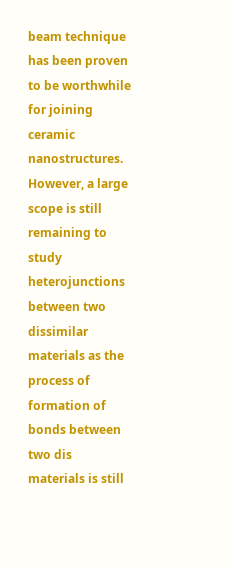beam technique
has been proven to be worthwhile for joining ceramic nanostructures. However, a large scope is still remaining to
study heterojunctions between two dissimilar materials as the process of formation of bonds between two dis
materials is still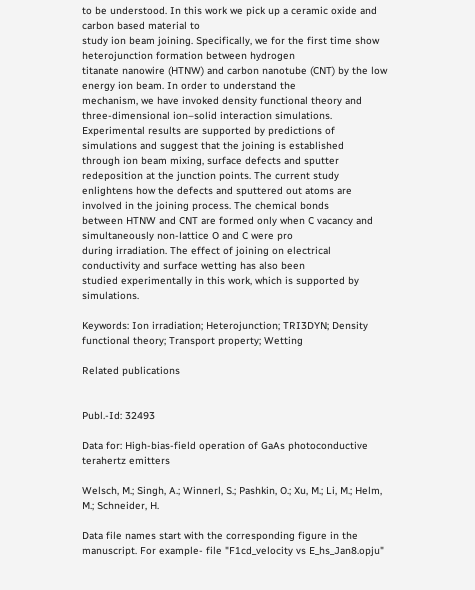to be understood. In this work we pick up a ceramic oxide and carbon based material to
study ion beam joining. Specifically, we for the first time show heterojunction formation between hydrogen
titanate nanowire (HTNW) and carbon nanotube (CNT) by the low energy ion beam. In order to understand the
mechanism, we have invoked density functional theory and three-dimensional ion–solid interaction simulations.
Experimental results are supported by predictions of simulations and suggest that the joining is established
through ion beam mixing, surface defects and sputter redeposition at the junction points. The current study
enlightens how the defects and sputtered out atoms are involved in the joining process. The chemical bonds
between HTNW and CNT are formed only when C vacancy and simultaneously non-lattice O and C were pro
during irradiation. The effect of joining on electrical conductivity and surface wetting has also been
studied experimentally in this work, which is supported by simulations.

Keywords: Ion irradiation; Heterojunction; TRI3DYN; Density functional theory; Transport property; Wetting

Related publications


Publ.-Id: 32493

Data for: High-bias-field operation of GaAs photoconductive terahertz emitters

Welsch, M.; Singh, A.; Winnerl, S.; Pashkin, O.; Xu, M.; Li, M.; Helm, M.; Schneider, H.

Data file names start with the corresponding figure in the manuscript. For example- file "F1cd_velocity vs E_hs_Jan8.opju"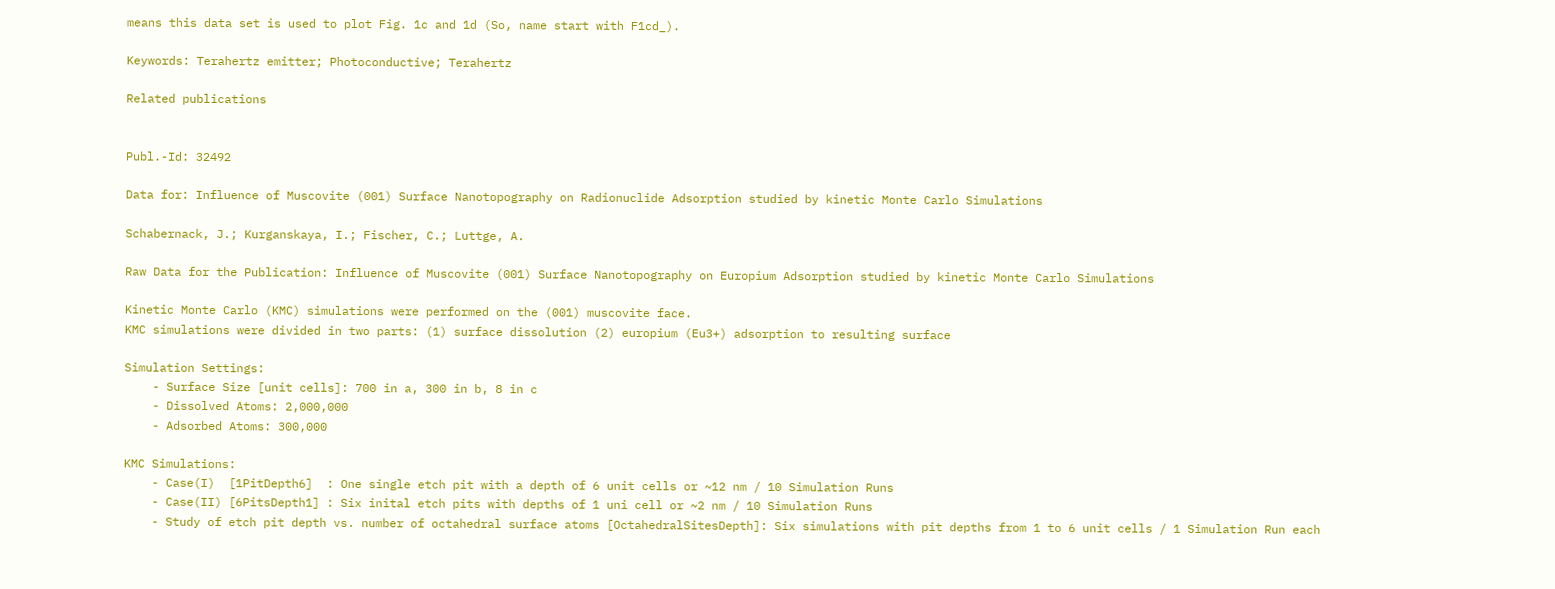means this data set is used to plot Fig. 1c and 1d (So, name start with F1cd_).

Keywords: Terahertz emitter; Photoconductive; Terahertz

Related publications


Publ.-Id: 32492

Data for: Influence of Muscovite (001) Surface Nanotopography on Radionuclide Adsorption studied by kinetic Monte Carlo Simulations

Schabernack, J.; Kurganskaya, I.; Fischer, C.; Luttge, A.

Raw Data for the Publication: Influence of Muscovite (001) Surface Nanotopography on Europium Adsorption studied by kinetic Monte Carlo Simulations

Kinetic Monte Carlo (KMC) simulations were performed on the (001) muscovite face.
KMC simulations were divided in two parts: (1) surface dissolution (2) europium (Eu3+) adsorption to resulting surface

Simulation Settings:
    - Surface Size [unit cells]: 700 in a, 300 in b, 8 in c
    - Dissolved Atoms: 2,000,000
    - Adsorbed Atoms: 300,000

KMC Simulations:
    - Case(I)  [1PitDepth6]  : One single etch pit with a depth of 6 unit cells or ~12 nm / 10 Simulation Runs
    - Case(II) [6PitsDepth1] : Six inital etch pits with depths of 1 uni cell or ~2 nm / 10 Simulation Runs
    - Study of etch pit depth vs. number of octahedral surface atoms [OctahedralSitesDepth]: Six simulations with pit depths from 1 to 6 unit cells / 1 Simulation Run each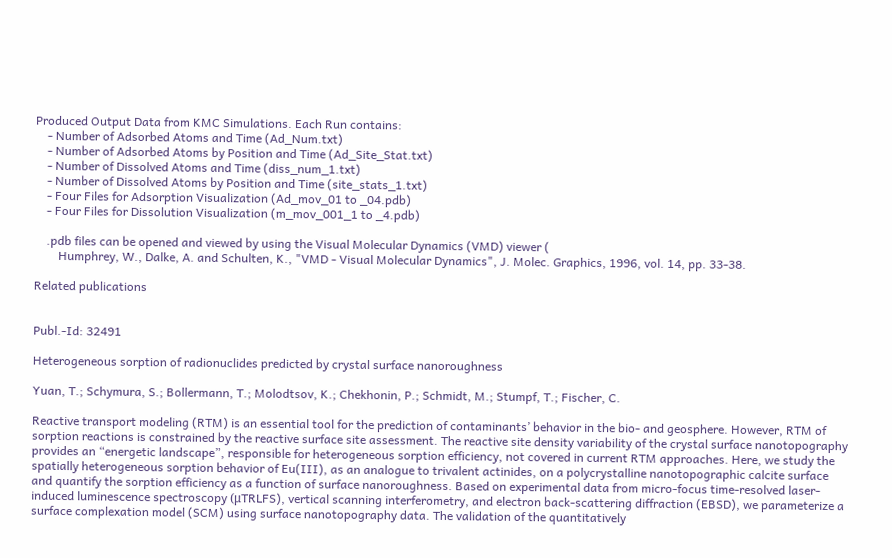Produced Output Data from KMC Simulations. Each Run contains:
    - Number of Adsorbed Atoms and Time (Ad_Num.txt)
    - Number of Adsorbed Atoms by Position and Time (Ad_Site_Stat.txt)
    - Number of Dissolved Atoms and Time (diss_num_1.txt)
    - Number of Dissolved Atoms by Position and Time (site_stats_1.txt)
    - Four Files for Adsorption Visualization (Ad_mov_01 to _04.pdb)
    - Four Files for Dissolution Visualization (m_mov_001_1 to _4.pdb)

    .pdb files can be opened and viewed by using the Visual Molecular Dynamics (VMD) viewer (
        Humphrey, W., Dalke, A. and Schulten, K., "VMD - Visual Molecular Dynamics", J. Molec. Graphics, 1996, vol. 14, pp. 33-38.

Related publications


Publ.-Id: 32491

Heterogeneous sorption of radionuclides predicted by crystal surface nanoroughness

Yuan, T.; Schymura, S.; Bollermann, T.; Molodtsov, K.; Chekhonin, P.; Schmidt, M.; Stumpf, T.; Fischer, C.

Reactive transport modeling (RTM) is an essential tool for the prediction of contaminants’ behavior in the bio- and geosphere. However, RTM of sorption reactions is constrained by the reactive surface site assessment. The reactive site density variability of the crystal surface nanotopography provides an “energetic landscape”, responsible for heterogeneous sorption efficiency, not covered in current RTM approaches. Here, we study the spatially heterogeneous sorption behavior of Eu(III), as an analogue to trivalent actinides, on a polycrystalline nanotopographic calcite surface and quantify the sorption efficiency as a function of surface nanoroughness. Based on experimental data from micro-focus time-resolved laser-induced luminescence spectroscopy (μTRLFS), vertical scanning interferometry, and electron back-scattering diffraction (EBSD), we parameterize a surface complexation model (SCM) using surface nanotopography data. The validation of the quantitatively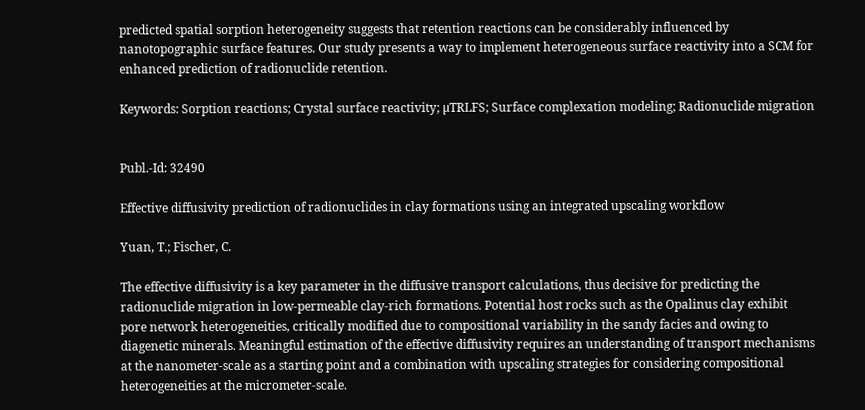predicted spatial sorption heterogeneity suggests that retention reactions can be considerably influenced by nanotopographic surface features. Our study presents a way to implement heterogeneous surface reactivity into a SCM for enhanced prediction of radionuclide retention.

Keywords: Sorption reactions; Crystal surface reactivity; µTRLFS; Surface complexation modeling; Radionuclide migration


Publ.-Id: 32490

Effective diffusivity prediction of radionuclides in clay formations using an integrated upscaling workflow

Yuan, T.; Fischer, C.

The effective diffusivity is a key parameter in the diffusive transport calculations, thus decisive for predicting the radionuclide migration in low-permeable clay-rich formations. Potential host rocks such as the Opalinus clay exhibit pore network heterogeneities, critically modified due to compositional variability in the sandy facies and owing to diagenetic minerals. Meaningful estimation of the effective diffusivity requires an understanding of transport mechanisms at the nanometer-scale as a starting point and a combination with upscaling strategies for considering compositional heterogeneities at the micrometer-scale.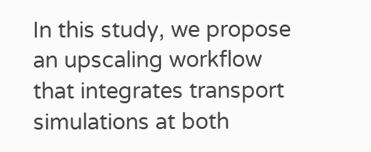In this study, we propose an upscaling workflow that integrates transport simulations at both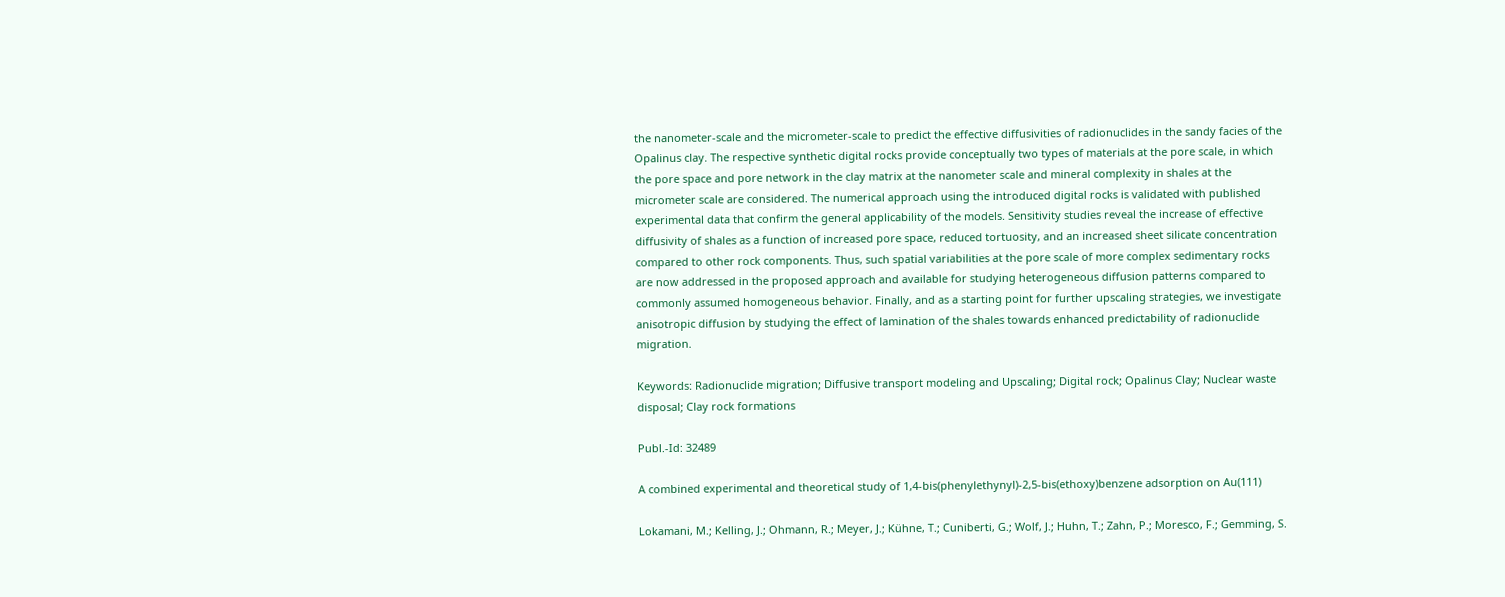the nanometer-scale and the micrometer-scale to predict the effective diffusivities of radionuclides in the sandy facies of the Opalinus clay. The respective synthetic digital rocks provide conceptually two types of materials at the pore scale, in which the pore space and pore network in the clay matrix at the nanometer scale and mineral complexity in shales at the micrometer scale are considered. The numerical approach using the introduced digital rocks is validated with published experimental data that confirm the general applicability of the models. Sensitivity studies reveal the increase of effective diffusivity of shales as a function of increased pore space, reduced tortuosity, and an increased sheet silicate concentration compared to other rock components. Thus, such spatial variabilities at the pore scale of more complex sedimentary rocks are now addressed in the proposed approach and available for studying heterogeneous diffusion patterns compared to commonly assumed homogeneous behavior. Finally, and as a starting point for further upscaling strategies, we investigate anisotropic diffusion by studying the effect of lamination of the shales towards enhanced predictability of radionuclide migration.

Keywords: Radionuclide migration; Diffusive transport modeling and Upscaling; Digital rock; Opalinus Clay; Nuclear waste disposal; Clay rock formations

Publ.-Id: 32489

A combined experimental and theoretical study of 1,4-bis(phenylethynyl)-2,5-bis(ethoxy)benzene adsorption on Au(111)

Lokamani, M.; Kelling, J.; Ohmann, R.; Meyer, J.; Kühne, T.; Cuniberti, G.; Wolf, J.; Huhn, T.; Zahn, P.; Moresco, F.; Gemming, S.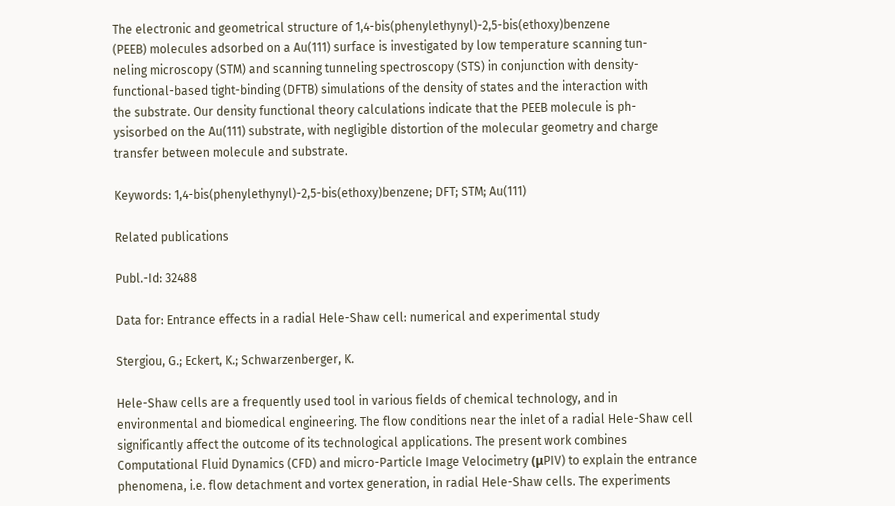The electronic and geometrical structure of 1,4-bis(phenylethynyl)-2,5-bis(ethoxy)benzene
(PEEB) molecules adsorbed on a Au(111) surface is investigated by low temperature scanning tun-
neling microscopy (STM) and scanning tunneling spectroscopy (STS) in conjunction with density-
functional-based tight-binding (DFTB) simulations of the density of states and the interaction with
the substrate. Our density functional theory calculations indicate that the PEEB molecule is ph-
ysisorbed on the Au(111) substrate, with negligible distortion of the molecular geometry and charge
transfer between molecule and substrate.

Keywords: 1,4-bis(phenylethynyl)-2,5-bis(ethoxy)benzene; DFT; STM; Au(111)

Related publications

Publ.-Id: 32488

Data for: Entrance effects in a radial Hele-Shaw cell: numerical and experimental study

Stergiou, G.; Eckert, K.; Schwarzenberger, K.

Hele-Shaw cells are a frequently used tool in various fields of chemical technology, and in environmental and biomedical engineering. The flow conditions near the inlet of a radial Hele-Shaw cell significantly affect the outcome of its technological applications. The present work combines Computational Fluid Dynamics (CFD) and micro-Particle Image Velocimetry (μPIV) to explain the entrance phenomena, i.e. flow detachment and vortex generation, in radial Hele-Shaw cells. The experiments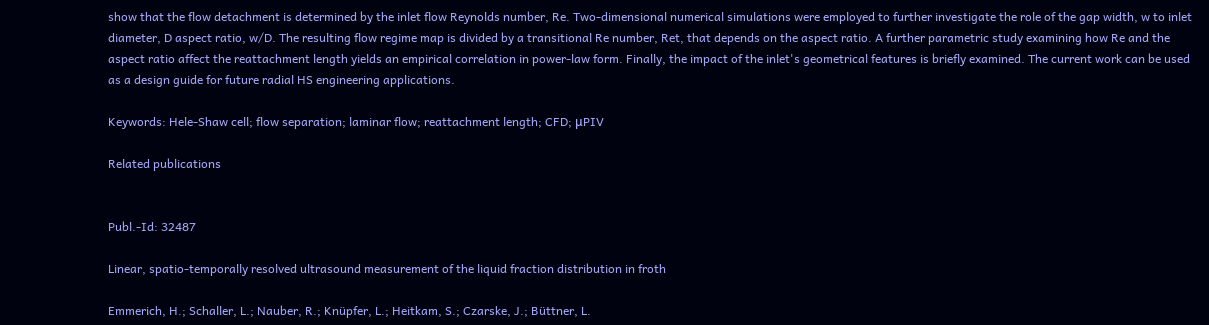show that the flow detachment is determined by the inlet flow Reynolds number, Re. Two-dimensional numerical simulations were employed to further investigate the role of the gap width, w to inlet diameter, D aspect ratio, w/D. The resulting flow regime map is divided by a transitional Re number, Ret, that depends on the aspect ratio. A further parametric study examining how Re and the aspect ratio affect the reattachment length yields an empirical correlation in power-law form. Finally, the impact of the inlet's geometrical features is briefly examined. The current work can be used as a design guide for future radial HS engineering applications.

Keywords: Hele-Shaw cell; flow separation; laminar flow; reattachment length; CFD; μPIV

Related publications


Publ.-Id: 32487

Linear, spatio-temporally resolved ultrasound measurement of the liquid fraction distribution in froth

Emmerich, H.; Schaller, L.; Nauber, R.; Knüpfer, L.; Heitkam, S.; Czarske, J.; Büttner, L.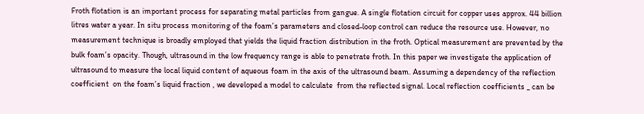Froth flotation is an important process for separating metal particles from gangue. A single flotation circuit for copper uses approx. 44 billion litres water a year. In situ process monitoring of the foam’s parameters and closed-loop control can reduce the resource use. However, no measurement technique is broadly employed that yields the liquid fraction distribution in the froth. Optical measurement are prevented by the bulk foam’s opacity. Though, ultrasound in the low frequency range is able to penetrate froth. In this paper we investigate the application of ultrasound to measure the local liquid content of aqueous foam in the axis of the ultrasound beam. Assuming a dependency of the reflection coefficient  on the foam’s liquid fraction , we developed a model to calculate  from the reflected signal. Local reflection coefficients _ can be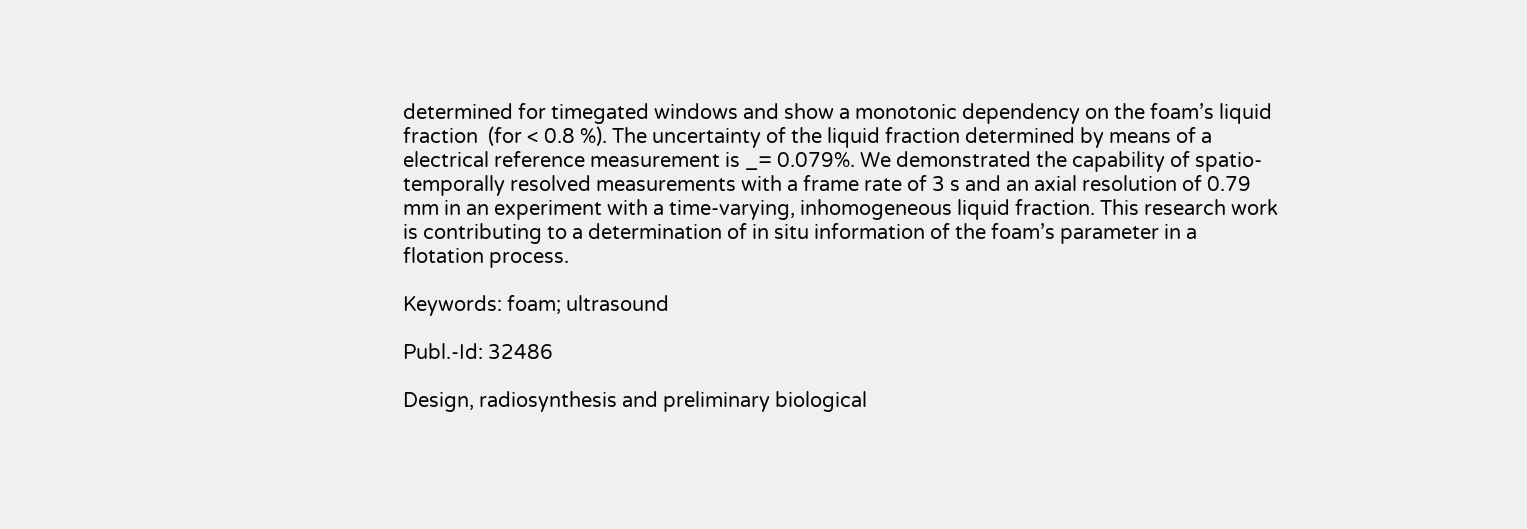determined for timegated windows and show a monotonic dependency on the foam’s liquid fraction  (for < 0.8 %). The uncertainty of the liquid fraction determined by means of a electrical reference measurement is _= 0.079%. We demonstrated the capability of spatio-temporally resolved measurements with a frame rate of 3 s and an axial resolution of 0.79 mm in an experiment with a time-varying, inhomogeneous liquid fraction. This research work is contributing to a determination of in situ information of the foam’s parameter in a flotation process.

Keywords: foam; ultrasound

Publ.-Id: 32486

Design, radiosynthesis and preliminary biological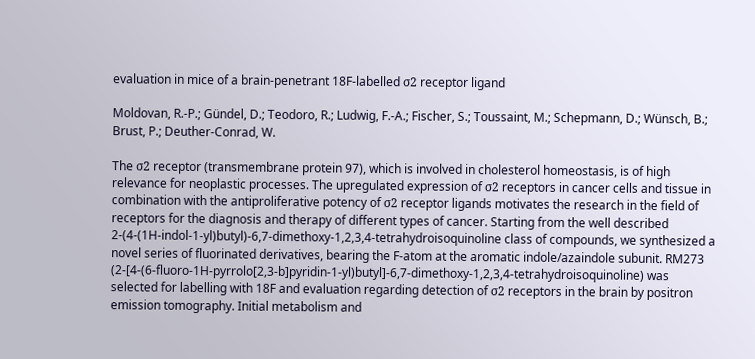evaluation in mice of a brain-penetrant 18F-labelled σ2 receptor ligand

Moldovan, R.-P.; Gündel, D.; Teodoro, R.; Ludwig, F.-A.; Fischer, S.; Toussaint, M.; Schepmann, D.; Wünsch, B.; Brust, P.; Deuther-Conrad, W.

The σ2 receptor (transmembrane protein 97), which is involved in cholesterol homeostasis, is of high relevance for neoplastic processes. The upregulated expression of σ2 receptors in cancer cells and tissue in combination with the antiproliferative potency of σ2 receptor ligands motivates the research in the field of receptors for the diagnosis and therapy of different types of cancer. Starting from the well described 2-(4-(1H-indol-1-yl)butyl)-6,7-dimethoxy-1,2,3,4-tetrahydroisoquinoline class of compounds, we synthesized a novel series of fluorinated derivatives, bearing the F-atom at the aromatic indole/azaindole subunit. RM273 (2-[4-(6-fluoro-1H-pyrrolo[2,3-b]pyridin-1-yl)butyl]-6,7-dimethoxy-1,2,3,4-tetrahydroisoquinoline) was selected for labelling with 18F and evaluation regarding detection of σ2 receptors in the brain by positron emission tomography. Initial metabolism and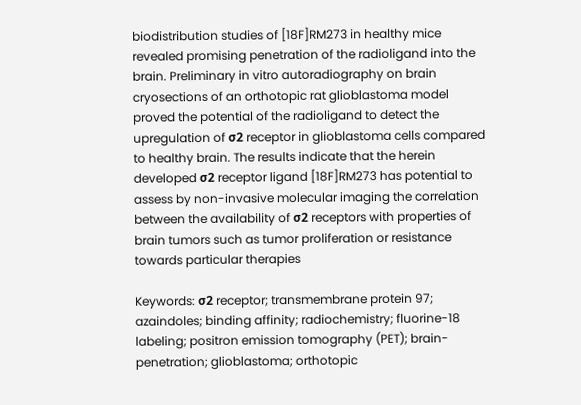biodistribution studies of [18F]RM273 in healthy mice revealed promising penetration of the radioligand into the brain. Preliminary in vitro autoradiography on brain cryosections of an orthotopic rat glioblastoma model proved the potential of the radioligand to detect the upregulation of σ2 receptor in glioblastoma cells compared to healthy brain. The results indicate that the herein developed σ2 receptor ligand [18F]RM273 has potential to assess by non-invasive molecular imaging the correlation between the availability of σ2 receptors with properties of brain tumors such as tumor proliferation or resistance towards particular therapies

Keywords: σ2 receptor; transmembrane protein 97; azaindoles; binding affinity; radiochemistry; fluorine-18 labeling; positron emission tomography (PET); brain-penetration; glioblastoma; orthotopic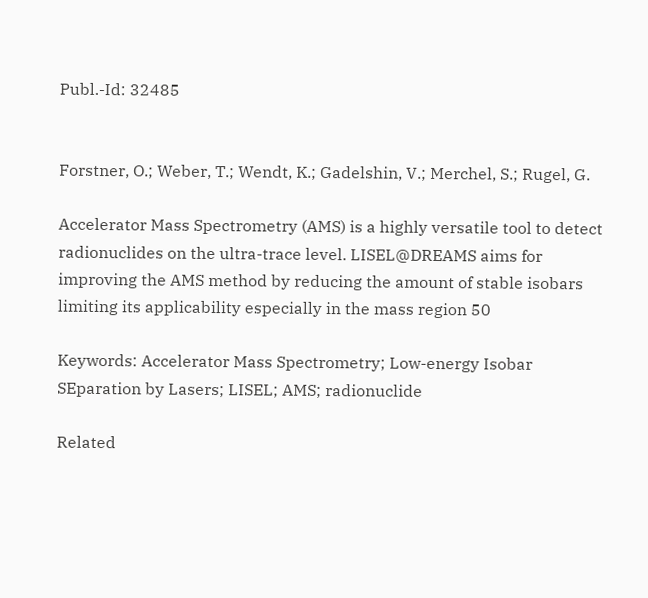Publ.-Id: 32485


Forstner, O.; Weber, T.; Wendt, K.; Gadelshin, V.; Merchel, S.; Rugel, G.

Accelerator Mass Spectrometry (AMS) is a highly versatile tool to detect radionuclides on the ultra-trace level. LISEL@DREAMS aims for improving the AMS method by reducing the amount of stable isobars limiting its applicability especially in the mass region 50

Keywords: Accelerator Mass Spectrometry; Low-energy Isobar SEparation by Lasers; LISEL; AMS; radionuclide

Related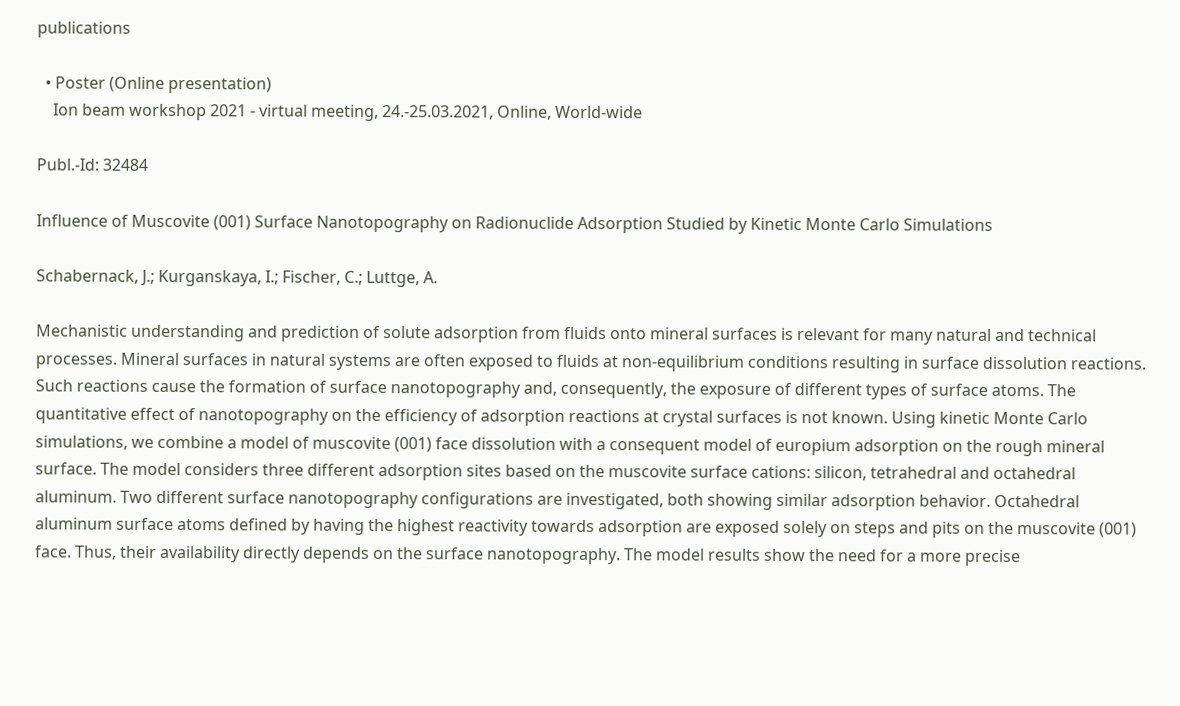publications

  • Poster (Online presentation)
    Ion beam workshop 2021 - virtual meeting, 24.-25.03.2021, Online, World-wide

Publ.-Id: 32484

Influence of Muscovite (001) Surface Nanotopography on Radionuclide Adsorption Studied by Kinetic Monte Carlo Simulations

Schabernack, J.; Kurganskaya, I.; Fischer, C.; Luttge, A.

Mechanistic understanding and prediction of solute adsorption from fluids onto mineral surfaces is relevant for many natural and technical processes. Mineral surfaces in natural systems are often exposed to fluids at non-equilibrium conditions resulting in surface dissolution reactions. Such reactions cause the formation of surface nanotopography and, consequently, the exposure of different types of surface atoms. The quantitative effect of nanotopography on the efficiency of adsorption reactions at crystal surfaces is not known. Using kinetic Monte Carlo simulations, we combine a model of muscovite (001) face dissolution with a consequent model of europium adsorption on the rough mineral surface. The model considers three different adsorption sites based on the muscovite surface cations: silicon, tetrahedral and octahedral aluminum. Two different surface nanotopography configurations are investigated, both showing similar adsorption behavior. Octahedral aluminum surface atoms defined by having the highest reactivity towards adsorption are exposed solely on steps and pits on the muscovite (001) face. Thus, their availability directly depends on the surface nanotopography. The model results show the need for a more precise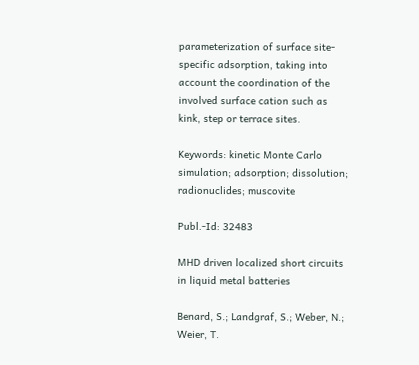parameterization of surface site-specific adsorption, taking into account the coordination of the involved surface cation such as kink, step or terrace sites.

Keywords: kinetic Monte Carlo simulation; adsorption; dissolution; radionuclides; muscovite

Publ.-Id: 32483

MHD driven localized short circuits in liquid metal batteries

Benard, S.; Landgraf, S.; Weber, N.; Weier, T.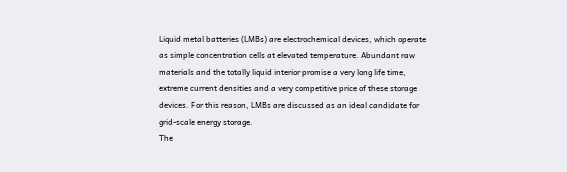Liquid metal batteries (LMBs) are electrochemical devices, which operate as simple concentration cells at elevated temperature. Abundant raw materials and the totally liquid interior promise a very long life time, extreme current densities and a very competitive price of these storage devices. For this reason, LMBs are discussed as an ideal candidate for grid-scale energy storage.
The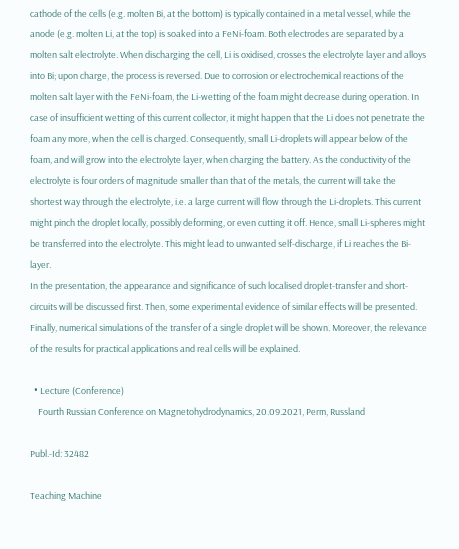cathode of the cells (e.g. molten Bi, at the bottom) is typically contained in a metal vessel, while the anode (e.g. molten Li, at the top) is soaked into a FeNi-foam. Both electrodes are separated by a molten salt electrolyte. When discharging the cell, Li is oxidised, crosses the electrolyte layer and alloys into Bi; upon charge, the process is reversed. Due to corrosion or electrochemical reactions of the molten salt layer with the FeNi-foam, the Li-wetting of the foam might decrease during operation. In case of insufficient wetting of this current collector, it might happen that the Li does not penetrate the foam any more, when the cell is charged. Consequently, small Li-droplets will appear below of the foam, and will grow into the electrolyte layer, when charging the battery. As the conductivity of the electrolyte is four orders of magnitude smaller than that of the metals, the current will take the shortest way through the electrolyte, i.e. a large current will flow through the Li-droplets. This current might pinch the droplet locally, possibly deforming, or even cutting it off. Hence, small Li-spheres might be transferred into the electrolyte. This might lead to unwanted self-discharge, if Li reaches the Bi-layer.
In the presentation, the appearance and significance of such localised droplet-transfer and short-circuits will be discussed first. Then, some experimental evidence of similar effects will be presented. Finally, numerical simulations of the transfer of a single droplet will be shown. Moreover, the relevance of the results for practical applications and real cells will be explained.

  • Lecture (Conference)
    Fourth Russian Conference on Magnetohydrodynamics, 20.09.2021, Perm, Russland

Publ.-Id: 32482

Teaching Machine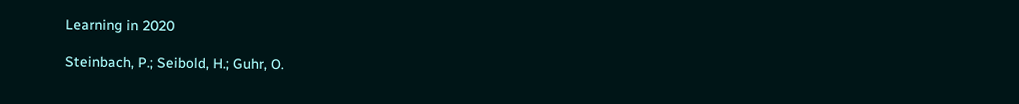Learning in 2020

Steinbach, P.; Seibold, H.; Guhr, O.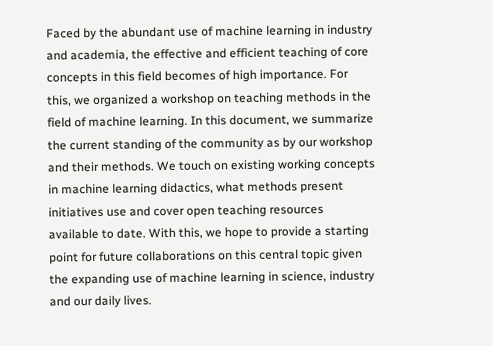Faced by the abundant use of machine learning in industry and academia, the effective and efficient teaching of core concepts in this field becomes of high importance. For this, we organized a workshop on teaching methods in the field of machine learning. In this document, we summarize the current standing of the community as by our workshop and their methods. We touch on existing working concepts in machine learning didactics, what methods present initiatives use and cover open teaching resources available to date. With this, we hope to provide a starting point for future collaborations on this central topic given the expanding use of machine learning in science, industry and our daily lives.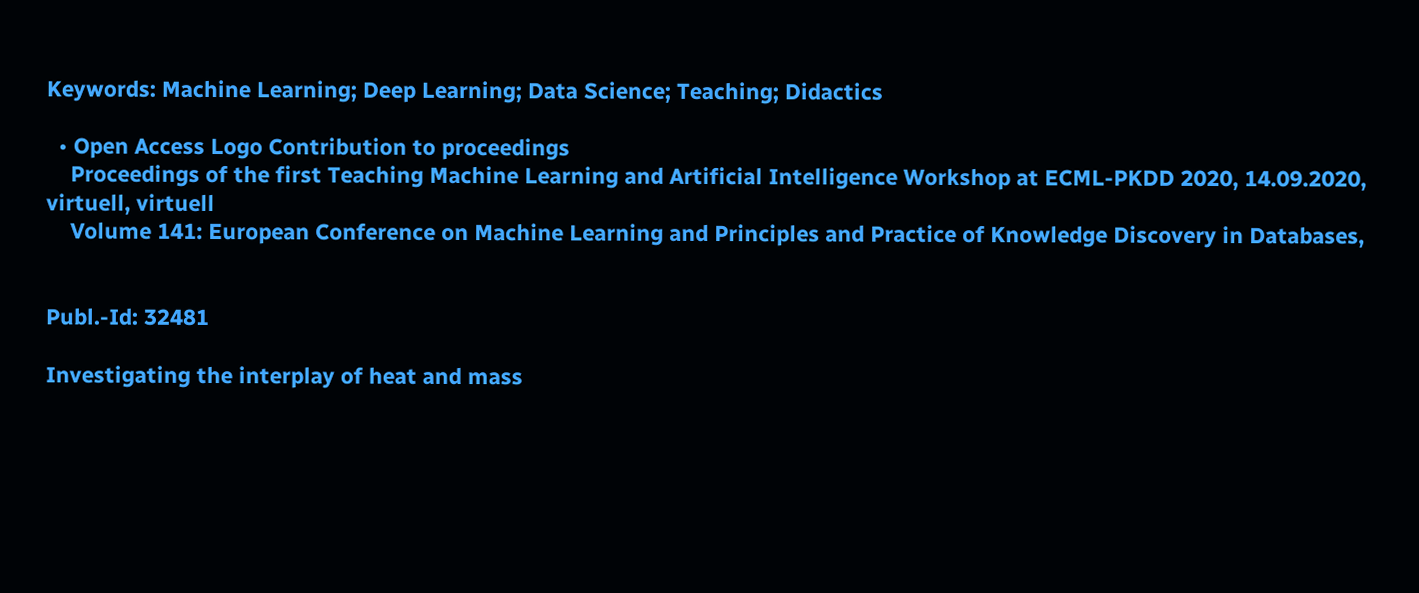Keywords: Machine Learning; Deep Learning; Data Science; Teaching; Didactics

  • Open Access Logo Contribution to proceedings
    Proceedings of the first Teaching Machine Learning and Artificial Intelligence Workshop at ECML-PKDD 2020, 14.09.2020, virtuell, virtuell
    Volume 141: European Conference on Machine Learning and Principles and Practice of Knowledge Discovery in Databases,


Publ.-Id: 32481

Investigating the interplay of heat and mass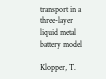transport in a three-layer liquid metal battery model

Klopper, T.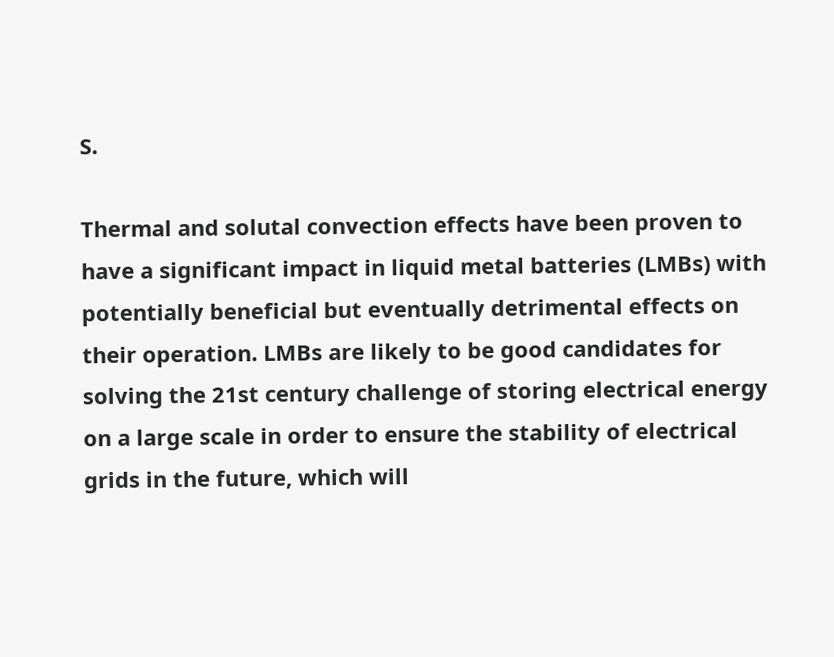S.

Thermal and solutal convection effects have been proven to have a significant impact in liquid metal batteries (LMBs) with potentially beneficial but eventually detrimental effects on their operation. LMBs are likely to be good candidates for solving the 21st century challenge of storing electrical energy on a large scale in order to ensure the stability of electrical grids in the future, which will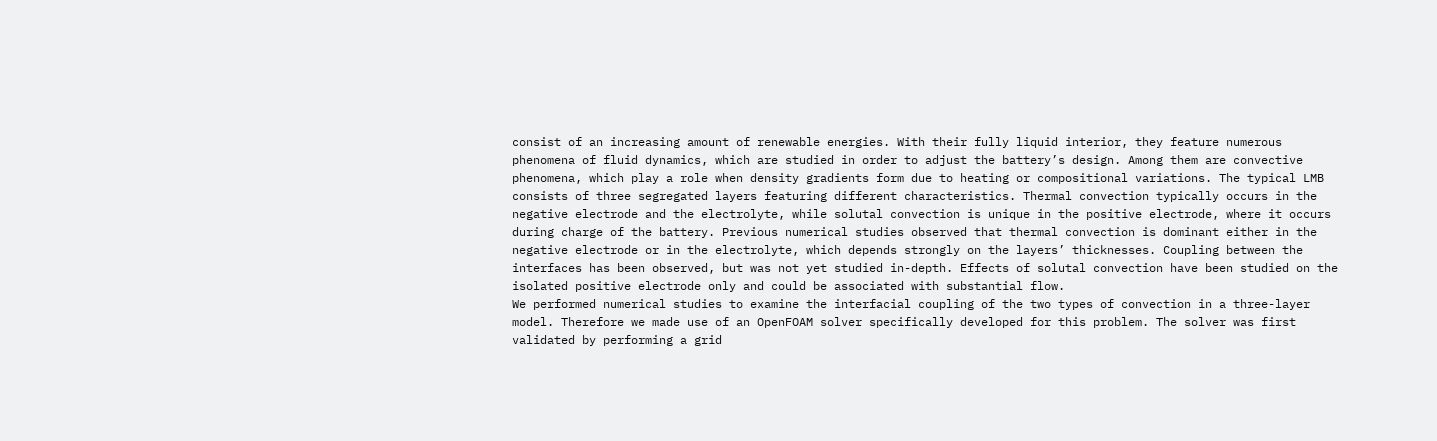consist of an increasing amount of renewable energies. With their fully liquid interior, they feature numerous phenomena of fluid dynamics, which are studied in order to adjust the battery’s design. Among them are convective phenomena, which play a role when density gradients form due to heating or compositional variations. The typical LMB consists of three segregated layers featuring different characteristics. Thermal convection typically occurs in the negative electrode and the electrolyte, while solutal convection is unique in the positive electrode, where it occurs during charge of the battery. Previous numerical studies observed that thermal convection is dominant either in the negative electrode or in the electrolyte, which depends strongly on the layers’ thicknesses. Coupling between the interfaces has been observed, but was not yet studied in-depth. Effects of solutal convection have been studied on the isolated positive electrode only and could be associated with substantial flow.
We performed numerical studies to examine the interfacial coupling of the two types of convection in a three-layer model. Therefore we made use of an OpenFOAM solver specifically developed for this problem. The solver was first validated by performing a grid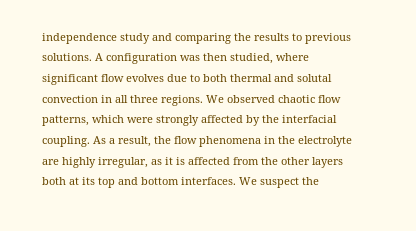independence study and comparing the results to previous solutions. A configuration was then studied, where significant flow evolves due to both thermal and solutal convection in all three regions. We observed chaotic flow patterns, which were strongly affected by the interfacial coupling. As a result, the flow phenomena in the electrolyte are highly irregular, as it is affected from the other layers both at its top and bottom interfaces. We suspect the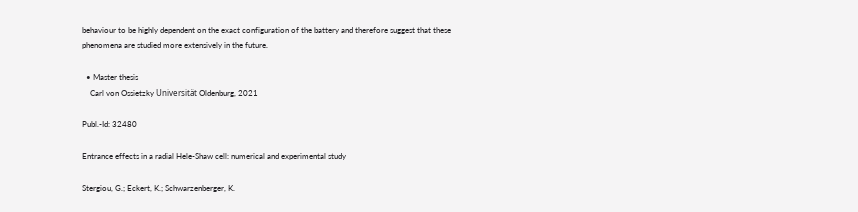behaviour to be highly dependent on the exact configuration of the battery and therefore suggest that these phenomena are studied more extensively in the future.

  • Master thesis
    Carl von Ossietzky Universität Oldenburg, 2021

Publ.-Id: 32480

Entrance effects in a radial Hele-Shaw cell: numerical and experimental study

Stergiou, G.; Eckert, K.; Schwarzenberger, K.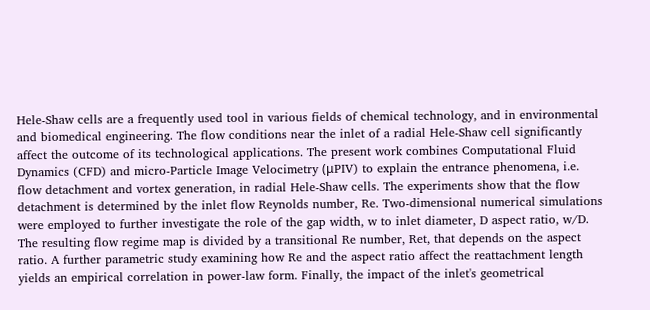Hele-Shaw cells are a frequently used tool in various fields of chemical technology, and in environmental and biomedical engineering. The flow conditions near the inlet of a radial Hele-Shaw cell significantly affect the outcome of its technological applications. The present work combines Computational Fluid Dynamics (CFD) and micro-Particle Image Velocimetry (μPIV) to explain the entrance phenomena, i.e. flow detachment and vortex generation, in radial Hele-Shaw cells. The experiments show that the flow detachment is determined by the inlet flow Reynolds number, Re. Two-dimensional numerical simulations were employed to further investigate the role of the gap width, w to inlet diameter, D aspect ratio, w/D. The resulting flow regime map is divided by a transitional Re number, Ret, that depends on the aspect ratio. A further parametric study examining how Re and the aspect ratio affect the reattachment length yields an empirical correlation in power-law form. Finally, the impact of the inlet's geometrical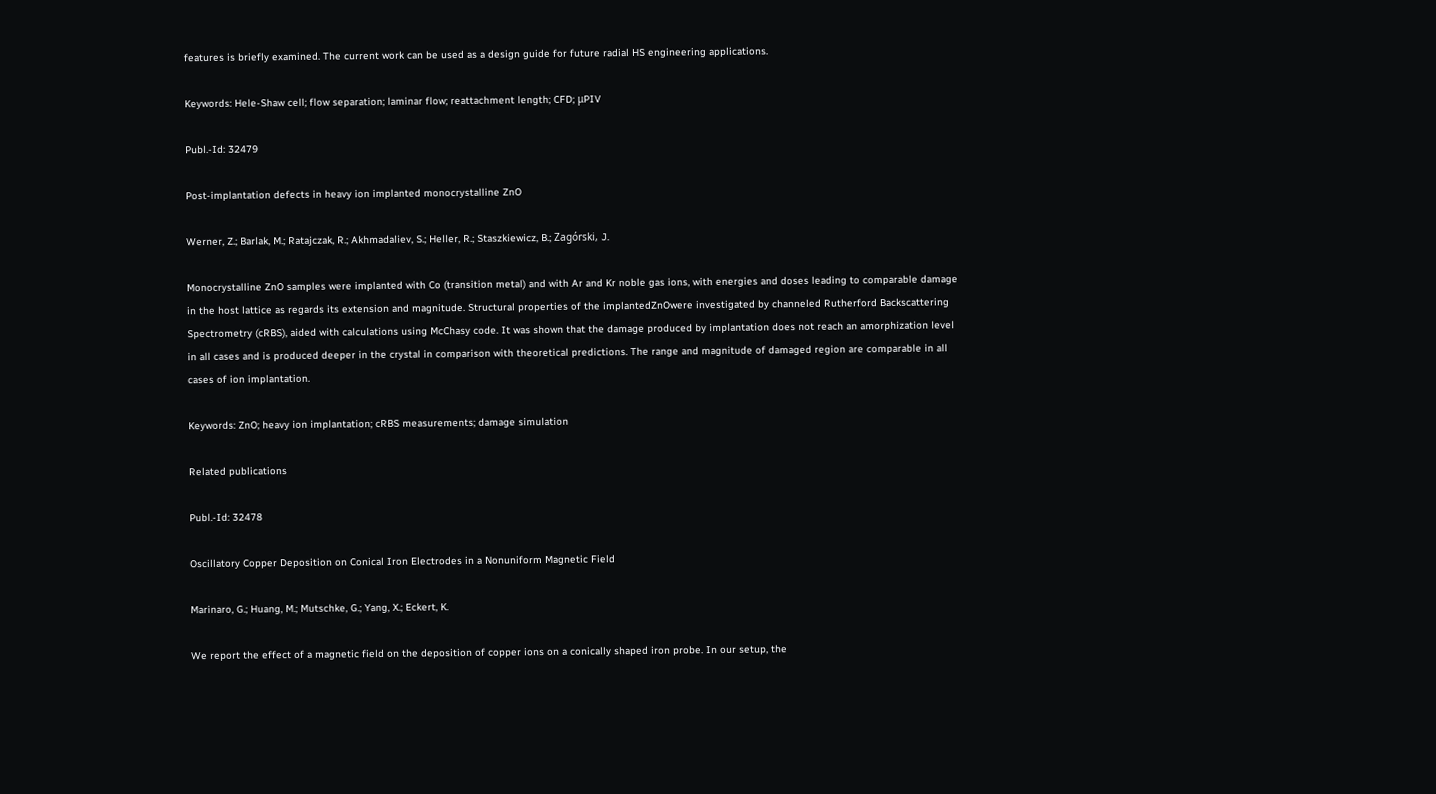features is briefly examined. The current work can be used as a design guide for future radial HS engineering applications.

Keywords: Hele-Shaw cell; flow separation; laminar flow; reattachment length; CFD; μPIV

Publ.-Id: 32479

Post-implantation defects in heavy ion implanted monocrystalline ZnO

Werner, Z.; Barlak, M.; Ratajczak, R.; Akhmadaliev, S.; Heller, R.; Staszkiewicz, B.; Zagórski, J.

Monocrystalline ZnO samples were implanted with Co (transition metal) and with Ar and Kr noble gas ions, with energies and doses leading to comparable damage in the host lattice as regards its extension and magnitude. Structural properties of the implantedZnOwere investigated by channeled Rutherford Backscattering Spectrometry (cRBS), aided with calculations using McChasy code. It was shown that the damage produced by implantation does not reach an amorphization level in all cases and is produced deeper in the crystal in comparison with theoretical predictions. The range and magnitude of damaged region are comparable in all cases of ion implantation.

Keywords: ZnO; heavy ion implantation; cRBS measurements; damage simulation

Related publications

Publ.-Id: 32478

Oscillatory Copper Deposition on Conical Iron Electrodes in a Nonuniform Magnetic Field

Marinaro, G.; Huang, M.; Mutschke, G.; Yang, X.; Eckert, K.

We report the effect of a magnetic field on the deposition of copper ions on a conically shaped iron probe. In our setup, the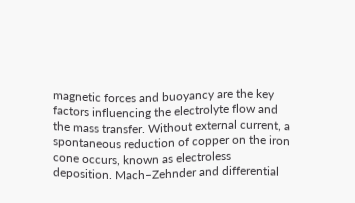magnetic forces and buoyancy are the key factors influencing the electrolyte flow and the mass transfer. Without external current, a spontaneous reduction of copper on the iron cone occurs, known as electroless deposition. Mach–Zehnder and differential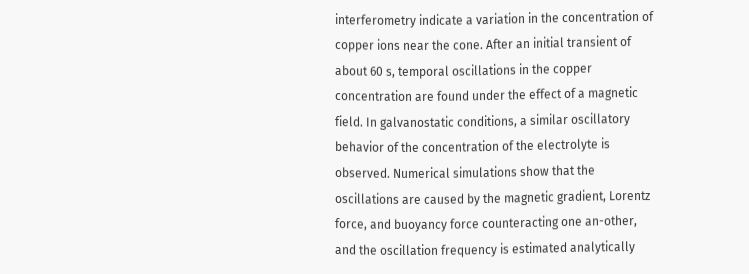interferometry indicate a variation in the concentration of copper ions near the cone. After an initial transient of about 60 s, temporal oscillations in the copper concentration are found under the effect of a magnetic field. In galvanostatic conditions, a similar oscillatory behavior of the concentration of the electrolyte is observed. Numerical simulations show that the oscillations are caused by the magnetic gradient, Lorentz force, and buoyancy force counteracting one an-other, and the oscillation frequency is estimated analytically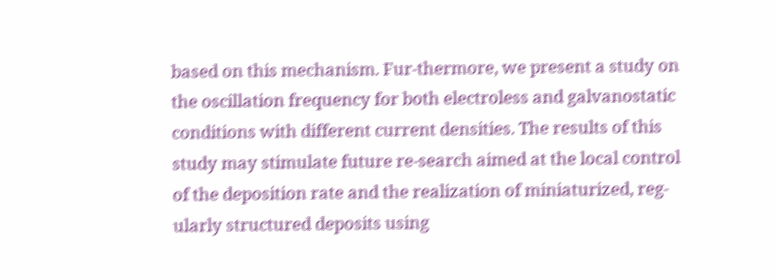based on this mechanism. Fur-thermore, we present a study on the oscillation frequency for both electroless and galvanostatic conditions with different current densities. The results of this study may stimulate future re-search aimed at the local control of the deposition rate and the realization of miniaturized, reg-ularly structured deposits using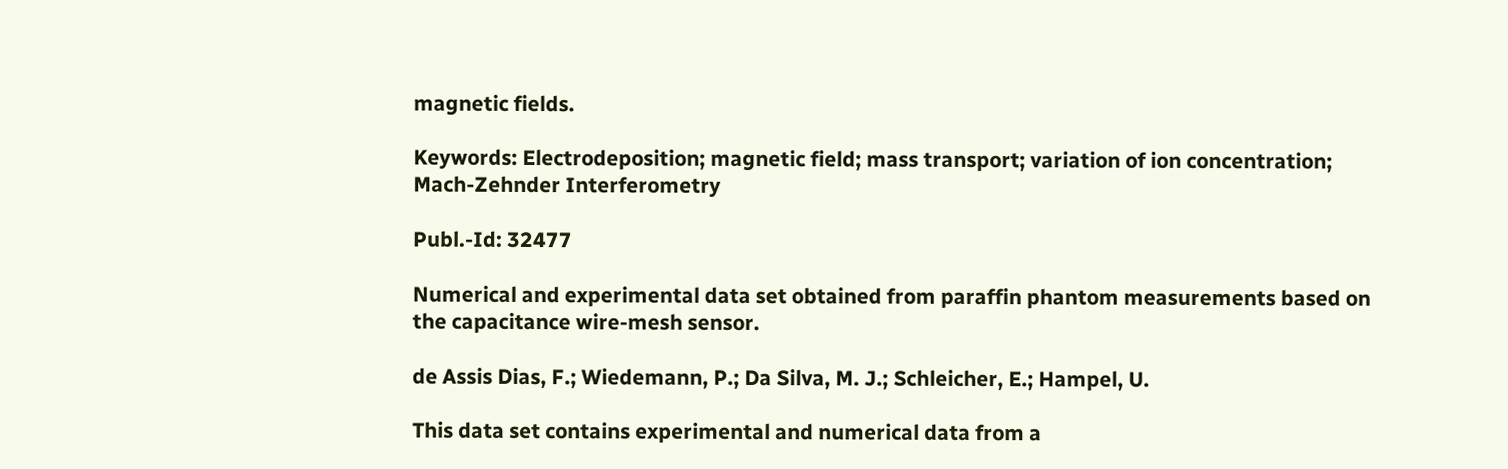magnetic fields.

Keywords: Electrodeposition; magnetic field; mass transport; variation of ion concentration; Mach-Zehnder Interferometry

Publ.-Id: 32477

Numerical and experimental data set obtained from paraffin phantom measurements based on the capacitance wire-mesh sensor.

de Assis Dias, F.; Wiedemann, P.; Da Silva, M. J.; Schleicher, E.; Hampel, U.

This data set contains experimental and numerical data from a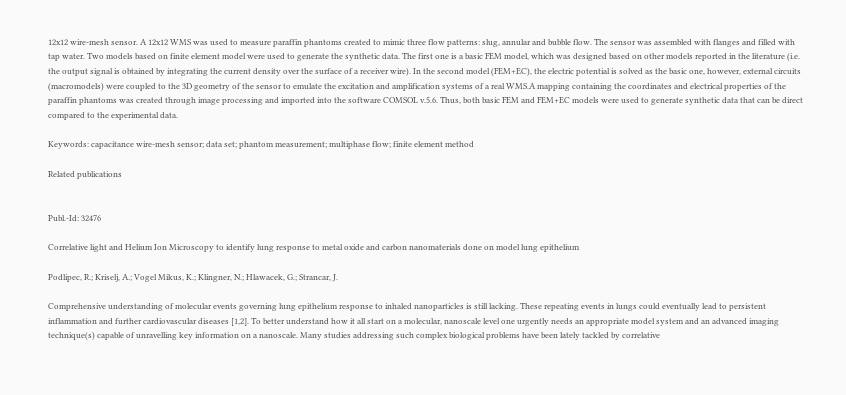12x12 wire-mesh sensor. A 12x12 WMS was used to measure paraffin phantoms created to mimic three flow patterns: slug, annular and bubble flow. The sensor was assembled with flanges and filled with tap water. Two models based on finite element model were used to generate the synthetic data. The first one is a basic FEM model, which was designed based on other models reported in the literature (i.e. the output signal is obtained by integrating the current density over the surface of a receiver wire). In the second model (FEM+EC), the electric potential is solved as the basic one, however, external circuits (macromodels) were coupled to the 3D geometry of the sensor to emulate the excitation and amplification systems of a real WMS.A mapping containing the coordinates and electrical properties of the paraffin phantoms was created through image processing and imported into the software COMSOL v.5.6. Thus, both basic FEM and FEM+EC models were used to generate synthetic data that can be direct compared to the experimental data.

Keywords: capacitance wire-mesh sensor; data set; phantom measurement; multiphase flow; finite element method

Related publications


Publ.-Id: 32476

Correlative light and Helium Ion Microscopy to identify lung response to metal oxide and carbon nanomaterials done on model lung epithelium

Podlipec, R.; Kriselj, A.; Vogel Mikus, K.; Klingner, N.; Hlawacek, G.; Strancar, J.

Comprehensive understanding of molecular events governing lung epithelium response to inhaled nanoparticles is still lacking. These repeating events in lungs could eventually lead to persistent inflammation and further cardiovascular diseases [1,2]. To better understand how it all start on a molecular, nanoscale level one urgently needs an appropriate model system and an advanced imaging technique(s) capable of unravelling key information on a nanoscale. Many studies addressing such complex biological problems have been lately tackled by correlative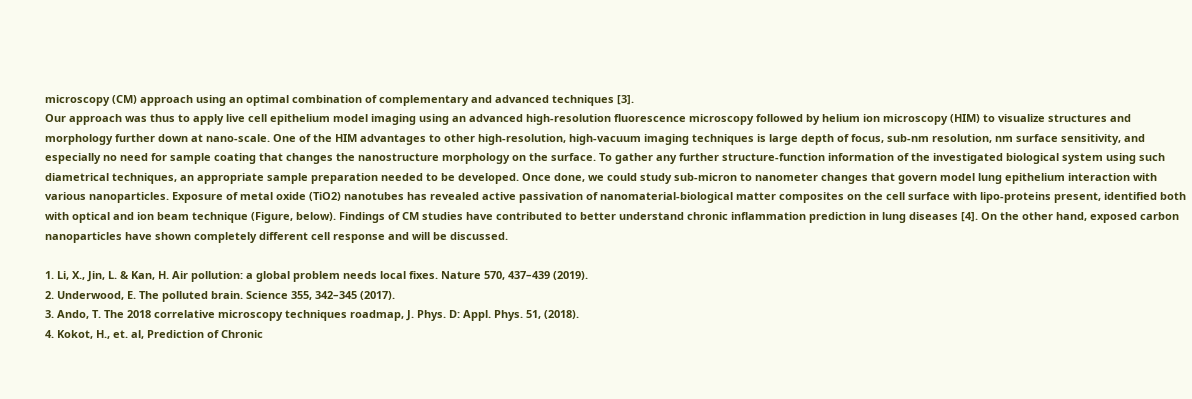microscopy (CM) approach using an optimal combination of complementary and advanced techniques [3].
Our approach was thus to apply live cell epithelium model imaging using an advanced high-resolution fluorescence microscopy followed by helium ion microscopy (HIM) to visualize structures and morphology further down at nano-scale. One of the HIM advantages to other high-resolution, high-vacuum imaging techniques is large depth of focus, sub-nm resolution, nm surface sensitivity, and especially no need for sample coating that changes the nanostructure morphology on the surface. To gather any further structure-function information of the investigated biological system using such diametrical techniques, an appropriate sample preparation needed to be developed. Once done, we could study sub-micron to nanometer changes that govern model lung epithelium interaction with various nanoparticles. Exposure of metal oxide (TiO2) nanotubes has revealed active passivation of nanomaterial-biological matter composites on the cell surface with lipo-proteins present, identified both with optical and ion beam technique (Figure, below). Findings of CM studies have contributed to better understand chronic inflammation prediction in lung diseases [4]. On the other hand, exposed carbon nanoparticles have shown completely different cell response and will be discussed.

1. Li, X., Jin, L. & Kan, H. Air pollution: a global problem needs local fixes. Nature 570, 437–439 (2019).
2. Underwood, E. The polluted brain. Science 355, 342–345 (2017).
3. Ando, T. The 2018 correlative microscopy techniques roadmap, J. Phys. D: Appl. Phys. 51, (2018).
4. Kokot, H., et. al, Prediction of Chronic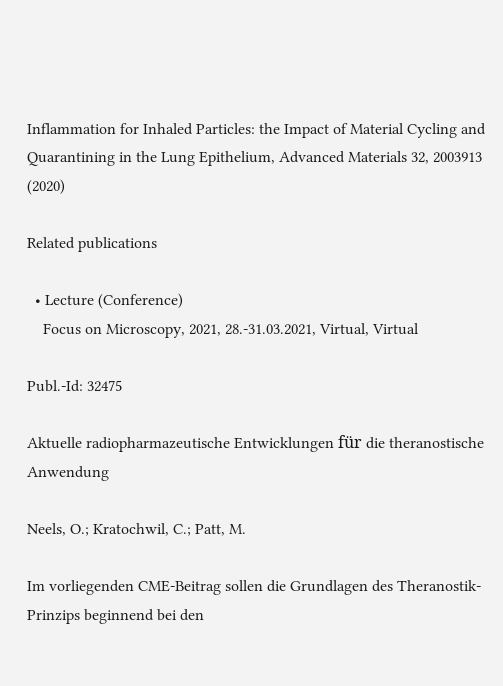Inflammation for Inhaled Particles: the Impact of Material Cycling and Quarantining in the Lung Epithelium, Advanced Materials 32, 2003913 (2020)

Related publications

  • Lecture (Conference)
    Focus on Microscopy, 2021, 28.-31.03.2021, Virtual, Virtual

Publ.-Id: 32475

Aktuelle radiopharmazeutische Entwicklungen für die theranostische Anwendung

Neels, O.; Kratochwil, C.; Patt, M.

Im vorliegenden CME-Beitrag sollen die Grundlagen des Theranostik-Prinzips beginnend bei den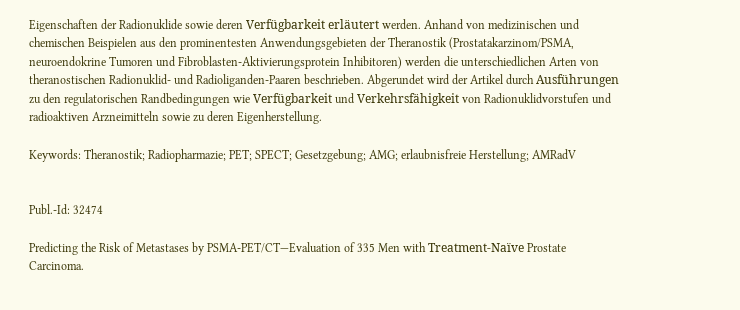Eigenschaften der Radionuklide sowie deren Verfügbarkeit erläutert werden. Anhand von medizinischen und chemischen Beispielen aus den prominentesten Anwendungsgebieten der Theranostik (Prostatakarzinom/PSMA, neuroendokrine Tumoren und Fibroblasten-Aktivierungsprotein Inhibitoren) werden die unterschiedlichen Arten von theranostischen Radionuklid- und Radioliganden-Paaren beschrieben. Abgerundet wird der Artikel durch Ausführungen zu den regulatorischen Randbedingungen wie Verfügbarkeit und Verkehrsfähigkeit von Radionuklidvorstufen und radioaktiven Arzneimitteln sowie zu deren Eigenherstellung.

Keywords: Theranostik; Radiopharmazie; PET; SPECT; Gesetzgebung; AMG; erlaubnisfreie Herstellung; AMRadV


Publ.-Id: 32474

Predicting the Risk of Metastases by PSMA-PET/CT—Evaluation of 335 Men with Treatment-Naïve Prostate Carcinoma.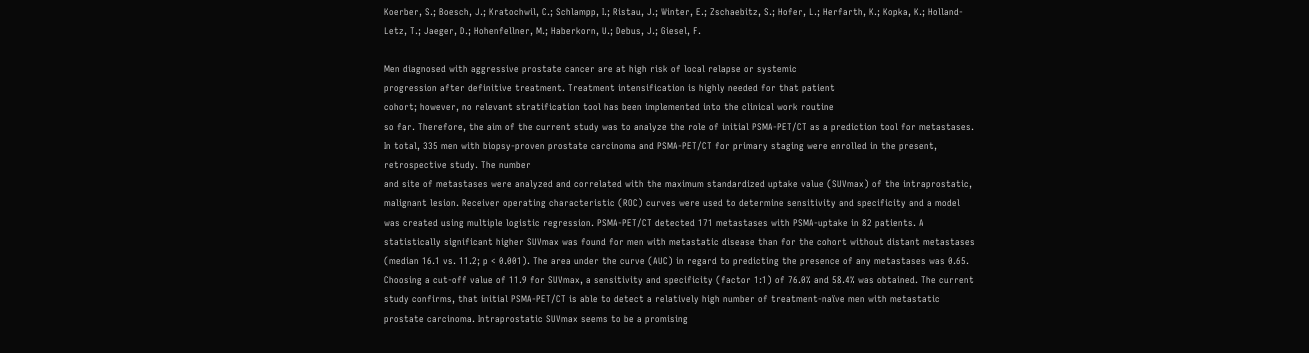Koerber, S.; Boesch, J.; Kratochwil, C.; Schlampp, I.; Ristau, J.; Winter, E.; Zschaebitz, S.; Hofer, L.; Herfarth, K.; Kopka, K.; Holland-Letz, T.; Jaeger, D.; Hohenfellner, M.; Haberkorn, U.; Debus, J.; Giesel, F.

Men diagnosed with aggressive prostate cancer are at high risk of local relapse or systemic
progression after definitive treatment. Treatment intensification is highly needed for that patient
cohort; however, no relevant stratification tool has been implemented into the clinical work routine
so far. Therefore, the aim of the current study was to analyze the role of initial PSMA-PET/CT as a prediction tool for metastases. In total, 335 men with biopsy-proven prostate carcinoma and PSMA-PET/CT for primary staging were enrolled in the present, retrospective study. The number
and site of metastases were analyzed and correlated with the maximum standardized uptake value (SUVmax) of the intraprostatic, malignant lesion. Receiver operating characteristic (ROC) curves were used to determine sensitivity and specificity and a model was created using multiple logistic regression. PSMA-PET/CT detected 171 metastases with PSMA-uptake in 82 patients. A statistically significant higher SUVmax was found for men with metastatic disease than for the cohort without distant metastases (median 16.1 vs. 11.2; p < 0.001). The area under the curve (AUC) in regard to predicting the presence of any metastases was 0.65. Choosing a cut-off value of 11.9 for SUVmax, a sensitivity and specificity (factor 1:1) of 76.0% and 58.4% was obtained. The current study confirms, that initial PSMA-PET/CT is able to detect a relatively high number of treatment-naïve men with metastatic prostate carcinoma. Intraprostatic SUVmax seems to be a promising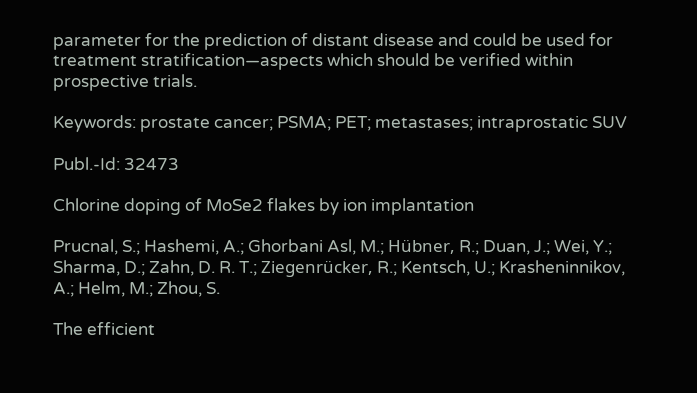parameter for the prediction of distant disease and could be used for treatment stratification—aspects which should be verified within prospective trials.

Keywords: prostate cancer; PSMA; PET; metastases; intraprostatic SUV

Publ.-Id: 32473

Chlorine doping of MoSe2 flakes by ion implantation

Prucnal, S.; Hashemi, A.; Ghorbani Asl, M.; Hübner, R.; Duan, J.; Wei, Y.; Sharma, D.; Zahn, D. R. T.; Ziegenrücker, R.; Kentsch, U.; Krasheninnikov, A.; Helm, M.; Zhou, S.

The efficient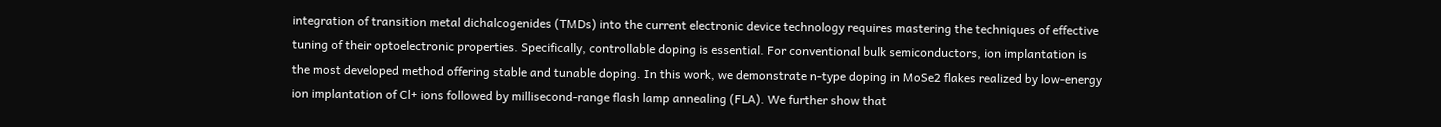integration of transition metal dichalcogenides (TMDs) into the current electronic device technology requires mastering the techniques of effective tuning of their optoelectronic properties. Specifically, controllable doping is essential. For conventional bulk semiconductors, ion implantation is the most developed method offering stable and tunable doping. In this work, we demonstrate n-type doping in MoSe2 flakes realized by low-energy ion implantation of Cl+ ions followed by millisecond-range flash lamp annealing (FLA). We further show that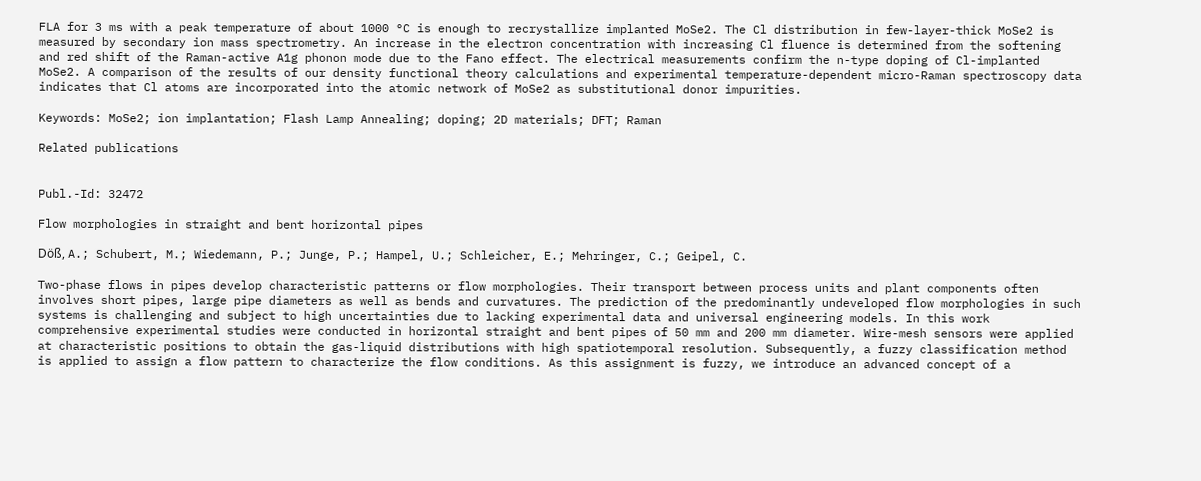FLA for 3 ms with a peak temperature of about 1000 °C is enough to recrystallize implanted MoSe2. The Cl distribution in few-layer-thick MoSe2 is measured by secondary ion mass spectrometry. An increase in the electron concentration with increasing Cl fluence is determined from the softening and red shift of the Raman-active A1g phonon mode due to the Fano effect. The electrical measurements confirm the n-type doping of Cl-implanted MoSe2. A comparison of the results of our density functional theory calculations and experimental temperature-dependent micro-Raman spectroscopy data indicates that Cl atoms are incorporated into the atomic network of MoSe2 as substitutional donor impurities.

Keywords: MoSe2; ion implantation; Flash Lamp Annealing; doping; 2D materials; DFT; Raman

Related publications


Publ.-Id: 32472

Flow morphologies in straight and bent horizontal pipes

Döß, A.; Schubert, M.; Wiedemann, P.; Junge, P.; Hampel, U.; Schleicher, E.; Mehringer, C.; Geipel, C.

Two-phase flows in pipes develop characteristic patterns or flow morphologies. Their transport between process units and plant components often involves short pipes, large pipe diameters as well as bends and curvatures. The prediction of the predominantly undeveloped flow morphologies in such systems is challenging and subject to high uncertainties due to lacking experimental data and universal engineering models. In this work comprehensive experimental studies were conducted in horizontal straight and bent pipes of 50 mm and 200 mm diameter. Wire-mesh sensors were applied at characteristic positions to obtain the gas-liquid distributions with high spatiotemporal resolution. Subsequently, a fuzzy classification method is applied to assign a flow pattern to characterize the flow conditions. As this assignment is fuzzy, we introduce an advanced concept of a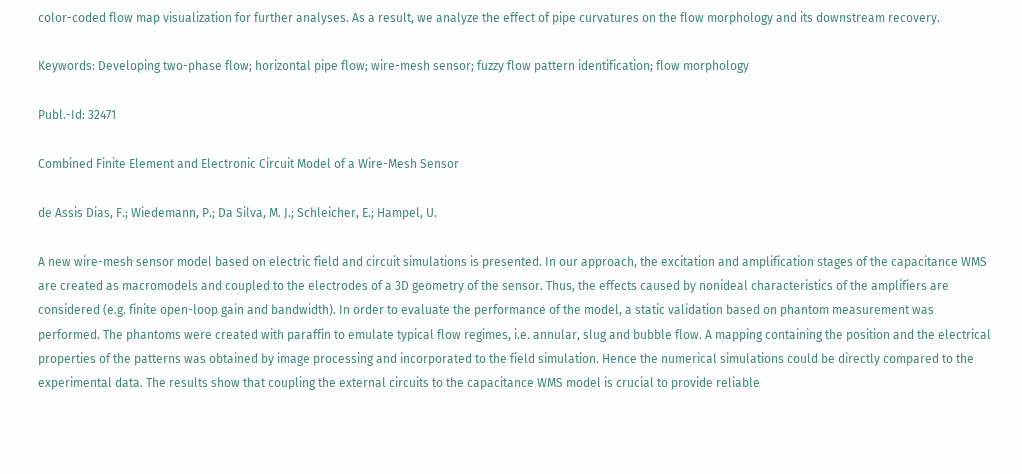color-coded flow map visualization for further analyses. As a result, we analyze the effect of pipe curvatures on the flow morphology and its downstream recovery.

Keywords: Developing two-phase flow; horizontal pipe flow; wire-mesh sensor; fuzzy flow pattern identification; flow morphology

Publ.-Id: 32471

Combined Finite Element and Electronic Circuit Model of a Wire-Mesh Sensor

de Assis Dias, F.; Wiedemann, P.; Da Silva, M. J.; Schleicher, E.; Hampel, U.

A new wire-mesh sensor model based on electric field and circuit simulations is presented. In our approach, the excitation and amplification stages of the capacitance WMS are created as macromodels and coupled to the electrodes of a 3D geometry of the sensor. Thus, the effects caused by nonideal characteristics of the amplifiers are considered (e.g. finite open-loop gain and bandwidth). In order to evaluate the performance of the model, a static validation based on phantom measurement was performed. The phantoms were created with paraffin to emulate typical flow regimes, i.e. annular, slug and bubble flow. A mapping containing the position and the electrical properties of the patterns was obtained by image processing and incorporated to the field simulation. Hence the numerical simulations could be directly compared to the experimental data. The results show that coupling the external circuits to the capacitance WMS model is crucial to provide reliable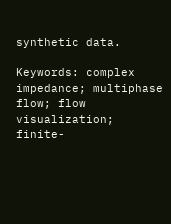synthetic data.

Keywords: complex impedance; multiphase flow; flow visualization; finite-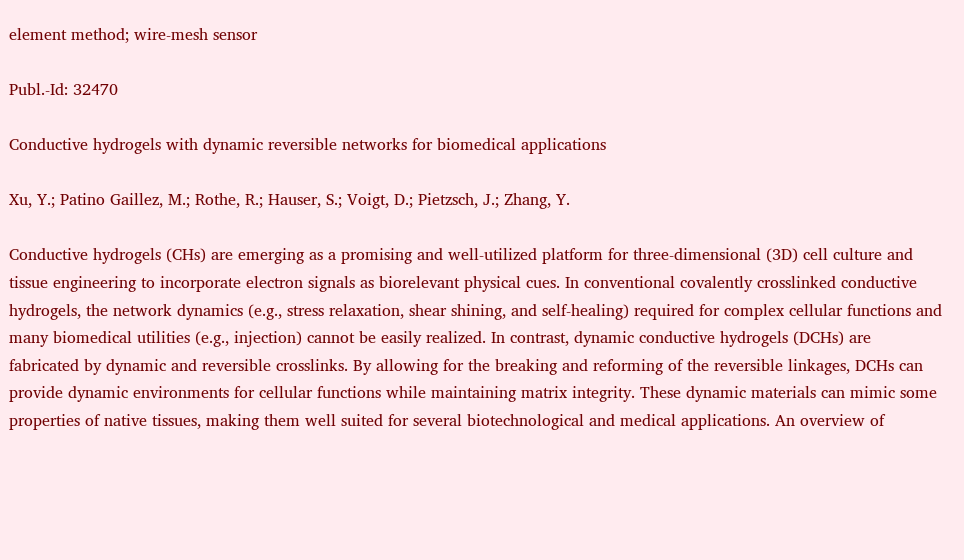element method; wire-mesh sensor

Publ.-Id: 32470

Conductive hydrogels with dynamic reversible networks for biomedical applications

Xu, Y.; Patino Gaillez, M.; Rothe, R.; Hauser, S.; Voigt, D.; Pietzsch, J.; Zhang, Y.

Conductive hydrogels (CHs) are emerging as a promising and well-utilized platform for three-dimensional (3D) cell culture and tissue engineering to incorporate electron signals as biorelevant physical cues. In conventional covalently crosslinked conductive hydrogels, the network dynamics (e.g., stress relaxation, shear shining, and self-healing) required for complex cellular functions and many biomedical utilities (e.g., injection) cannot be easily realized. In contrast, dynamic conductive hydrogels (DCHs) are fabricated by dynamic and reversible crosslinks. By allowing for the breaking and reforming of the reversible linkages, DCHs can provide dynamic environments for cellular functions while maintaining matrix integrity. These dynamic materials can mimic some properties of native tissues, making them well suited for several biotechnological and medical applications. An overview of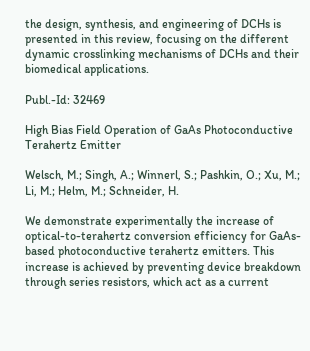the design, synthesis, and engineering of DCHs is presented in this review, focusing on the different dynamic crosslinking mechanisms of DCHs and their biomedical applications.

Publ.-Id: 32469

High Bias Field Operation of GaAs Photoconductive Terahertz Emitter

Welsch, M.; Singh, A.; Winnerl, S.; Pashkin, O.; Xu, M.; Li, M.; Helm, M.; Schneider, H.

We demonstrate experimentally the increase of optical-to-terahertz conversion efficiency for GaAs-based photoconductive terahertz emitters. This increase is achieved by preventing device breakdown through series resistors, which act as a current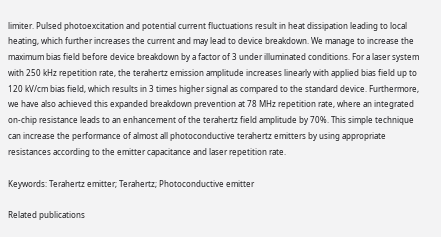limiter. Pulsed photoexcitation and potential current fluctuations result in heat dissipation leading to local heating, which further increases the current and may lead to device breakdown. We manage to increase the maximum bias field before device breakdown by a factor of 3 under illuminated conditions. For a laser system with 250 kHz repetition rate, the terahertz emission amplitude increases linearly with applied bias field up to 120 kV/cm bias field, which results in 3 times higher signal as compared to the standard device. Furthermore, we have also achieved this expanded breakdown prevention at 78 MHz repetition rate, where an integrated on-chip resistance leads to an enhancement of the terahertz field amplitude by 70%. This simple technique can increase the performance of almost all photoconductive terahertz emitters by using appropriate resistances according to the emitter capacitance and laser repetition rate.

Keywords: Terahertz emitter; Terahertz; Photoconductive emitter

Related publications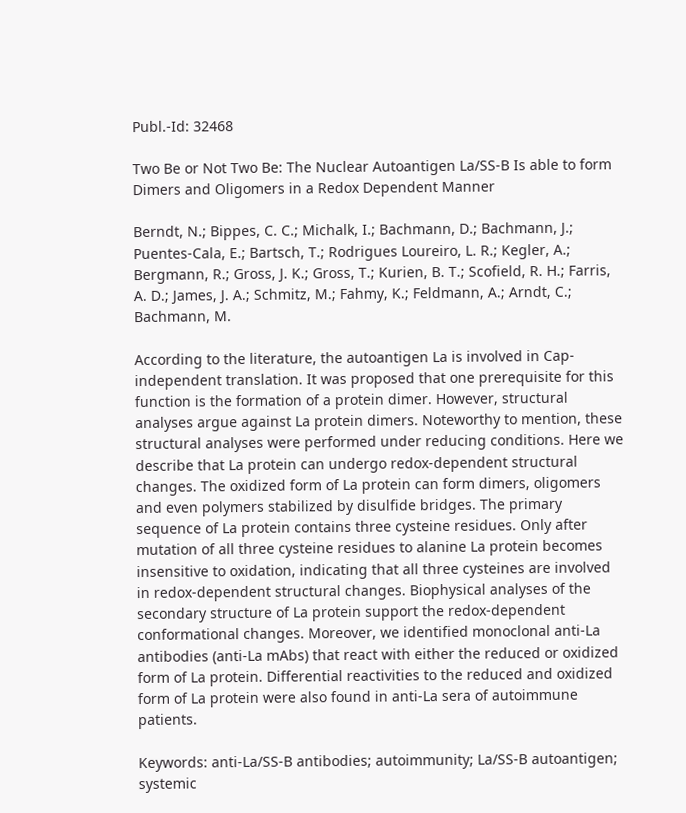Publ.-Id: 32468

Two Be or Not Two Be: The Nuclear Autoantigen La/SS-B Is able to form Dimers and Oligomers in a Redox Dependent Manner

Berndt, N.; Bippes, C. C.; Michalk, I.; Bachmann, D.; Bachmann, J.; Puentes-Cala, E.; Bartsch, T.; Rodrigues Loureiro, L. R.; Kegler, A.; Bergmann, R.; Gross, J. K.; Gross, T.; Kurien, B. T.; Scofield, R. H.; Farris, A. D.; James, J. A.; Schmitz, M.; Fahmy, K.; Feldmann, A.; Arndt, C.; Bachmann, M.

According to the literature, the autoantigen La is involved in Cap-independent translation. It was proposed that one prerequisite for this function is the formation of a protein dimer. However, structural analyses argue against La protein dimers. Noteworthy to mention, these structural analyses were performed under reducing conditions. Here we describe that La protein can undergo redox-dependent structural changes. The oxidized form of La protein can form dimers, oligomers and even polymers stabilized by disulfide bridges. The primary sequence of La protein contains three cysteine residues. Only after mutation of all three cysteine residues to alanine La protein becomes insensitive to oxidation, indicating that all three cysteines are involved in redox-dependent structural changes. Biophysical analyses of the secondary structure of La protein support the redox-dependent conformational changes. Moreover, we identified monoclonal anti-La antibodies (anti-La mAbs) that react with either the reduced or oxidized form of La protein. Differential reactivities to the reduced and oxidized form of La protein were also found in anti-La sera of autoimmune patients.

Keywords: anti-La/SS-B antibodies; autoimmunity; La/SS-B autoantigen; systemic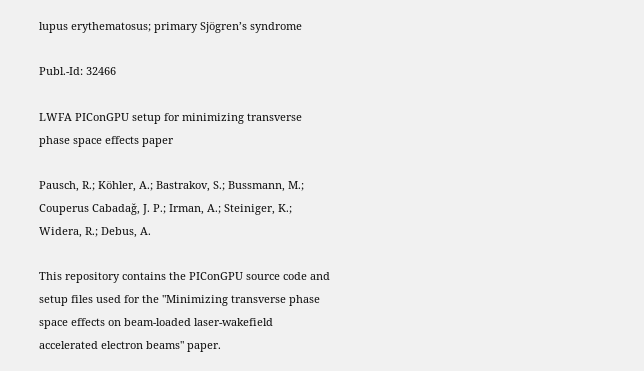lupus erythematosus; primary Sjögren’s syndrome

Publ.-Id: 32466

LWFA PIConGPU setup for minimizing transverse phase space effects paper

Pausch, R.; Köhler, A.; Bastrakov, S.; Bussmann, M.; Couperus Cabadağ, J. P.; Irman, A.; Steiniger, K.; Widera, R.; Debus, A.

This repository contains the PIConGPU source code and setup files used for the "Minimizing transverse phase space effects on beam-loaded laser-wakefield accelerated electron beams" paper.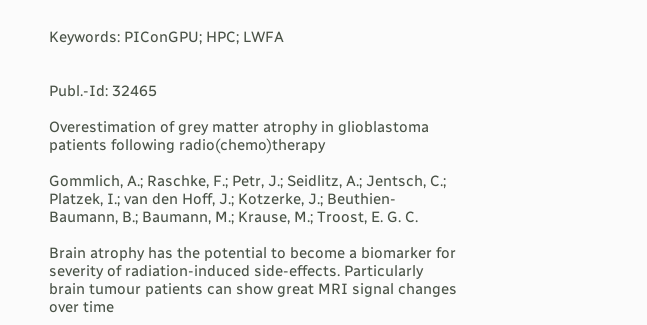Keywords: PIConGPU; HPC; LWFA


Publ.-Id: 32465

Overestimation of grey matter atrophy in glioblastoma patients following radio(chemo)therapy

Gommlich, A.; Raschke, F.; Petr, J.; Seidlitz, A.; Jentsch, C.; Platzek, I.; van den Hoff, J.; Kotzerke, J.; Beuthien-Baumann, B.; Baumann, M.; Krause, M.; Troost, E. G. C.

Brain atrophy has the potential to become a biomarker for severity of radiation-induced side-effects. Particularly brain tumour patients can show great MRI signal changes over time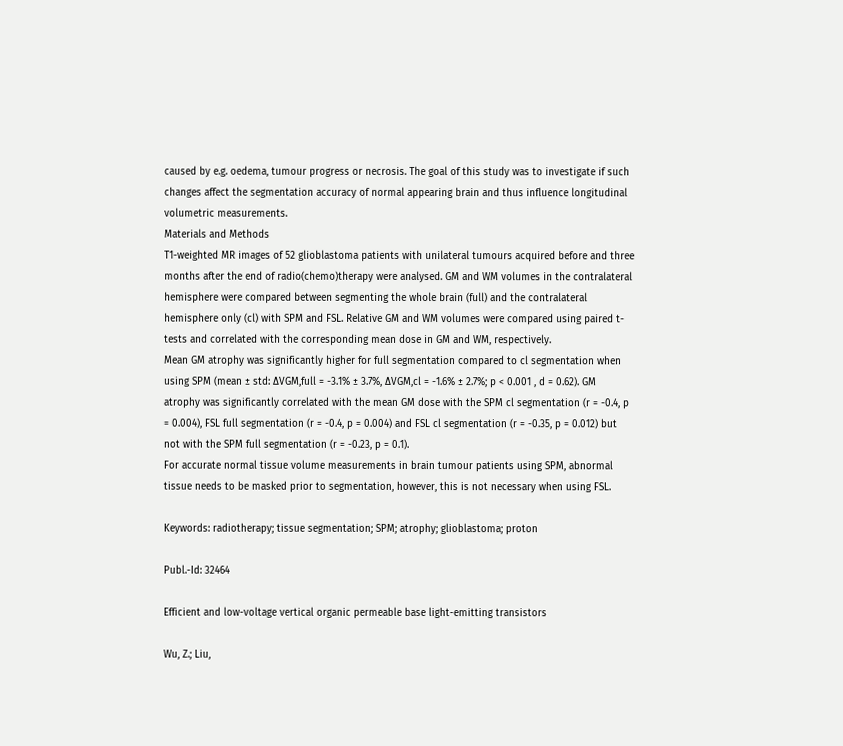caused by e.g. oedema, tumour progress or necrosis. The goal of this study was to investigate if such changes affect the segmentation accuracy of normal appearing brain and thus influence longitudinal volumetric measurements.
Materials and Methods
T1-weighted MR images of 52 glioblastoma patients with unilateral tumours acquired before and three months after the end of radio(chemo)therapy were analysed. GM and WM volumes in the contralateral hemisphere were compared between segmenting the whole brain (full) and the contralateral hemisphere only (cl) with SPM and FSL. Relative GM and WM volumes were compared using paired t-tests and correlated with the corresponding mean dose in GM and WM, respectively.
Mean GM atrophy was significantly higher for full segmentation compared to cl segmentation when using SPM (mean ± std: ΔVGM,full = -3.1% ± 3.7%, ΔVGM,cl = -1.6% ± 2.7%; p < 0.001 , d = 0.62). GM atrophy was significantly correlated with the mean GM dose with the SPM cl segmentation (r = -0.4, p = 0.004), FSL full segmentation (r = -0.4, p = 0.004) and FSL cl segmentation (r = -0.35, p = 0.012) but not with the SPM full segmentation (r = -0.23, p = 0.1).
For accurate normal tissue volume measurements in brain tumour patients using SPM, abnormal tissue needs to be masked prior to segmentation, however, this is not necessary when using FSL.

Keywords: radiotherapy; tissue segmentation; SPM; atrophy; glioblastoma; proton

Publ.-Id: 32464

Efficient and low-voltage vertical organic permeable base light-emitting transistors

Wu, Z.; Liu,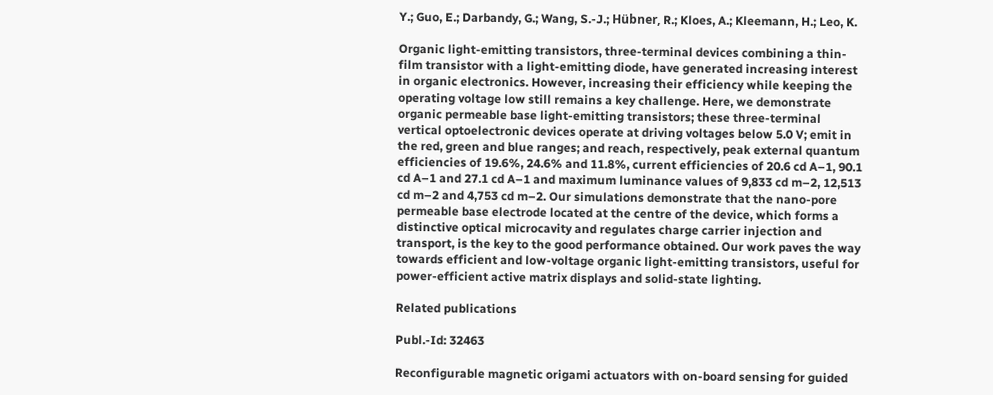Y.; Guo, E.; Darbandy, G.; Wang, S.-J.; Hübner, R.; Kloes, A.; Kleemann, H.; Leo, K.

Organic light-emitting transistors, three-terminal devices combining a thin-film transistor with a light-emitting diode, have generated increasing interest in organic electronics. However, increasing their efficiency while keeping the operating voltage low still remains a key challenge. Here, we demonstrate organic permeable base light-emitting transistors; these three-terminal vertical optoelectronic devices operate at driving voltages below 5.0 V; emit in the red, green and blue ranges; and reach, respectively, peak external quantum efficiencies of 19.6%, 24.6% and 11.8%, current efficiencies of 20.6 cd A–1, 90.1 cd A–1 and 27.1 cd A–1 and maximum luminance values of 9,833 cd m–2, 12,513 cd m–2 and 4,753 cd m–2. Our simulations demonstrate that the nano-pore permeable base electrode located at the centre of the device, which forms a distinctive optical microcavity and regulates charge carrier injection and transport, is the key to the good performance obtained. Our work paves the way towards efficient and low-voltage organic light-emitting transistors, useful for power-efficient active matrix displays and solid-state lighting.

Related publications

Publ.-Id: 32463

Reconfigurable magnetic origami actuators with on-board sensing for guided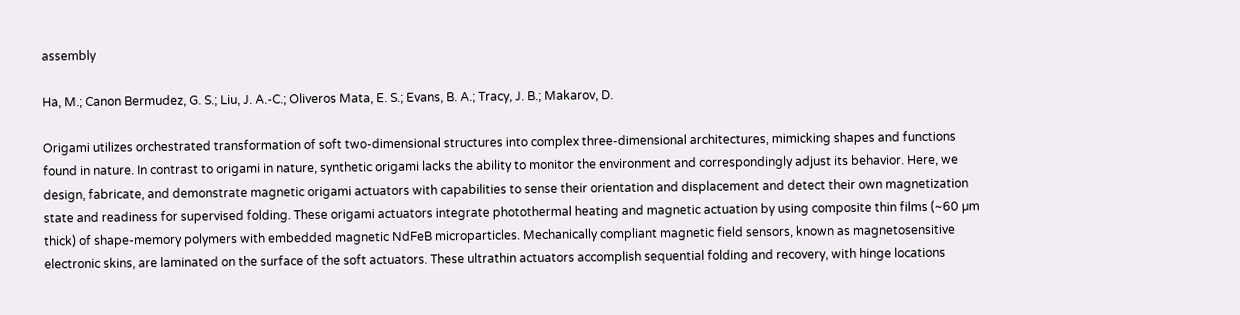assembly

Ha, M.; Canon Bermudez, G. S.; Liu, J. A.-C.; Oliveros Mata, E. S.; Evans, B. A.; Tracy, J. B.; Makarov, D.

Origami utilizes orchestrated transformation of soft two-dimensional structures into complex three-dimensional architectures, mimicking shapes and functions found in nature. In contrast to origami in nature, synthetic origami lacks the ability to monitor the environment and correspondingly adjust its behavior. Here, we design, fabricate, and demonstrate magnetic origami actuators with capabilities to sense their orientation and displacement and detect their own magnetization state and readiness for supervised folding. These origami actuators integrate photothermal heating and magnetic actuation by using composite thin films (~60 µm thick) of shape-memory polymers with embedded magnetic NdFeB microparticles. Mechanically compliant magnetic field sensors, known as magnetosensitive electronic skins, are laminated on the surface of the soft actuators. These ultrathin actuators accomplish sequential folding and recovery, with hinge locations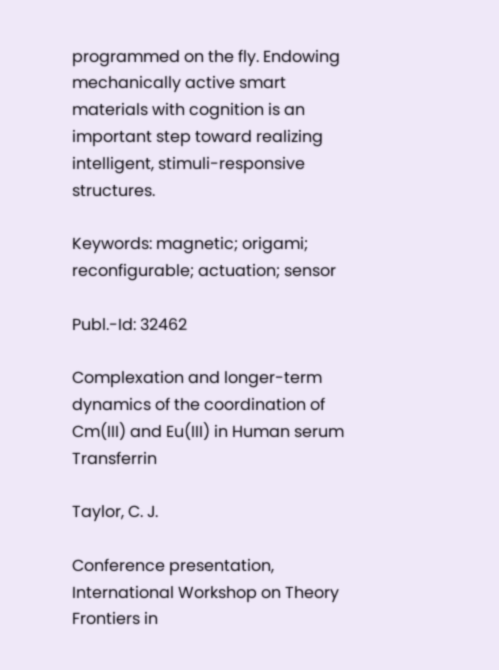programmed on the fly. Endowing mechanically active smart materials with cognition is an important step toward realizing intelligent, stimuli-responsive structures.

Keywords: magnetic; origami; reconfigurable; actuation; sensor

Publ.-Id: 32462

Complexation and longer-term dynamics of the coordination of Cm(III) and Eu(III) in Human serum Transferrin

Taylor, C. J.

Conference presentation, International Workshop on Theory Frontiers in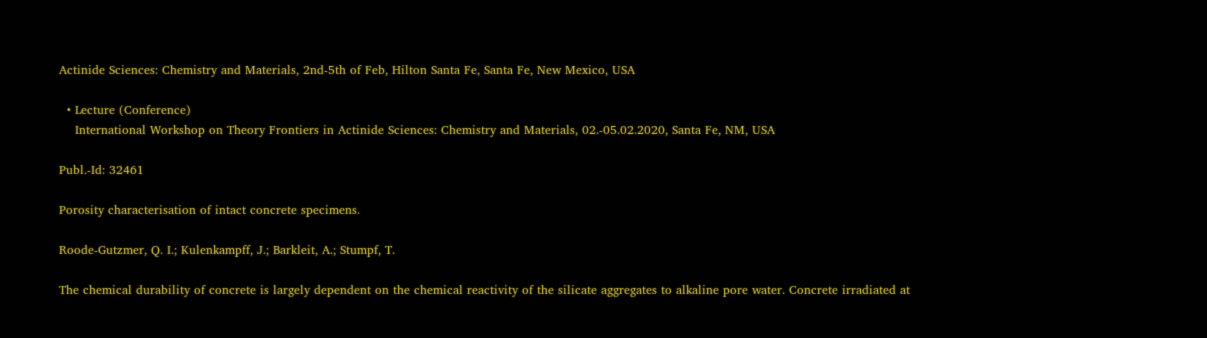Actinide Sciences: Chemistry and Materials, 2nd-5th of Feb, Hilton Santa Fe, Santa Fe, New Mexico, USA

  • Lecture (Conference)
    International Workshop on Theory Frontiers in Actinide Sciences: Chemistry and Materials, 02.-05.02.2020, Santa Fe, NM, USA

Publ.-Id: 32461

Porosity characterisation of intact concrete specimens.

Roode-Gutzmer, Q. I.; Kulenkampff, J.; Barkleit, A.; Stumpf, T.

The chemical durability of concrete is largely dependent on the chemical reactivity of the silicate aggregates to alkaline pore water. Concrete irradiated at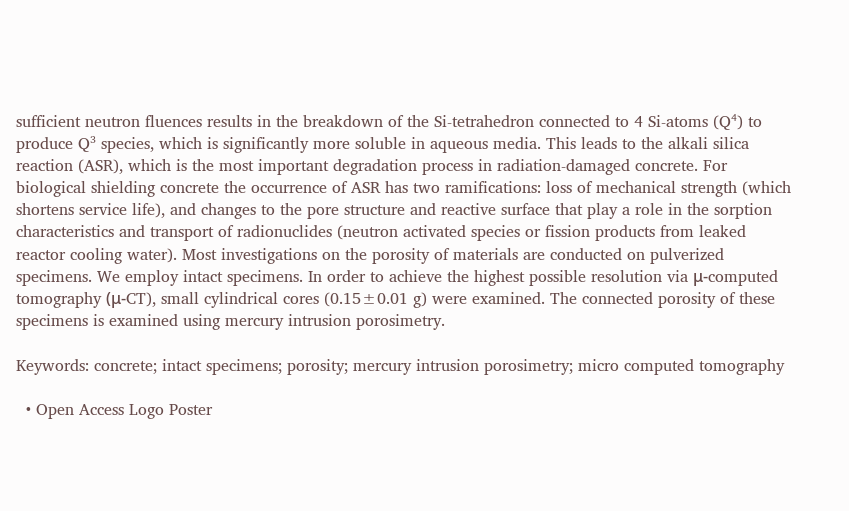sufficient neutron fluences results in the breakdown of the Si-tetrahedron connected to 4 Si-atoms (Q⁴) to produce Q³ species, which is significantly more soluble in aqueous media. This leads to the alkali silica reaction (ASR), which is the most important degradation process in radiation-damaged concrete. For biological shielding concrete the occurrence of ASR has two ramifications: loss of mechanical strength (which shortens service life), and changes to the pore structure and reactive surface that play a role in the sorption characteristics and transport of radionuclides (neutron activated species or fission products from leaked reactor cooling water). Most investigations on the porosity of materials are conducted on pulverized specimens. We employ intact specimens. In order to achieve the highest possible resolution via μ-computed tomography (μ-CT), small cylindrical cores (0.15±0.01 g) were examined. The connected porosity of these specimens is examined using mercury intrusion porosimetry.

Keywords: concrete; intact specimens; porosity; mercury intrusion porosimetry; micro computed tomography

  • Open Access Logo Poster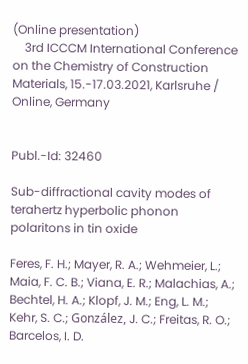(Online presentation)
    3rd ICCCM International Conference on the Chemistry of Construction Materials, 15.-17.03.2021, Karlsruhe / Online, Germany


Publ.-Id: 32460

Sub-diffractional cavity modes of terahertz hyperbolic phonon polaritons in tin oxide

Feres, F. H.; Mayer, R. A.; Wehmeier, L.; Maia, F. C. B.; Viana, E. R.; Malachias, A.; Bechtel, H. A.; Klopf, J. M.; Eng, L. M.; Kehr, S. C.; González, J. C.; Freitas, R. O.; Barcelos, I. D.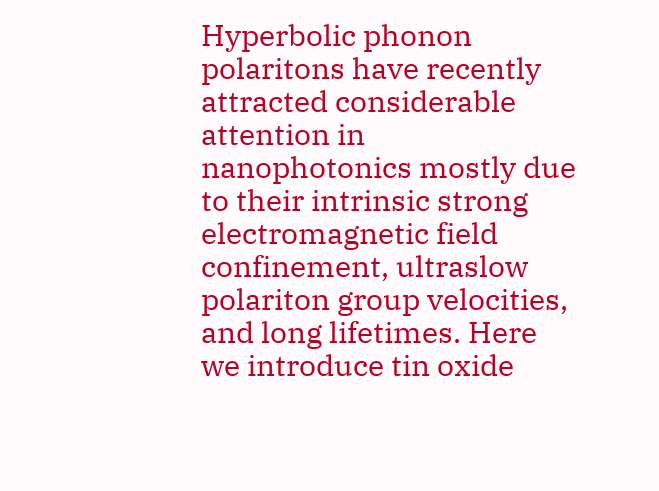Hyperbolic phonon polaritons have recently attracted considerable attention in nanophotonics mostly due to their intrinsic strong electromagnetic field confinement, ultraslow polariton group velocities, and long lifetimes. Here we introduce tin oxide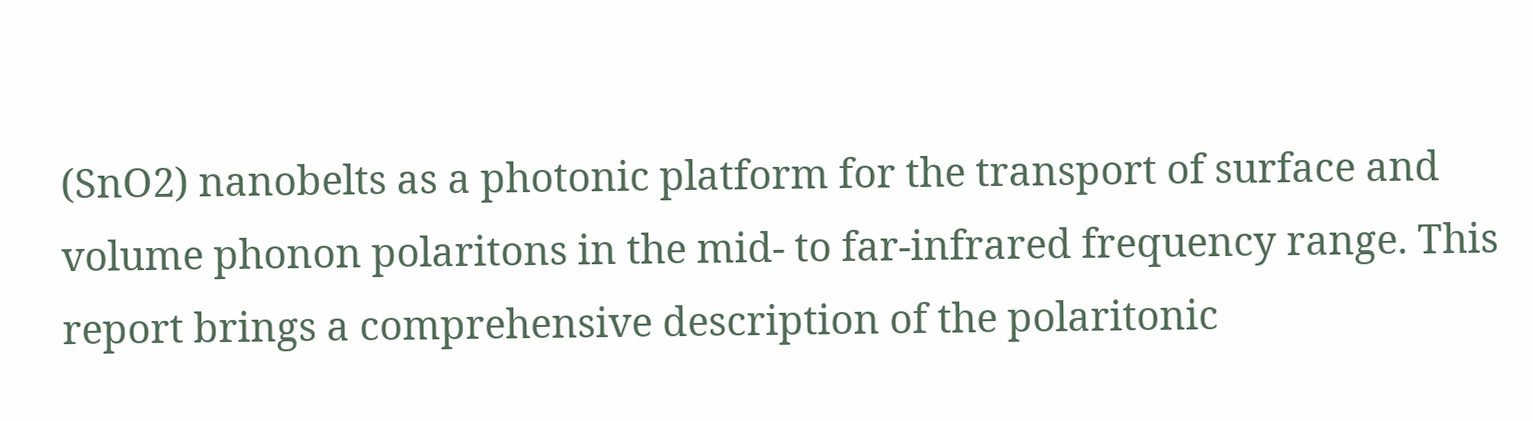(SnO2) nanobelts as a photonic platform for the transport of surface and volume phonon polaritons in the mid- to far-infrared frequency range. This report brings a comprehensive description of the polaritonic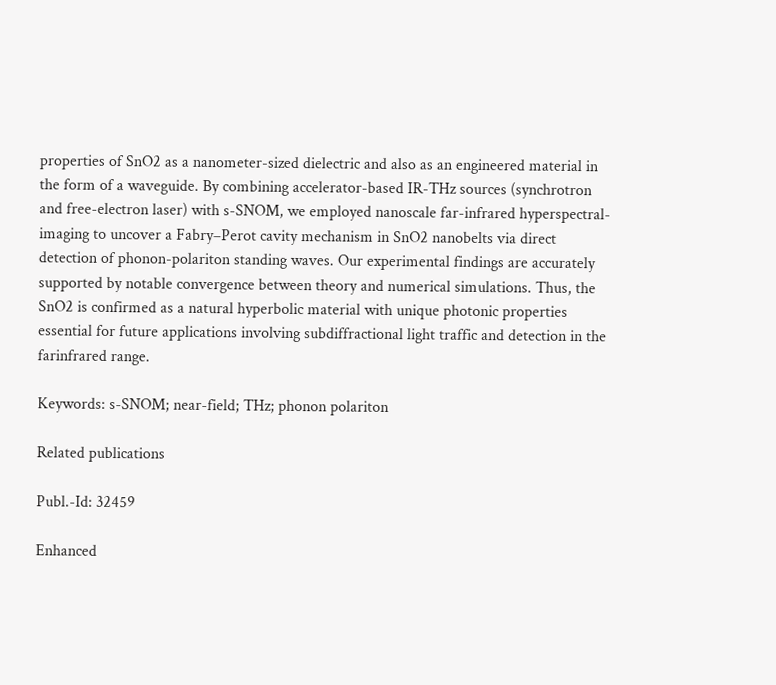properties of SnO2 as a nanometer-sized dielectric and also as an engineered material in the form of a waveguide. By combining accelerator-based IR-THz sources (synchrotron and free-electron laser) with s-SNOM, we employed nanoscale far-infrared hyperspectral-imaging to uncover a Fabry–Perot cavity mechanism in SnO2 nanobelts via direct detection of phonon-polariton standing waves. Our experimental findings are accurately supported by notable convergence between theory and numerical simulations. Thus, the SnO2 is confirmed as a natural hyperbolic material with unique photonic properties essential for future applications involving subdiffractional light traffic and detection in the farinfrared range.

Keywords: s-SNOM; near-field; THz; phonon polariton

Related publications

Publ.-Id: 32459

Enhanced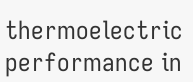thermoelectric performance in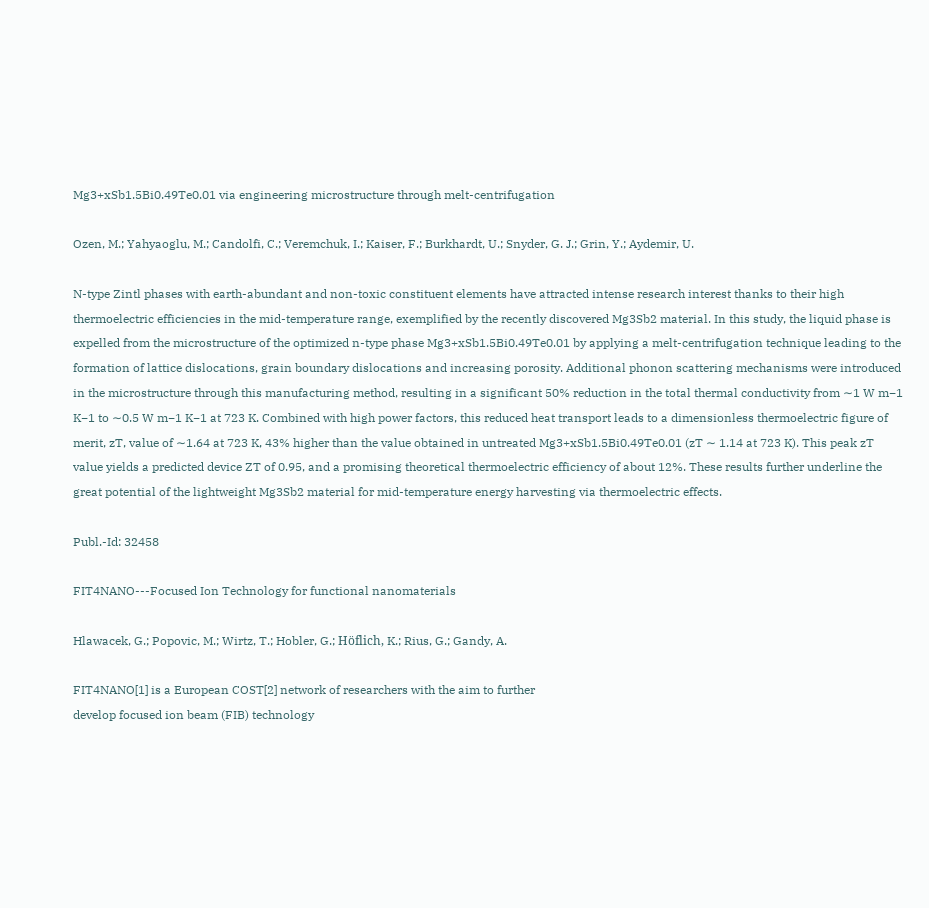Mg3+xSb1.5Bi0.49Te0.01 via engineering microstructure through melt-centrifugation

Ozen, M.; Yahyaoglu, M.; Candolfi, C.; Veremchuk, I.; Kaiser, F.; Burkhardt, U.; Snyder, G. J.; Grin, Y.; Aydemir, U.

N-type Zintl phases with earth-abundant and non-toxic constituent elements have attracted intense research interest thanks to their high thermoelectric efficiencies in the mid-temperature range, exemplified by the recently discovered Mg3Sb2 material. In this study, the liquid phase is expelled from the microstructure of the optimized n-type phase Mg3+xSb1.5Bi0.49Te0.01 by applying a melt-centrifugation technique leading to the formation of lattice dislocations, grain boundary dislocations and increasing porosity. Additional phonon scattering mechanisms were introduced in the microstructure through this manufacturing method, resulting in a significant 50% reduction in the total thermal conductivity from ∼1 W m−1 K−1 to ∼0.5 W m−1 K−1 at 723 K. Combined with high power factors, this reduced heat transport leads to a dimensionless thermoelectric figure of merit, zT, value of ∼1.64 at 723 K, 43% higher than the value obtained in untreated Mg3+xSb1.5Bi0.49Te0.01 (zT ∼ 1.14 at 723 K). This peak zT value yields a predicted device ZT of 0.95, and a promising theoretical thermoelectric efficiency of about 12%. These results further underline the great potential of the lightweight Mg3Sb2 material for mid-temperature energy harvesting via thermoelectric effects.

Publ.-Id: 32458

FIT4NANO---Focused Ion Technology for functional nanomaterials

Hlawacek, G.; Popovic, M.; Wirtz, T.; Hobler, G.; Höflich, K.; Rius, G.; Gandy, A.

FIT4NANO[1] is a European COST[2] network of researchers with the aim to further
develop focused ion beam (FIB) technology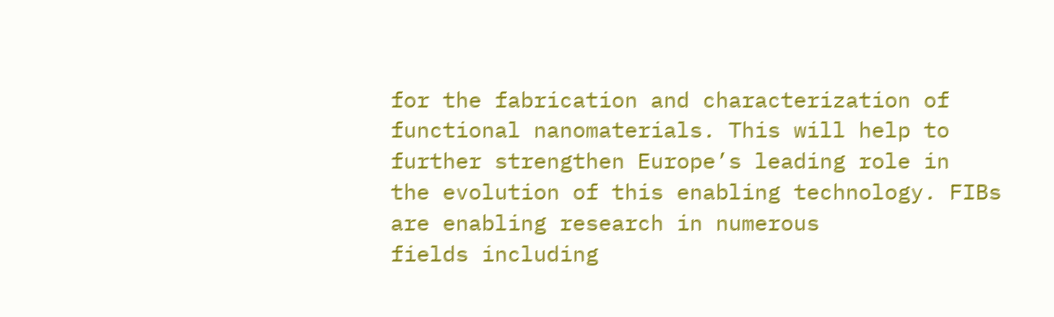for the fabrication and characterization of
functional nanomaterials. This will help to further strengthen Europe’s leading role in
the evolution of this enabling technology. FIBs are enabling research in numerous
fields including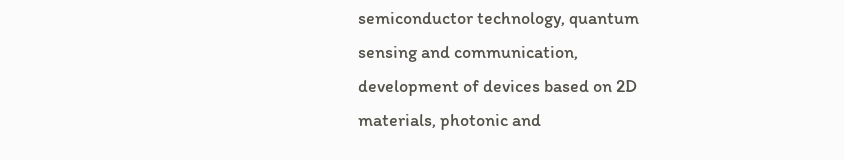semiconductor technology, quantum sensing and communication,
development of devices based on 2D materials, photonic and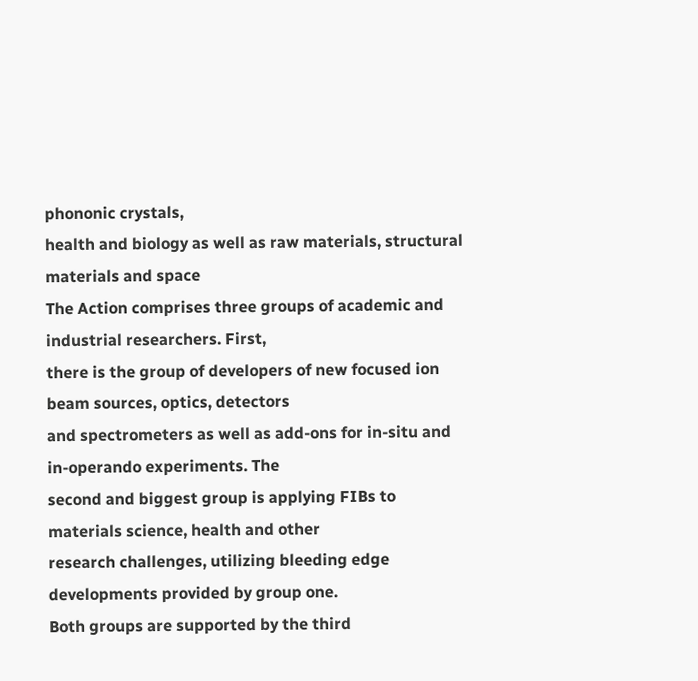phononic crystals,
health and biology as well as raw materials, structural materials and space
The Action comprises three groups of academic and industrial researchers. First,
there is the group of developers of new focused ion beam sources, optics, detectors
and spectrometers as well as add-ons for in-situ and in-operando experiments. The
second and biggest group is applying FIBs to materials science, health and other
research challenges, utilizing bleeding edge developments provided by group one.
Both groups are supported by the third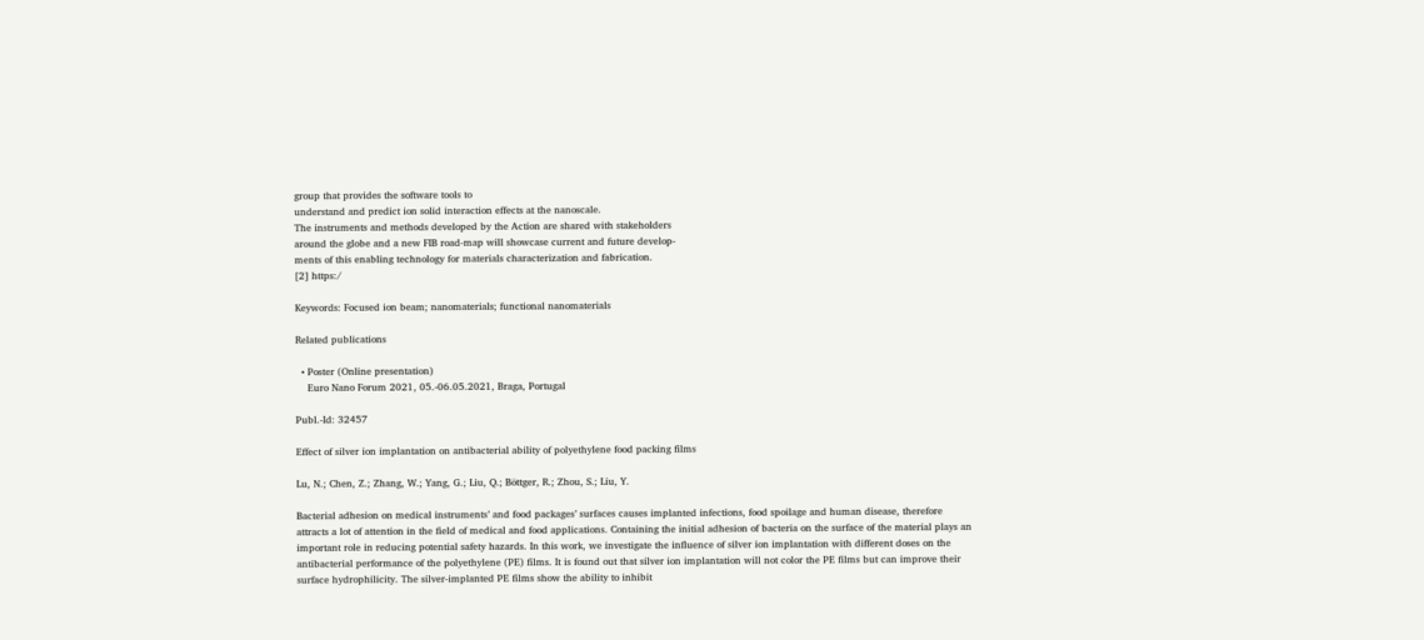group that provides the software tools to
understand and predict ion solid interaction effects at the nanoscale.
The instruments and methods developed by the Action are shared with stakeholders
around the globe and a new FIB road-map will showcase current and future develop-
ments of this enabling technology for materials characterization and fabrication.
[2] https:/

Keywords: Focused ion beam; nanomaterials; functional nanomaterials

Related publications

  • Poster (Online presentation)
    Euro Nano Forum 2021, 05.-06.05.2021, Braga, Portugal

Publ.-Id: 32457

Effect of silver ion implantation on antibacterial ability of polyethylene food packing films

Lu, N.; Chen, Z.; Zhang, W.; Yang, G.; Liu, Q.; Böttger, R.; Zhou, S.; Liu, Y.

Bacterial adhesion on medical instruments’ and food packages’ surfaces causes implanted infections, food spoilage and human disease, therefore attracts a lot of attention in the field of medical and food applications. Containing the initial adhesion of bacteria on the surface of the material plays an important role in reducing potential safety hazards. In this work, we investigate the influence of silver ion implantation with different doses on the antibacterial performance of the polyethylene (PE) films. It is found out that silver ion implantation will not color the PE films but can improve their surface hydrophilicity. The silver-implanted PE films show the ability to inhibit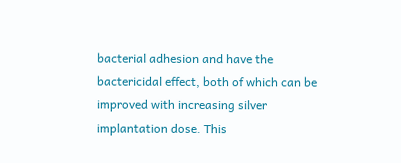bacterial adhesion and have the bactericidal effect, both of which can be improved with increasing silver implantation dose. This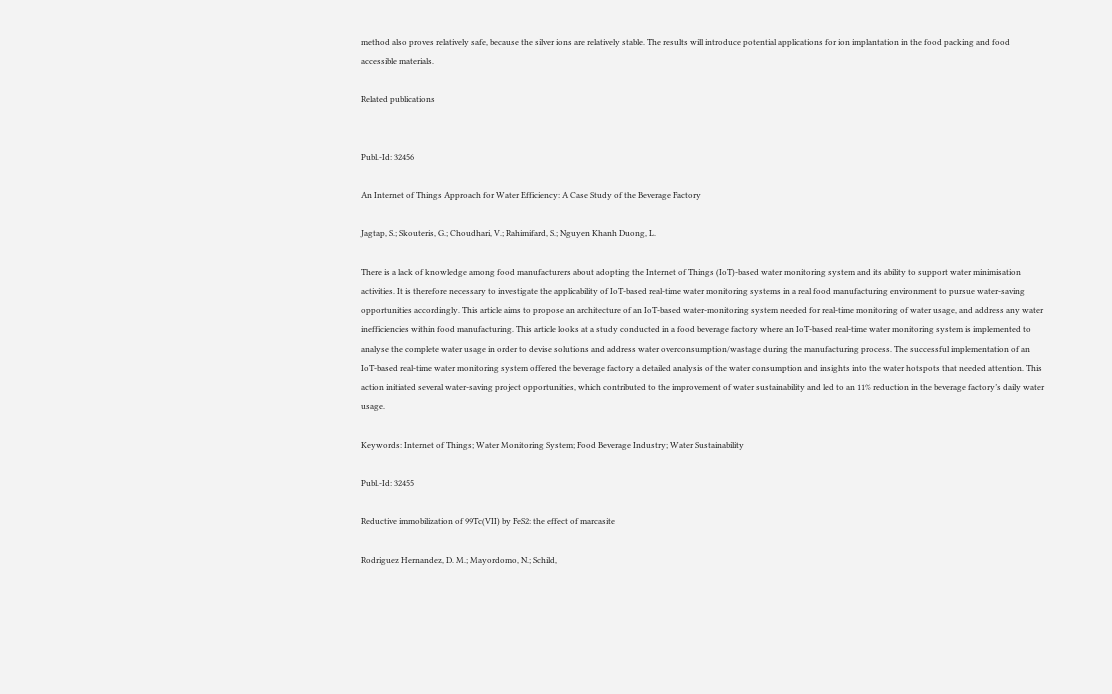method also proves relatively safe, because the silver ions are relatively stable. The results will introduce potential applications for ion implantation in the food packing and food accessible materials.

Related publications


Publ.-Id: 32456

An Internet of Things Approach for Water Efficiency: A Case Study of the Beverage Factory

Jagtap, S.; Skouteris, G.; Choudhari, V.; Rahimifard, S.; Nguyen Khanh Duong, L.

There is a lack of knowledge among food manufacturers about adopting the Internet of Things (IoT)-based water monitoring system and its ability to support water minimisation activities. It is therefore necessary to investigate the applicability of IoT-based real-time water monitoring systems in a real food manufacturing environment to pursue water-saving opportunities accordingly. This article aims to propose an architecture of an IoT-based water-monitoring system needed for real-time monitoring of water usage, and address any water inefficiencies within food manufacturing. This article looks at a study conducted in a food beverage factory where an IoT-based real-time water monitoring system is implemented to analyse the complete water usage in order to devise solutions and address water overconsumption/wastage during the manufacturing process. The successful implementation of an IoT-based real-time water monitoring system offered the beverage factory a detailed analysis of the water consumption and insights into the water hotspots that needed attention. This action initiated several water-saving project opportunities, which contributed to the improvement of water sustainability and led to an 11% reduction in the beverage factory’s daily water usage.

Keywords: Internet of Things; Water Monitoring System; Food Beverage Industry; Water Sustainability

Publ.-Id: 32455

Reductive immobilization of 99Tc(VII) by FeS2: the effect of marcasite

Rodriguez Hernandez, D. M.; Mayordomo, N.; Schild,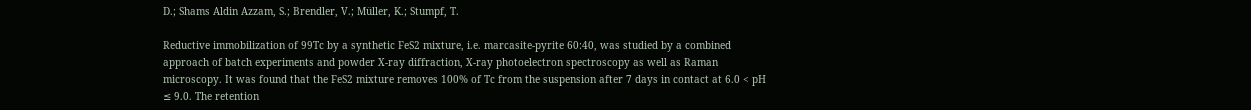D.; Shams Aldin Azzam, S.; Brendler, V.; Müller, K.; Stumpf, T.

Reductive immobilization of 99Tc by a synthetic FeS2 mixture, i.e. marcasite-pyrite 60:40, was studied by a combined approach of batch experiments and powder X-ray diffraction, X-ray photoelectron spectroscopy as well as Raman microscopy. It was found that the FeS2 mixture removes 100% of Tc from the suspension after 7 days in contact at 6.0 < pH ≤ 9.0. The retention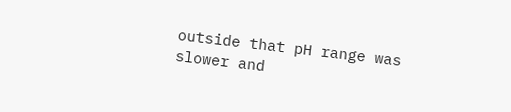outside that pH range was slower and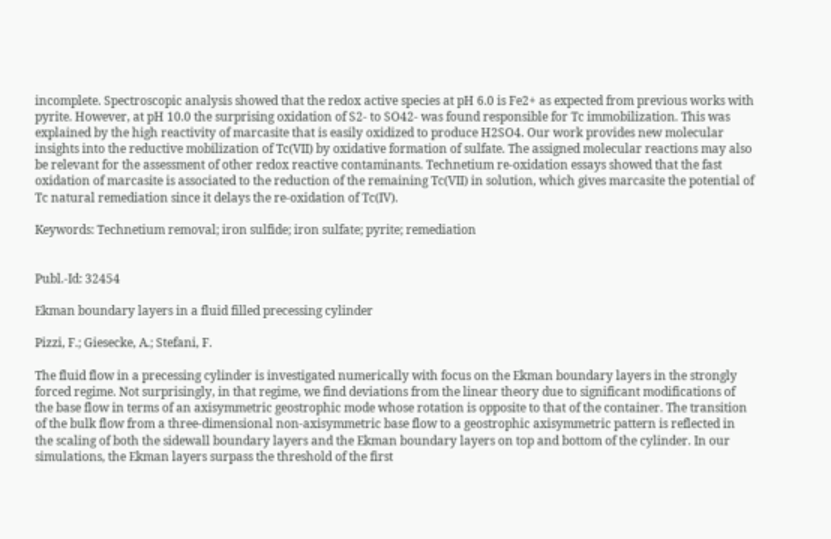incomplete. Spectroscopic analysis showed that the redox active species at pH 6.0 is Fe2+ as expected from previous works with pyrite. However, at pH 10.0 the surprising oxidation of S2- to SO42- was found responsible for Tc immobilization. This was explained by the high reactivity of marcasite that is easily oxidized to produce H2SO4. Our work provides new molecular insights into the reductive mobilization of Tc(VII) by oxidative formation of sulfate. The assigned molecular reactions may also be relevant for the assessment of other redox reactive contaminants. Technetium re-oxidation essays showed that the fast oxidation of marcasite is associated to the reduction of the remaining Tc(VII) in solution, which gives marcasite the potential of Tc natural remediation since it delays the re-oxidation of Tc(IV).

Keywords: Technetium removal; iron sulfide; iron sulfate; pyrite; remediation


Publ.-Id: 32454

Ekman boundary layers in a fluid filled precessing cylinder

Pizzi, F.; Giesecke, A.; Stefani, F.

The fluid flow in a precessing cylinder is investigated numerically with focus on the Ekman boundary layers in the strongly forced regime. Not surprisingly, in that regime, we find deviations from the linear theory due to significant modifications of the base flow in terms of an axisymmetric geostrophic mode whose rotation is opposite to that of the container. The transition of the bulk flow from a three-dimensional non-axisymmetric base flow to a geostrophic axisymmetric pattern is reflected in the scaling of both the sidewall boundary layers and the Ekman boundary layers on top and bottom of the cylinder. In our simulations, the Ekman layers surpass the threshold of the first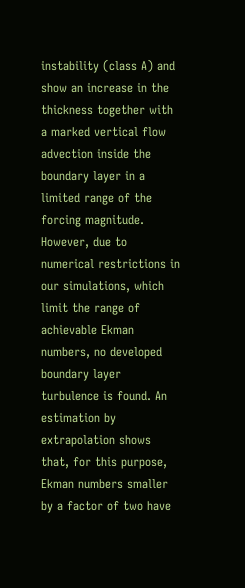instability (class A) and show an increase in the thickness together with a marked vertical flow advection inside the boundary layer in a limited range of the forcing magnitude. However, due to numerical restrictions in our simulations, which limit the range of achievable Ekman numbers, no developed boundary layer turbulence is found. An estimation by extrapolation shows that, for this purpose, Ekman numbers smaller by a factor of two have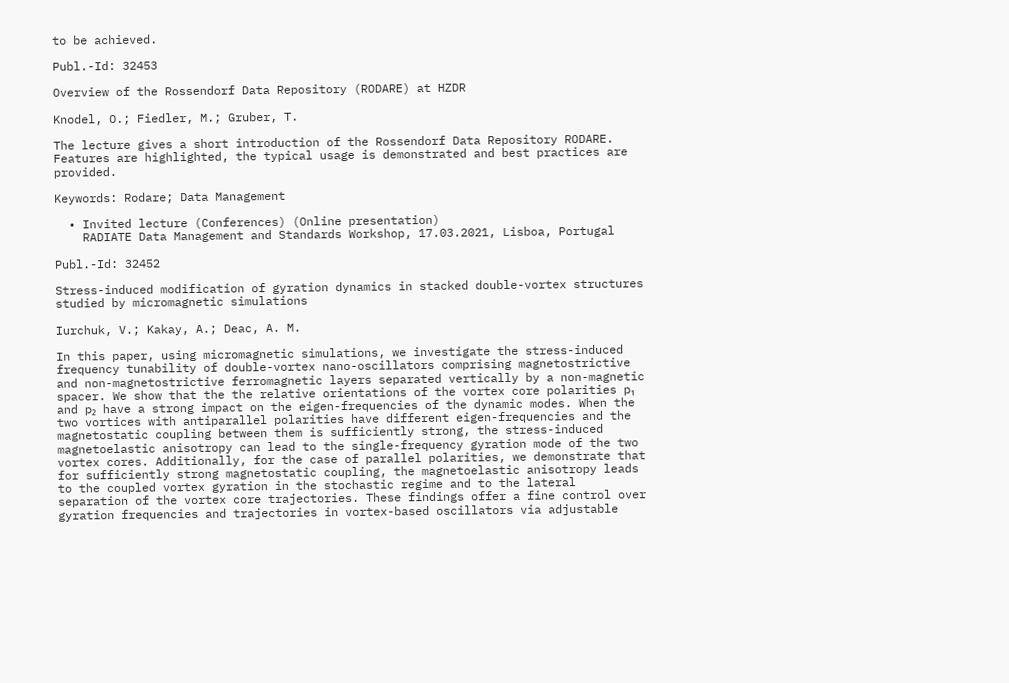to be achieved.

Publ.-Id: 32453

Overview of the Rossendorf Data Repository (RODARE) at HZDR

Knodel, O.; Fiedler, M.; Gruber, T.

The lecture gives a short introduction of the Rossendorf Data Repository RODARE. Features are highlighted, the typical usage is demonstrated and best practices are provided.

Keywords: Rodare; Data Management

  • Invited lecture (Conferences) (Online presentation)
    RADIATE Data Management and Standards Workshop, 17.03.2021, Lisboa, Portugal

Publ.-Id: 32452

Stress-induced modification of gyration dynamics in stacked double-vortex structures studied by micromagnetic simulations

Iurchuk, V.; Kakay, A.; Deac, A. M.

In this paper, using micromagnetic simulations, we investigate the stress-induced frequency tunability of double-vortex nano-oscillators comprising magnetostrictive and non-magnetostrictive ferromagnetic layers separated vertically by a non-magnetic spacer. We show that the the relative orientations of the vortex core polarities p₁ and p₂ have a strong impact on the eigen-frequencies of the dynamic modes. When the two vortices with antiparallel polarities have different eigen-frequencies and the magnetostatic coupling between them is sufficiently strong, the stress-induced magnetoelastic anisotropy can lead to the single-frequency gyration mode of the two vortex cores. Additionally, for the case of parallel polarities, we demonstrate that for sufficiently strong magnetostatic coupling, the magnetoelastic anisotropy leads to the coupled vortex gyration in the stochastic regime and to the lateral separation of the vortex core trajectories. These findings offer a fine control over gyration frequencies and trajectories in vortex-based oscillators via adjustable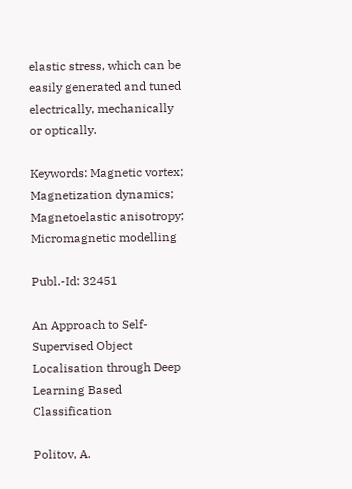elastic stress, which can be easily generated and tuned electrically, mechanically or optically.

Keywords: Magnetic vortex; Magnetization dynamics; Magnetoelastic anisotropy; Micromagnetic modelling

Publ.-Id: 32451

An Approach to Self-Supervised Object Localisation through Deep Learning Based Classification

Politov, A.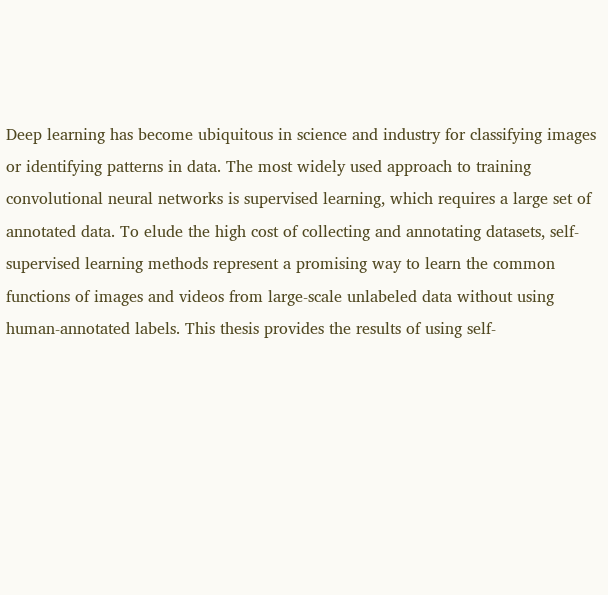Deep learning has become ubiquitous in science and industry for classifying images or identifying patterns in data. The most widely used approach to training convolutional neural networks is supervised learning, which requires a large set of annotated data. To elude the high cost of collecting and annotating datasets, self-supervised learning methods represent a promising way to learn the common functions of images and videos from large-scale unlabeled data without using human-annotated labels. This thesis provides the results of using self-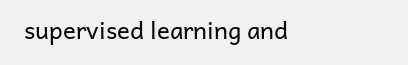supervised learning and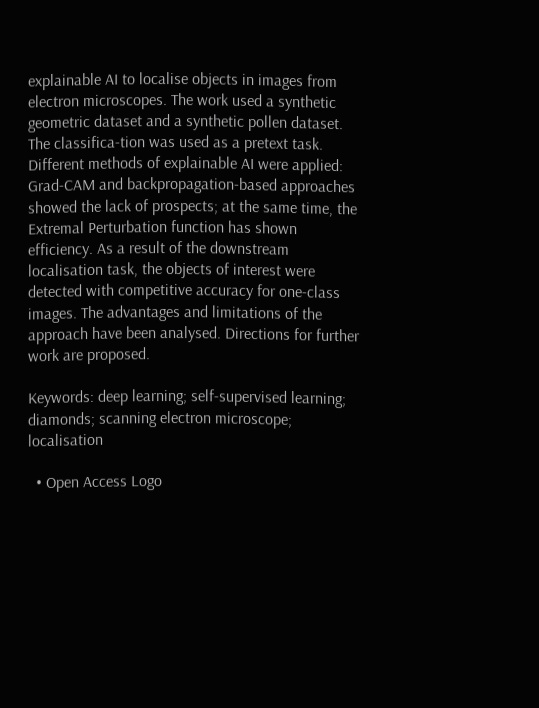explainable AI to localise objects in images from electron microscopes. The work used a synthetic geometric dataset and a synthetic pollen dataset. The classifica-tion was used as a pretext task. Different methods of explainable AI were applied: Grad-CAM and backpropagation-based approaches showed the lack of prospects; at the same time, the Extremal Perturbation function has shown efficiency. As a result of the downstream localisation task, the objects of interest were detected with competitive accuracy for one-class images. The advantages and limitations of the approach have been analysed. Directions for further work are proposed.

Keywords: deep learning; self-supervised learning; diamonds; scanning electron microscope; localisation

  • Open Access Logo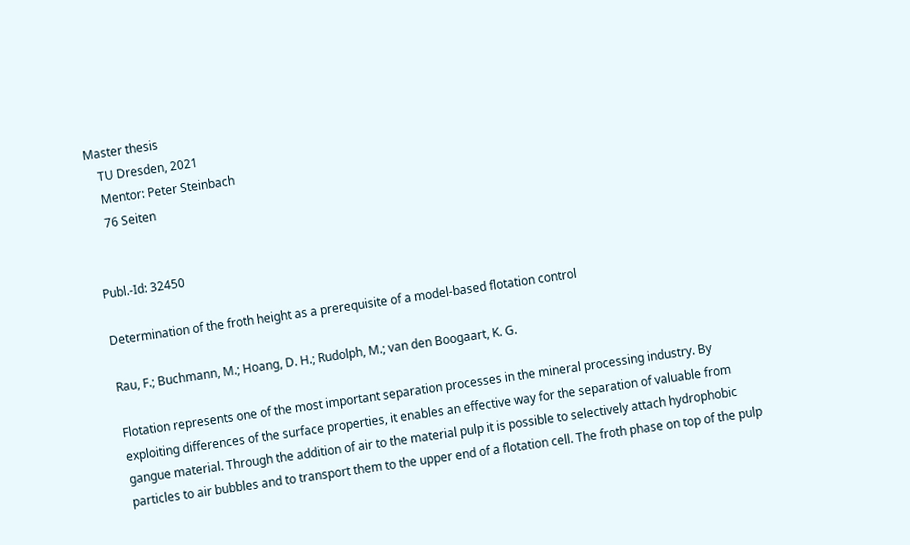Master thesis
    TU Dresden, 2021
    Mentor: Peter Steinbach
    76 Seiten


Publ.-Id: 32450

Determination of the froth height as a prerequisite of a model-based flotation control

Rau, F.; Buchmann, M.; Hoang, D. H.; Rudolph, M.; van den Boogaart, K. G.

Flotation represents one of the most important separation processes in the mineral processing industry. By exploiting differences of the surface properties, it enables an effective way for the separation of valuable from gangue material. Through the addition of air to the material pulp it is possible to selectively attach hydrophobic particles to air bubbles and to transport them to the upper end of a flotation cell. The froth phase on top of the pulp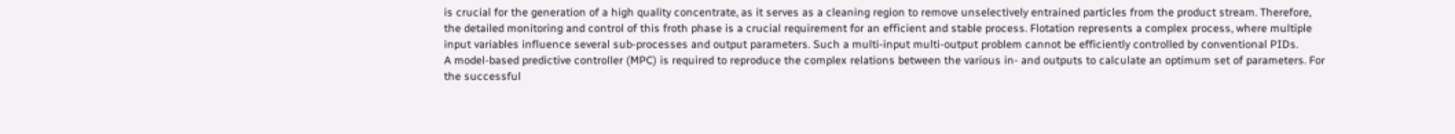is crucial for the generation of a high quality concentrate, as it serves as a cleaning region to remove unselectively entrained particles from the product stream. Therefore, the detailed monitoring and control of this froth phase is a crucial requirement for an efficient and stable process. Flotation represents a complex process, where multiple input variables influence several sub-processes and output parameters. Such a multi-input multi-output problem cannot be efficiently controlled by conventional PIDs.
A model-based predictive controller (MPC) is required to reproduce the complex relations between the various in- and outputs to calculate an optimum set of parameters. For the successful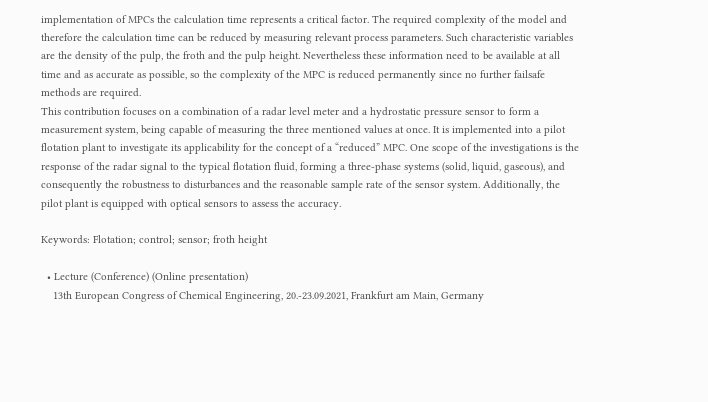implementation of MPCs the calculation time represents a critical factor. The required complexity of the model and therefore the calculation time can be reduced by measuring relevant process parameters. Such characteristic variables are the density of the pulp, the froth and the pulp height. Nevertheless these information need to be available at all time and as accurate as possible, so the complexity of the MPC is reduced permanently since no further failsafe methods are required.
This contribution focuses on a combination of a radar level meter and a hydrostatic pressure sensor to form a measurement system, being capable of measuring the three mentioned values at once. It is implemented into a pilot flotation plant to investigate its applicability for the concept of a “reduced” MPC. One scope of the investigations is the response of the radar signal to the typical flotation fluid, forming a three-phase systems (solid, liquid, gaseous), and consequently the robustness to disturbances and the reasonable sample rate of the sensor system. Additionally, the pilot plant is equipped with optical sensors to assess the accuracy.

Keywords: Flotation; control; sensor; froth height

  • Lecture (Conference) (Online presentation)
    13th European Congress of Chemical Engineering, 20.-23.09.2021, Frankfurt am Main, Germany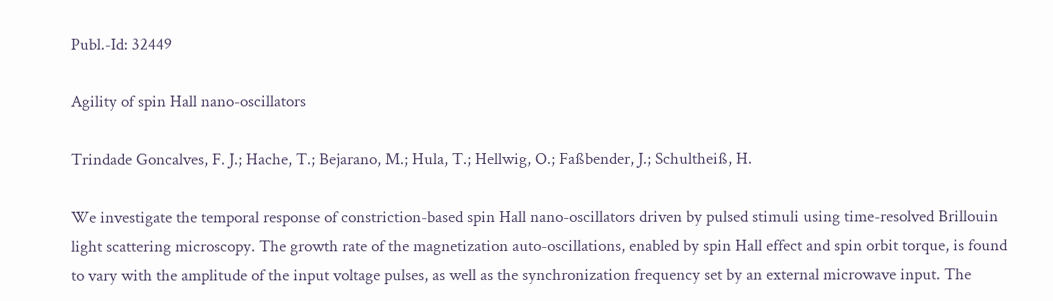Publ.-Id: 32449

Agility of spin Hall nano-oscillators

Trindade Goncalves, F. J.; Hache, T.; Bejarano, M.; Hula, T.; Hellwig, O.; Faßbender, J.; Schultheiß, H.

We investigate the temporal response of constriction-based spin Hall nano-oscillators driven by pulsed stimuli using time-resolved Brillouin light scattering microscopy. The growth rate of the magnetization auto-oscillations, enabled by spin Hall effect and spin orbit torque, is found to vary with the amplitude of the input voltage pulses, as well as the synchronization frequency set by an external microwave input. The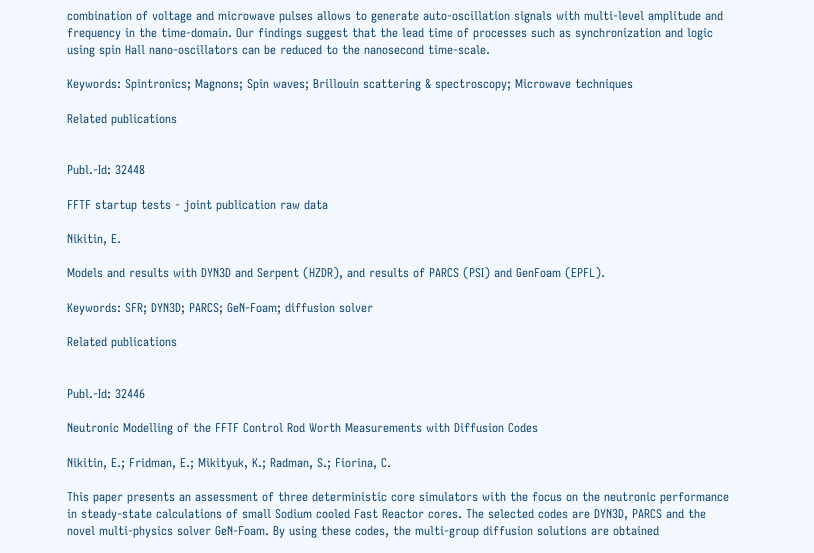combination of voltage and microwave pulses allows to generate auto-oscillation signals with multi-level amplitude and frequency in the time-domain. Our findings suggest that the lead time of processes such as synchronization and logic using spin Hall nano-oscillators can be reduced to the nanosecond time-scale.

Keywords: Spintronics; Magnons; Spin waves; Brillouin scattering & spectroscopy; Microwave techniques

Related publications


Publ.-Id: 32448

FFTF startup tests - joint publication raw data

Nikitin, E.

Models and results with DYN3D and Serpent (HZDR), and results of PARCS (PSI) and GenFoam (EPFL).

Keywords: SFR; DYN3D; PARCS; GeN-Foam; diffusion solver

Related publications


Publ.-Id: 32446

Neutronic Modelling of the FFTF Control Rod Worth Measurements with Diffusion Codes

Nikitin, E.; Fridman, E.; Mikityuk, K.; Radman, S.; Fiorina, C.

This paper presents an assessment of three deterministic core simulators with the focus on the neutronic performance in steady-state calculations of small Sodium cooled Fast Reactor cores. The selected codes are DYN3D, PARCS and the novel multi-physics solver GeN-Foam. By using these codes, the multi-group diffusion solutions are obtained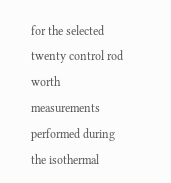for the selected twenty control rod worth measurements performed during the isothermal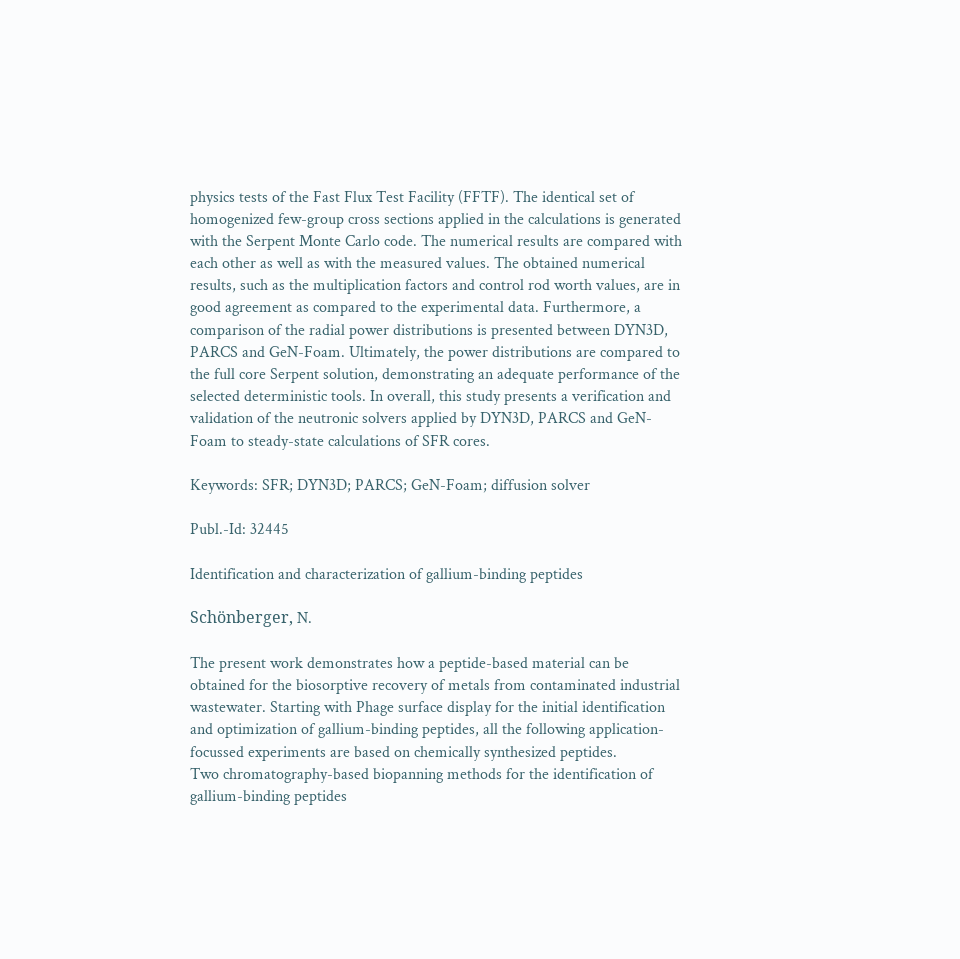physics tests of the Fast Flux Test Facility (FFTF). The identical set of homogenized few-group cross sections applied in the calculations is generated with the Serpent Monte Carlo code. The numerical results are compared with each other as well as with the measured values. The obtained numerical results, such as the multiplication factors and control rod worth values, are in good agreement as compared to the experimental data. Furthermore, a comparison of the radial power distributions is presented between DYN3D, PARCS and GeN-Foam. Ultimately, the power distributions are compared to the full core Serpent solution, demonstrating an adequate performance of the selected deterministic tools. In overall, this study presents a verification and validation of the neutronic solvers applied by DYN3D, PARCS and GeN-Foam to steady-state calculations of SFR cores.

Keywords: SFR; DYN3D; PARCS; GeN-Foam; diffusion solver

Publ.-Id: 32445

Identification and characterization of gallium-binding peptides

Schönberger, N.

The present work demonstrates how a peptide-based material can be obtained for the biosorptive recovery of metals from contaminated industrial wastewater. Starting with Phage surface display for the initial identification and optimization of gallium-binding peptides, all the following application-focussed experiments are based on chemically synthesized peptides.
Two chromatography-based biopanning methods for the identification of gallium-binding peptides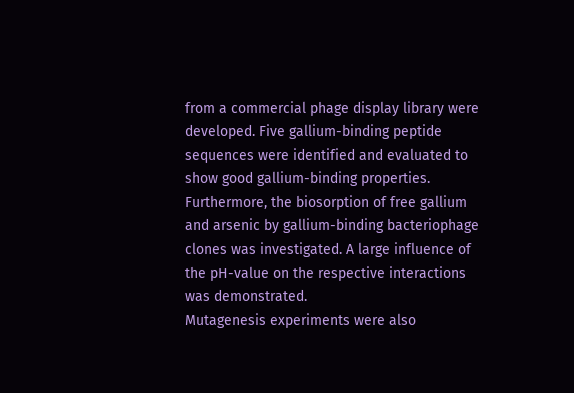from a commercial phage display library were developed. Five gallium-binding peptide sequences were identified and evaluated to show good gallium-binding properties.
Furthermore, the biosorption of free gallium and arsenic by gallium-binding bacteriophage clones was investigated. A large influence of the pH-value on the respective interactions was demonstrated.
Mutagenesis experiments were also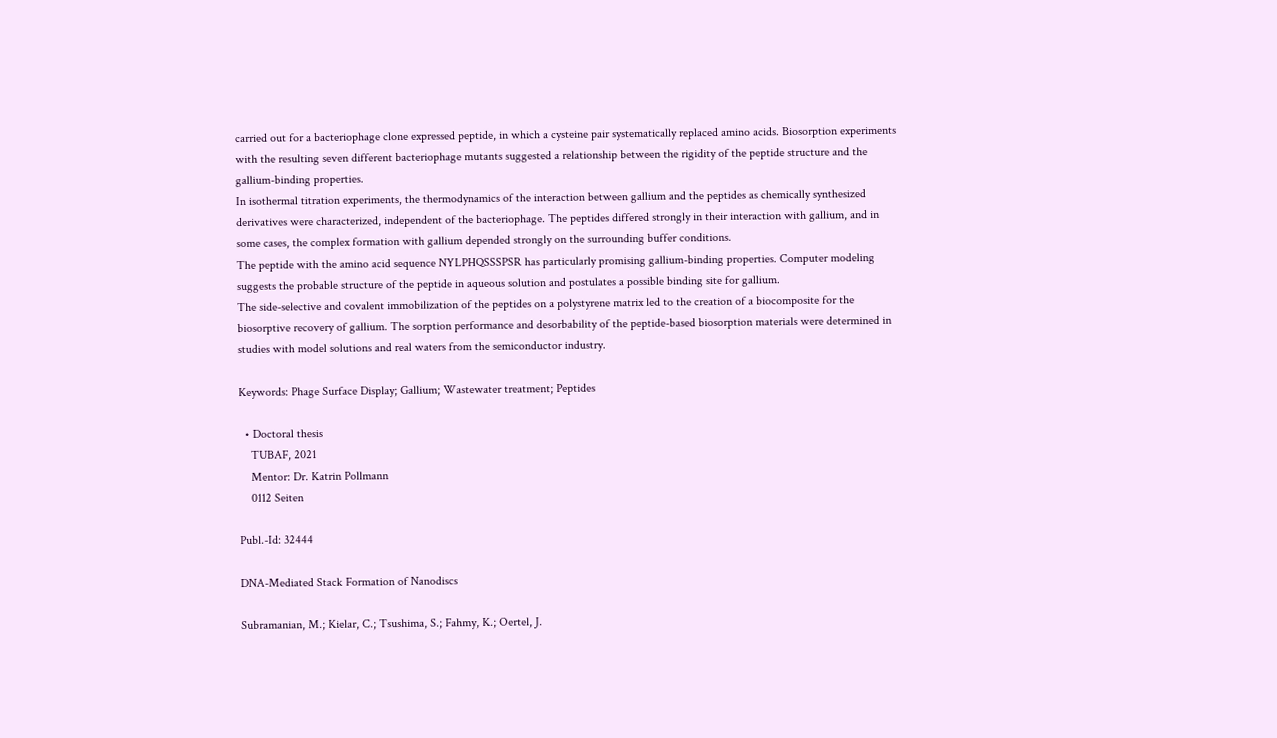carried out for a bacteriophage clone expressed peptide, in which a cysteine pair systematically replaced amino acids. Biosorption experiments with the resulting seven different bacteriophage mutants suggested a relationship between the rigidity of the peptide structure and the gallium-binding properties.
In isothermal titration experiments, the thermodynamics of the interaction between gallium and the peptides as chemically synthesized derivatives were characterized, independent of the bacteriophage. The peptides differed strongly in their interaction with gallium, and in some cases, the complex formation with gallium depended strongly on the surrounding buffer conditions.
The peptide with the amino acid sequence NYLPHQSSSPSR has particularly promising gallium-binding properties. Computer modeling suggests the probable structure of the peptide in aqueous solution and postulates a possible binding site for gallium.
The side-selective and covalent immobilization of the peptides on a polystyrene matrix led to the creation of a biocomposite for the biosorptive recovery of gallium. The sorption performance and desorbability of the peptide-based biosorption materials were determined in studies with model solutions and real waters from the semiconductor industry.

Keywords: Phage Surface Display; Gallium; Wastewater treatment; Peptides

  • Doctoral thesis
    TUBAF, 2021
    Mentor: Dr. Katrin Pollmann
    0112 Seiten

Publ.-Id: 32444

DNA-Mediated Stack Formation of Nanodiscs

Subramanian, M.; Kielar, C.; Tsushima, S.; Fahmy, K.; Oertel, J.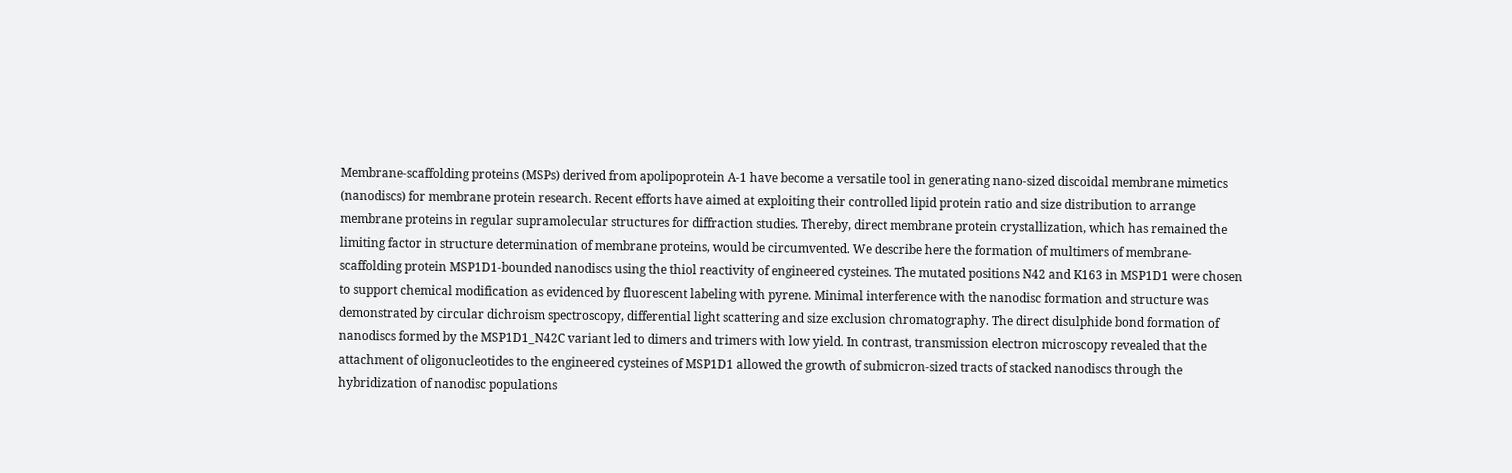Membrane-scaffolding proteins (MSPs) derived from apolipoprotein A-1 have become a versatile tool in generating nano-sized discoidal membrane mimetics (nanodiscs) for membrane protein research. Recent efforts have aimed at exploiting their controlled lipid protein ratio and size distribution to arrange membrane proteins in regular supramolecular structures for diffraction studies. Thereby, direct membrane protein crystallization, which has remained the limiting factor in structure determination of membrane proteins, would be circumvented. We describe here the formation of multimers of membrane-scaffolding protein MSP1D1-bounded nanodiscs using the thiol reactivity of engineered cysteines. The mutated positions N42 and K163 in MSP1D1 were chosen to support chemical modification as evidenced by fluorescent labeling with pyrene. Minimal interference with the nanodisc formation and structure was demonstrated by circular dichroism spectroscopy, differential light scattering and size exclusion chromatography. The direct disulphide bond formation of nanodiscs formed by the MSP1D1_N42C variant led to dimers and trimers with low yield. In contrast, transmission electron microscopy revealed that the attachment of oligonucleotides to the engineered cysteines of MSP1D1 allowed the growth of submicron-sized tracts of stacked nanodiscs through the hybridization of nanodisc populations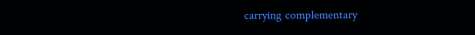carrying complementary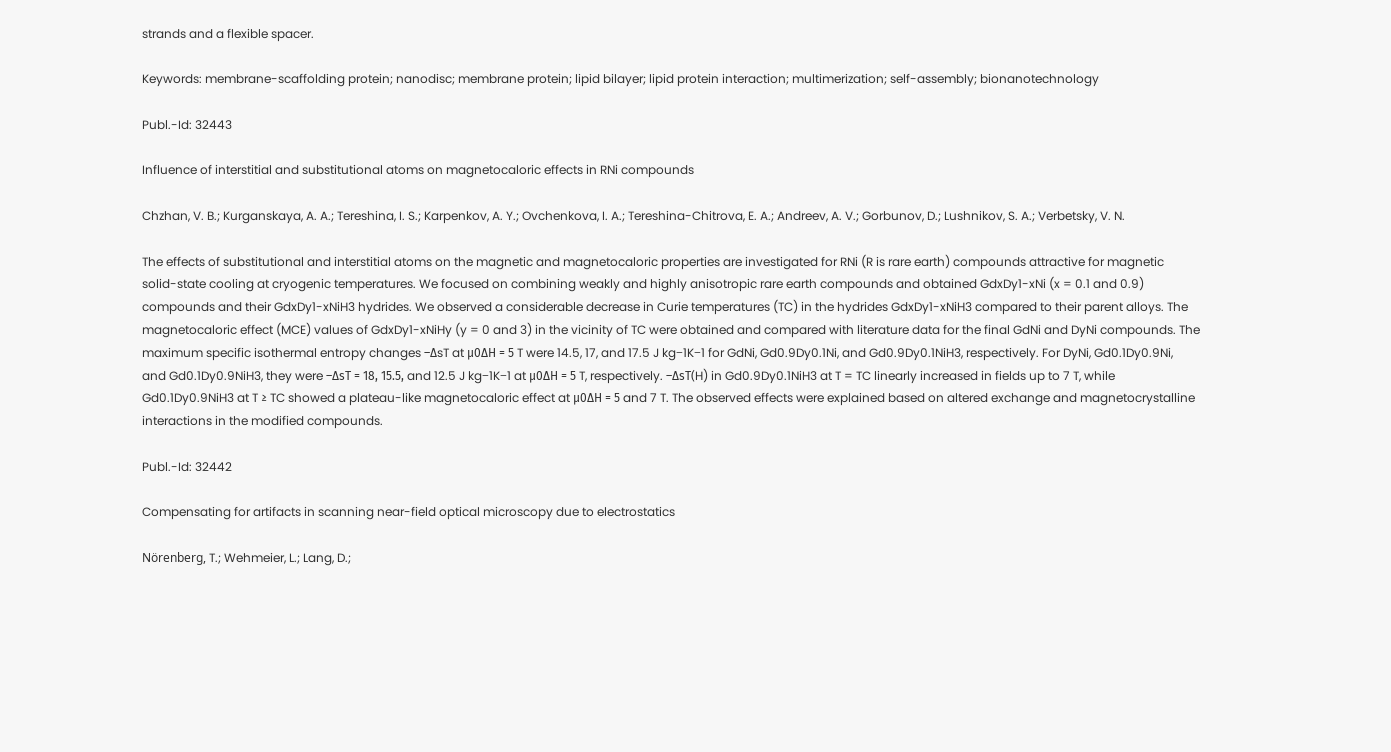strands and a flexible spacer.

Keywords: membrane-scaffolding protein; nanodisc; membrane protein; lipid bilayer; lipid protein interaction; multimerization; self-assembly; bionanotechnology

Publ.-Id: 32443

Influence of interstitial and substitutional atoms on magnetocaloric effects in RNi compounds

Chzhan, V. B.; Kurganskaya, A. A.; Tereshina, I. S.; Karpenkov, A. Y.; Ovchenkova, I. A.; Tereshina-Chitrova, E. A.; Andreev, A. V.; Gorbunov, D.; Lushnikov, S. A.; Verbetsky, V. N.

The effects of substitutional and interstitial atoms on the magnetic and magnetocaloric properties are investigated for RNi (R is rare earth) compounds attractive for magnetic solid-state cooling at cryogenic temperatures. We focused on combining weakly and highly anisotropic rare earth compounds and obtained GdxDy1-xNi (x = 0.1 and 0.9) compounds and their GdxDy1-xNiH3 hydrides. We observed a considerable decrease in Curie temperatures (TC) in the hydrides GdxDy1-xNiH3 compared to their parent alloys. The magnetocaloric effect (MCE) values of GdxDy1-xNiHy (y = 0 and 3) in the vicinity of TC were obtained and compared with literature data for the final GdNi and DyNi compounds. The maximum specific isothermal entropy changes –ΔsT at μ0ΔH = 5 T were 14.5, 17, and 17.5 J kg−1K−1 for GdNi, Gd0.9Dy0.1Ni, and Gd0.9Dy0.1NiH3, respectively. For DyNi, Gd0.1Dy0.9Ni, and Gd0.1Dy0.9NiH3, they were –ΔsT = 18, 15.5, and 12.5 J kg−1K−1 at μ0ΔH = 5 T, respectively. –ΔsT(H) in Gd0.9Dy0.1NiH3 at T = TC linearly increased in fields up to 7 T, while Gd0.1Dy0.9NiH3 at T ≥ TC showed a plateau-like magnetocaloric effect at μ0ΔH = 5 and 7 T. The observed effects were explained based on altered exchange and magnetocrystalline interactions in the modified compounds.

Publ.-Id: 32442

Compensating for artifacts in scanning near-field optical microscopy due to electrostatics

Nörenberg, T.; Wehmeier, L.; Lang, D.;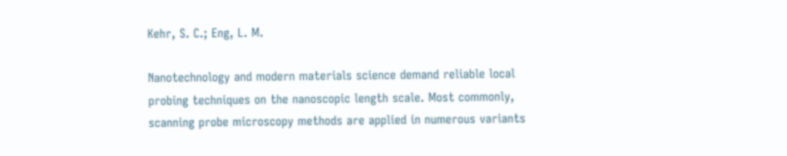Kehr, S. C.; Eng, L. M.

Nanotechnology and modern materials science demand reliable local probing techniques on the nanoscopic length scale. Most commonly, scanning probe microscopy methods are applied in numerous variants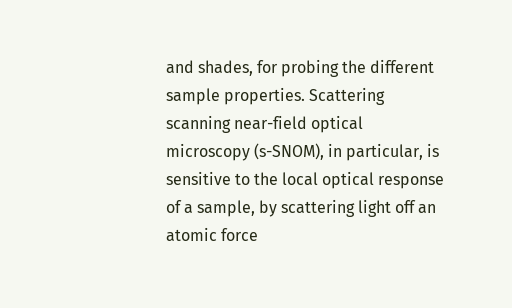and shades, for probing the different sample properties. Scattering scanning near-field optical microscopy (s-SNOM), in particular, is sensitive to the local optical response of a sample, by scattering light off an atomic force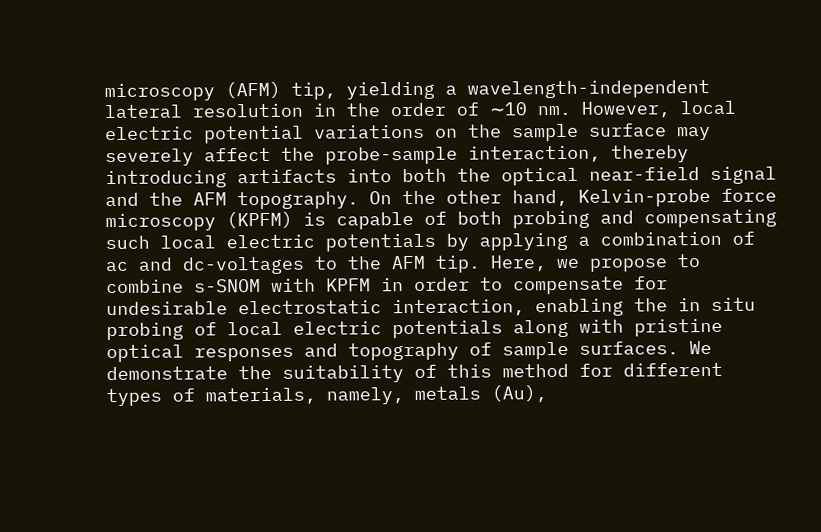microscopy (AFM) tip, yielding a wavelength-independent lateral resolution in the order of ∼10 nm. However, local electric potential variations on the sample surface may severely affect the probe-sample interaction, thereby introducing artifacts into both the optical near-field signal and the AFM topography. On the other hand, Kelvin-probe force microscopy (KPFM) is capable of both probing and compensating such local electric potentials by applying a combination of ac and dc-voltages to the AFM tip. Here, we propose to combine s-SNOM with KPFM in order to compensate for undesirable electrostatic interaction, enabling the in situ probing of local electric potentials along with pristine optical responses and topography of sample surfaces. We demonstrate the suitability of this method for different types of materials, namely, metals (Au),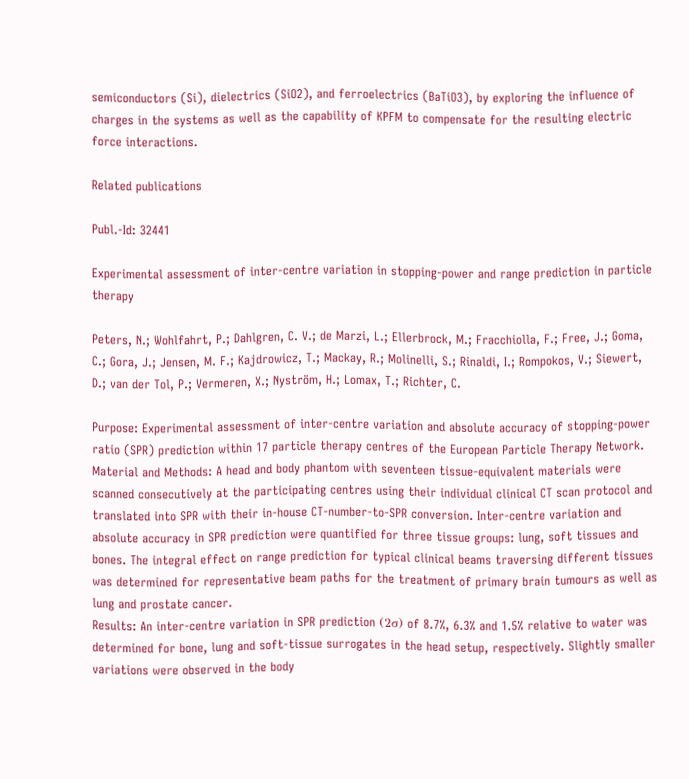semiconductors (Si), dielectrics (SiO2), and ferroelectrics (BaTiO3), by exploring the influence of charges in the systems as well as the capability of KPFM to compensate for the resulting electric force interactions.

Related publications

Publ.-Id: 32441

Experimental assessment of inter-centre variation in stopping-power and range prediction in particle therapy

Peters, N.; Wohlfahrt, P.; Dahlgren, C. V.; de Marzi, L.; Ellerbrock, M.; Fracchiolla, F.; Free, J.; Goma, C.; Gora, J.; Jensen, M. F.; Kajdrowicz, T.; Mackay, R.; Molinelli, S.; Rinaldi, I.; Rompokos, V.; Siewert, D.; van der Tol, P.; Vermeren, X.; Nyström, H.; Lomax, T.; Richter, C.

Purpose: Experimental assessment of inter-centre variation and absolute accuracy of stopping-power ratio (SPR) prediction within 17 particle therapy centres of the European Particle Therapy Network.
Material and Methods: A head and body phantom with seventeen tissue-equivalent materials were scanned consecutively at the participating centres using their individual clinical CT scan protocol and translated into SPR with their in-house CT-number-to-SPR conversion. Inter-centre variation and absolute accuracy in SPR prediction were quantified for three tissue groups: lung, soft tissues and bones. The integral effect on range prediction for typical clinical beams traversing different tissues was determined for representative beam paths for the treatment of primary brain tumours as well as lung and prostate cancer.
Results: An inter-centre variation in SPR prediction (2σ) of 8.7%, 6.3% and 1.5% relative to water was determined for bone, lung and soft-tissue surrogates in the head setup, respectively. Slightly smaller variations were observed in the body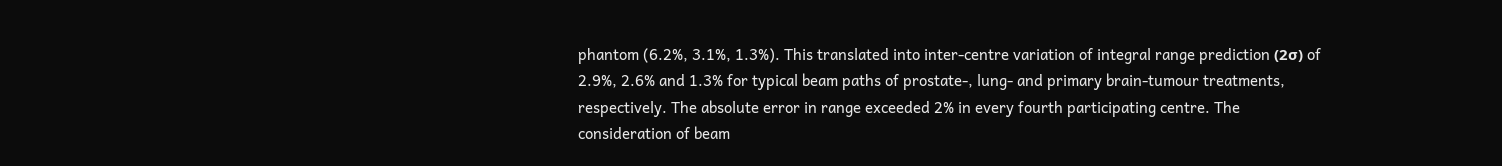phantom (6.2%, 3.1%, 1.3%). This translated into inter-centre variation of integral range prediction (2σ) of 2.9%, 2.6% and 1.3% for typical beam paths of prostate-, lung- and primary brain-tumour treatments, respectively. The absolute error in range exceeded 2% in every fourth participating centre. The consideration of beam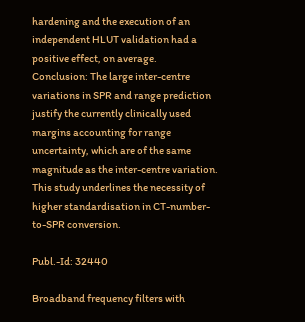hardening and the execution of an independent HLUT validation had a positive effect, on average.
Conclusion: The large inter-centre variations in SPR and range prediction justify the currently clinically used margins accounting for range uncertainty, which are of the same magnitude as the inter-centre variation. This study underlines the necessity of higher standardisation in CT-number-to-SPR conversion.

Publ.-Id: 32440

Broadband frequency filters with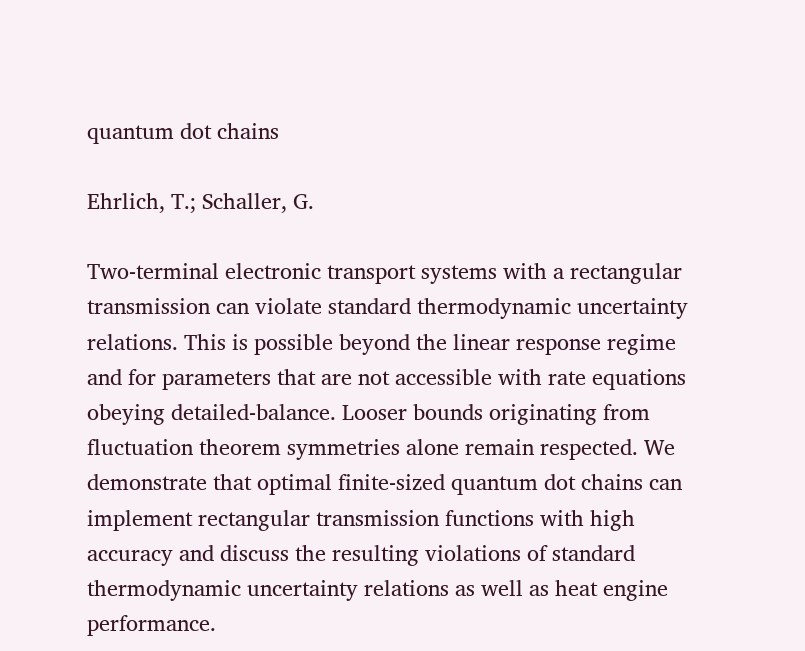quantum dot chains

Ehrlich, T.; Schaller, G.

Two-terminal electronic transport systems with a rectangular transmission can violate standard thermodynamic uncertainty relations. This is possible beyond the linear response regime and for parameters that are not accessible with rate equations obeying detailed-balance. Looser bounds originating from fluctuation theorem symmetries alone remain respected. We demonstrate that optimal finite-sized quantum dot chains can implement rectangular transmission functions with high accuracy and discuss the resulting violations of standard thermodynamic uncertainty relations as well as heat engine performance.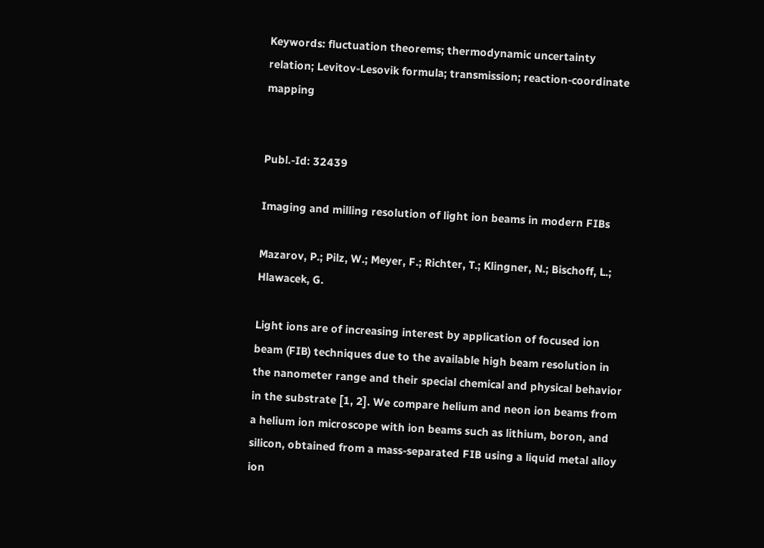Keywords: fluctuation theorems; thermodynamic uncertainty relation; Levitov-Lesovik formula; transmission; reaction-coordinate mapping


Publ.-Id: 32439

Imaging and milling resolution of light ion beams in modern FIBs

Mazarov, P.; Pilz, W.; Meyer, F.; Richter, T.; Klingner, N.; Bischoff, L.; Hlawacek, G.

Light ions are of increasing interest by application of focused ion beam (FIB) techniques due to the available high beam resolution in the nanometer range and their special chemical and physical behavior in the substrate [1, 2]. We compare helium and neon ion beams from a helium ion microscope with ion beams such as lithium, boron, and silicon, obtained from a mass-separated FIB using a liquid metal alloy ion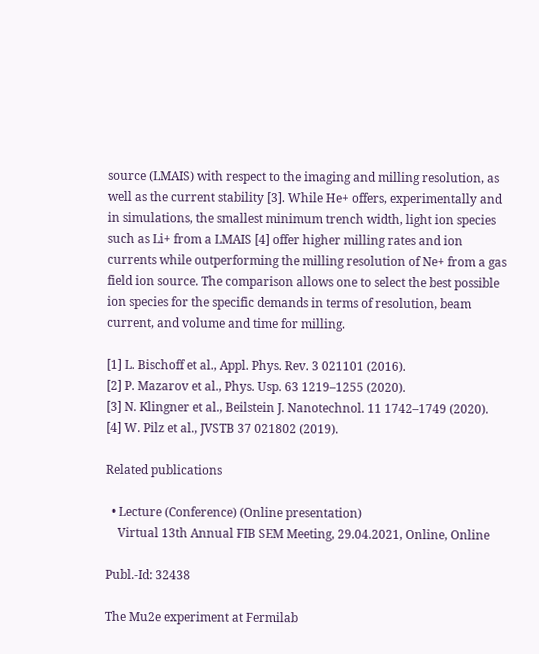source (LMAIS) with respect to the imaging and milling resolution, as well as the current stability [3]. While He+ offers, experimentally and in simulations, the smallest minimum trench width, light ion species such as Li+ from a LMAIS [4] offer higher milling rates and ion currents while outperforming the milling resolution of Ne+ from a gas field ion source. The comparison allows one to select the best possible ion species for the specific demands in terms of resolution, beam current, and volume and time for milling.

[1] L. Bischoff et al., Appl. Phys. Rev. 3 021101 (2016).
[2] P. Mazarov et al., Phys. Usp. 63 1219–1255 (2020).
[3] N. Klingner et al., Beilstein J. Nanotechnol. 11 1742–1749 (2020).
[4] W. Pilz et al., JVSTB 37 021802 (2019).

Related publications

  • Lecture (Conference) (Online presentation)
    Virtual 13th Annual FIB SEM Meeting, 29.04.2021, Online, Online

Publ.-Id: 32438

The Mu2e experiment at Fermilab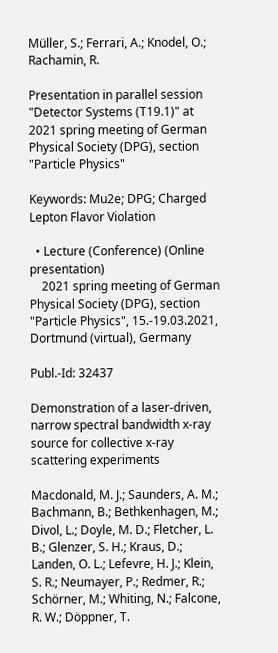Müller, S.; Ferrari, A.; Knodel, O.; Rachamin, R.

Presentation in parallel session "Detector Systems (T19.1)" at 2021 spring meeting of German Physical Society (DPG), section "Particle Physics"

Keywords: Mu2e; DPG; Charged Lepton Flavor Violation

  • Lecture (Conference) (Online presentation)
    2021 spring meeting of German Physical Society (DPG), section "Particle Physics", 15.-19.03.2021, Dortmund (virtual), Germany

Publ.-Id: 32437

Demonstration of a laser-driven, narrow spectral bandwidth x-ray source for collective x-ray scattering experiments

Macdonald, M. J.; Saunders, A. M.; Bachmann, B.; Bethkenhagen, M.; Divol, L.; Doyle, M. D.; Fletcher, L. B.; Glenzer, S. H.; Kraus, D.; Landen, O. L.; Lefevre, H. J.; Klein, S. R.; Neumayer, P.; Redmer, R.; Schörner, M.; Whiting, N.; Falcone, R. W.; Döppner, T.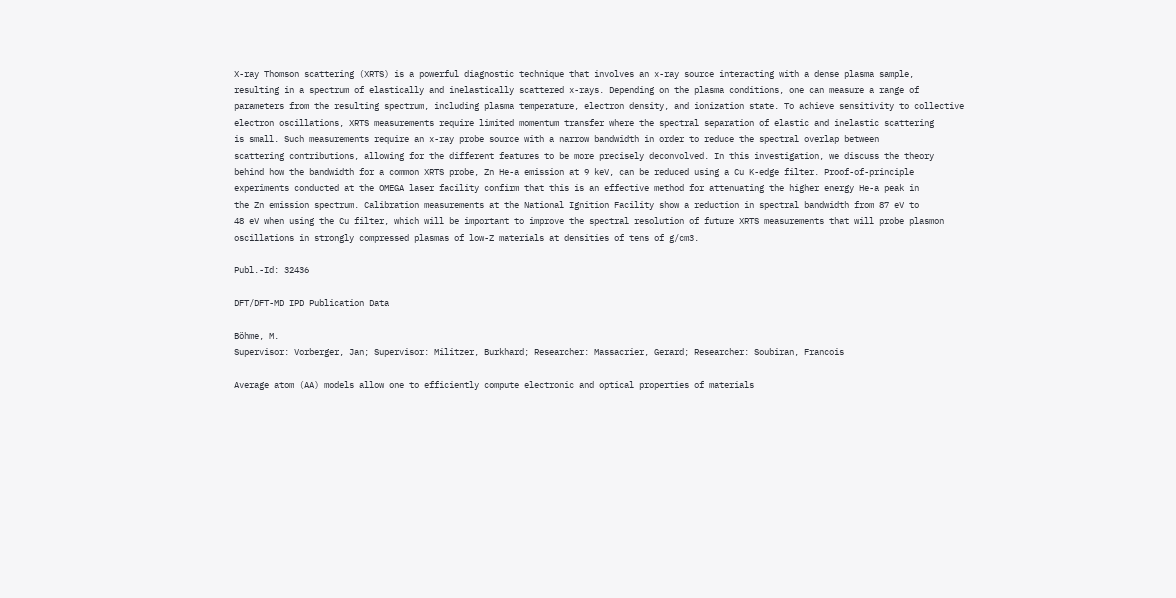X-ray Thomson scattering (XRTS) is a powerful diagnostic technique that involves an x-ray source interacting with a dense plasma sample,
resulting in a spectrum of elastically and inelastically scattered x-rays. Depending on the plasma conditions, one can measure a range of
parameters from the resulting spectrum, including plasma temperature, electron density, and ionization state. To achieve sensitivity to collective
electron oscillations, XRTS measurements require limited momentum transfer where the spectral separation of elastic and inelastic scattering
is small. Such measurements require an x-ray probe source with a narrow bandwidth in order to reduce the spectral overlap between
scattering contributions, allowing for the different features to be more precisely deconvolved. In this investigation, we discuss the theory
behind how the bandwidth for a common XRTS probe, Zn He-a emission at 9 keV, can be reduced using a Cu K-edge filter. Proof-of-principle
experiments conducted at the OMEGA laser facility confirm that this is an effective method for attenuating the higher energy He-a peak in
the Zn emission spectrum. Calibration measurements at the National Ignition Facility show a reduction in spectral bandwidth from 87 eV to
48 eV when using the Cu filter, which will be important to improve the spectral resolution of future XRTS measurements that will probe plasmon
oscillations in strongly compressed plasmas of low-Z materials at densities of tens of g/cm3.

Publ.-Id: 32436

DFT/DFT-MD IPD Publication Data

Böhme, M.
Supervisor: Vorberger, Jan; Supervisor: Militzer, Burkhard; Researcher: Massacrier, Gerard; Researcher: Soubiran, Francois

Average atom (AA) models allow one to efficiently compute electronic and optical properties of materials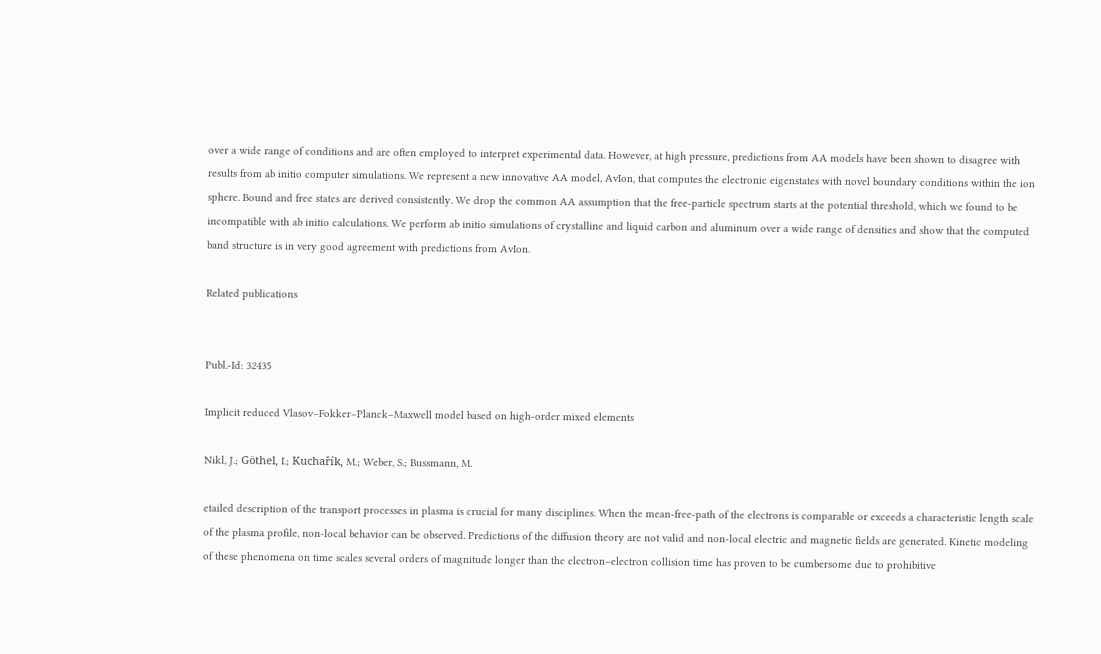over a wide range of conditions and are often employed to interpret experimental data. However, at high pressure, predictions from AA models have been shown to disagree with results from ab initio computer simulations. We represent a new innovative AA model, AvIon, that computes the electronic eigenstates with novel boundary conditions within the ion sphere. Bound and free states are derived consistently. We drop the common AA assumption that the free-particle spectrum starts at the potential threshold, which we found to be incompatible with ab initio calculations. We perform ab initio simulations of crystalline and liquid carbon and aluminum over a wide range of densities and show that the computed band structure is in very good agreement with predictions from AvIon.

Related publications


Publ.-Id: 32435

Implicit reduced Vlasov–Fokker–Planck–Maxwell model based on high-order mixed elements

Nikl, J.; Göthel, I.; Kuchařík, M.; Weber, S.; Bussmann, M.

etailed description of the transport processes in plasma is crucial for many disciplines. When the mean-free-path of the electrons is comparable or exceeds a characteristic length scale of the plasma profile, non-local behavior can be observed. Predictions of the diffusion theory are not valid and non-local electric and magnetic fields are generated. Kinetic modeling of these phenomena on time scales several orders of magnitude longer than the electron–electron collision time has proven to be cumbersome due to prohibitive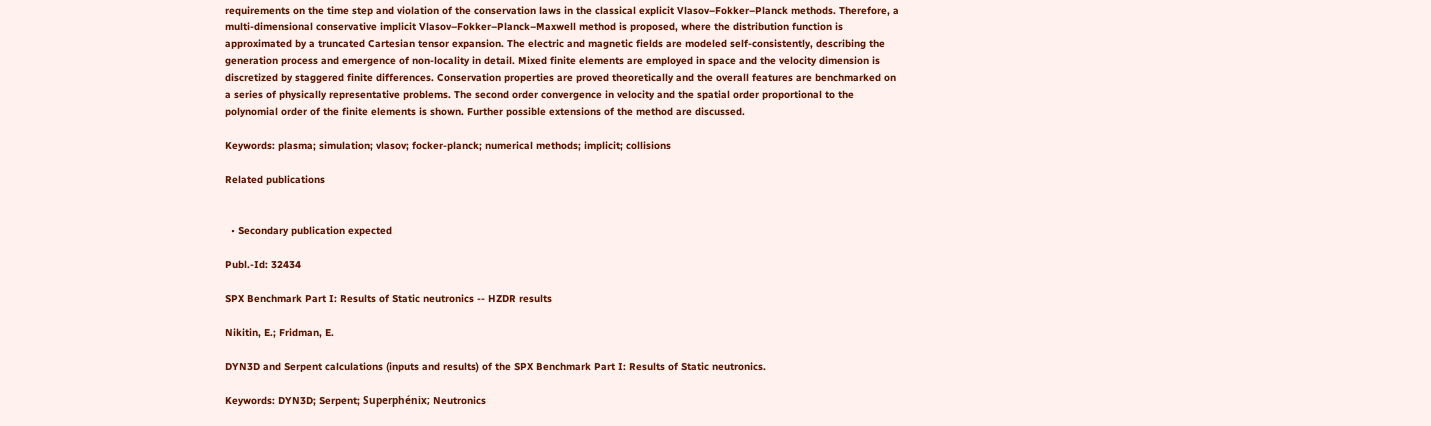requirements on the time step and violation of the conservation laws in the classical explicit Vlasov–Fokker–Planck methods. Therefore, a multi-dimensional conservative implicit Vlasov–Fokker–Planck–Maxwell method is proposed, where the distribution function is approximated by a truncated Cartesian tensor expansion. The electric and magnetic fields are modeled self-consistently, describing the generation process and emergence of non-locality in detail. Mixed finite elements are employed in space and the velocity dimension is discretized by staggered finite differences. Conservation properties are proved theoretically and the overall features are benchmarked on a series of physically representative problems. The second order convergence in velocity and the spatial order proportional to the polynomial order of the finite elements is shown. Further possible extensions of the method are discussed.

Keywords: plasma; simulation; vlasov; focker-planck; numerical methods; implicit; collisions

Related publications


  • Secondary publication expected

Publ.-Id: 32434

SPX Benchmark Part I: Results of Static neutronics -- HZDR results

Nikitin, E.; Fridman, E.

DYN3D and Serpent calculations (inputs and results) of the SPX Benchmark Part I: Results of Static neutronics.

Keywords: DYN3D; Serpent; Superphénix; Neutronics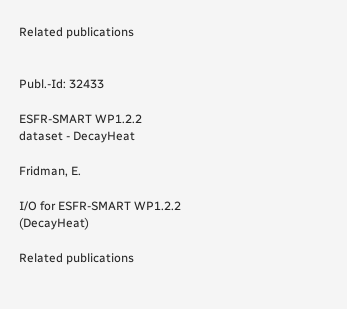Related publications


Publ.-Id: 32433

ESFR-SMART WP1.2.2 dataset - DecayHeat

Fridman, E.

I/O for ESFR-SMART WP1.2.2  (DecayHeat)

Related publications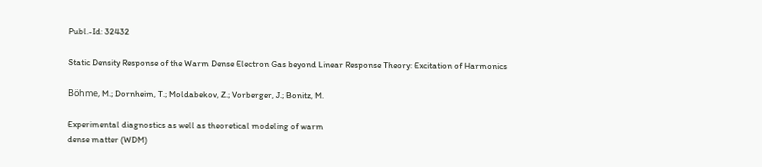Publ.-Id: 32432

Static Density Response of the Warm Dense Electron Gas beyond Linear Response Theory: Excitation of Harmonics

Böhme, M.; Dornheim, T.; Moldabekov, Z.; Vorberger, J.; Bonitz, M.

Experimental diagnostics as well as theoretical modeling of warm
dense matter (WDM)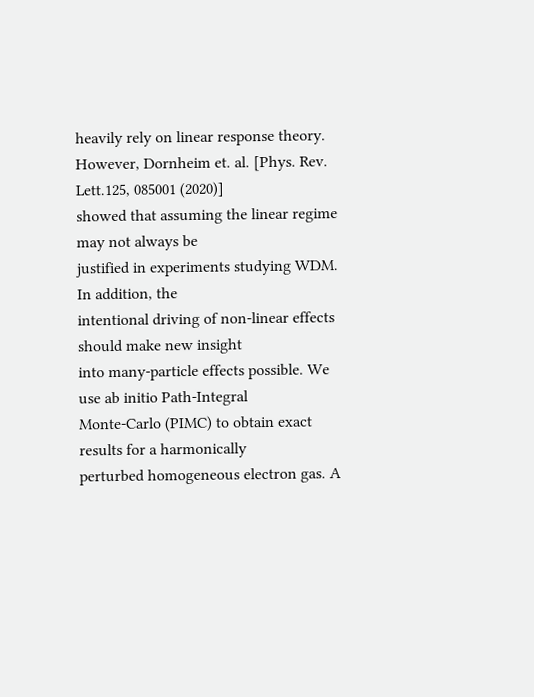heavily rely on linear response theory.
However, Dornheim et. al. [Phys. Rev. Lett.125, 085001 (2020)]
showed that assuming the linear regime may not always be
justified in experiments studying WDM. In addition, the
intentional driving of non-linear effects should make new insight
into many-particle effects possible. We use ab initio Path-Integral
Monte-Carlo (PIMC) to obtain exact results for a harmonically
perturbed homogeneous electron gas. A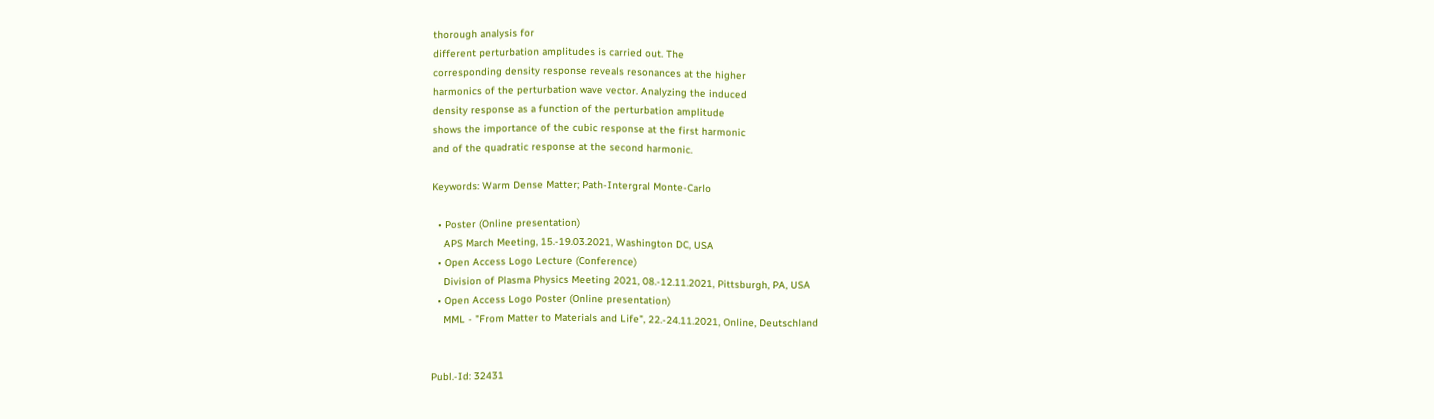thorough analysis for
different perturbation amplitudes is carried out. The
corresponding density response reveals resonances at the higher
harmonics of the perturbation wave vector. Analyzing the induced
density response as a function of the perturbation amplitude
shows the importance of the cubic response at the first harmonic
and of the quadratic response at the second harmonic.

Keywords: Warm Dense Matter; Path-Intergral Monte-Carlo

  • Poster (Online presentation)
    APS March Meeting, 15.-19.03.2021, Washington DC, USA
  • Open Access Logo Lecture (Conference)
    Division of Plasma Physics Meeting 2021, 08.-12.11.2021, Pittsburgh, PA, USA
  • Open Access Logo Poster (Online presentation)
    MML - "From Matter to Materials and Life", 22.-24.11.2021, Online, Deutschland


Publ.-Id: 32431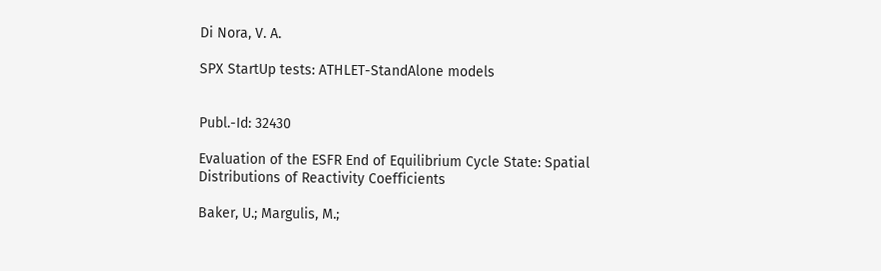Di Nora, V. A.

SPX StartUp tests: ATHLET-StandAlone models


Publ.-Id: 32430

Evaluation of the ESFR End of Equilibrium Cycle State: Spatial Distributions of Reactivity Coefficients

Baker, U.; Margulis, M.;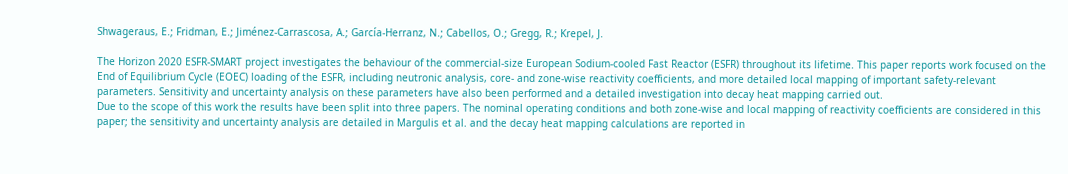Shwageraus, E.; Fridman, E.; Jiménez-Carrascosa, A.; García-Herranz, N.; Cabellos, O.; Gregg, R.; Krepel, J.

The Horizon 2020 ESFR-SMART project investigates the behaviour of the commercial-size European Sodium-cooled Fast Reactor (ESFR) throughout its lifetime. This paper reports work focused on the End of Equilibrium Cycle (EOEC) loading of the ESFR, including neutronic analysis, core- and zone-wise reactivity coefficients, and more detailed local mapping of important safety-relevant parameters. Sensitivity and uncertainty analysis on these parameters have also been performed and a detailed investigation into decay heat mapping carried out.
Due to the scope of this work the results have been split into three papers. The nominal operating conditions and both zone-wise and local mapping of reactivity coefficients are considered in this paper; the sensitivity and uncertainty analysis are detailed in Margulis et al. and the decay heat mapping calculations are reported in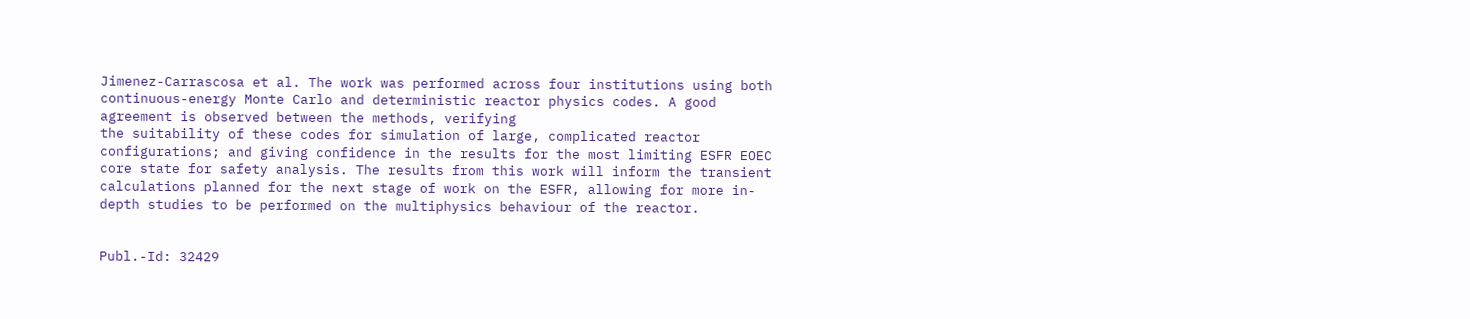Jimenez-Carrascosa et al. The work was performed across four institutions using both continuous-energy Monte Carlo and deterministic reactor physics codes. A good agreement is observed between the methods, verifying
the suitability of these codes for simulation of large, complicated reactor configurations; and giving confidence in the results for the most limiting ESFR EOEC core state for safety analysis. The results from this work will inform the transient calculations planned for the next stage of work on the ESFR, allowing for more in-depth studies to be performed on the multiphysics behaviour of the reactor.


Publ.-Id: 32429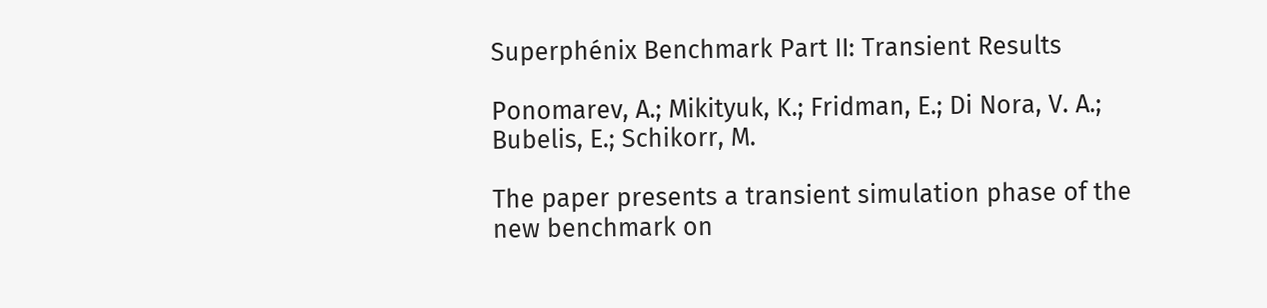Superphénix Benchmark Part II: Transient Results

Ponomarev, A.; Mikityuk, K.; Fridman, E.; Di Nora, V. A.; Bubelis, E.; Schikorr, M.

The paper presents a transient simulation phase of the new benchmark on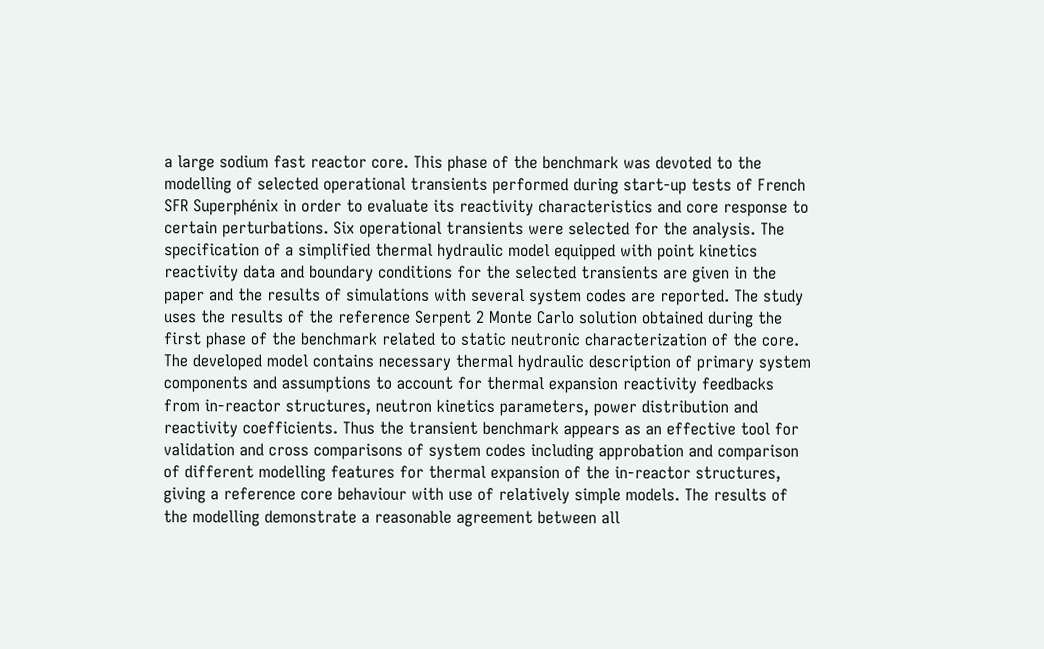a large sodium fast reactor core. This phase of the benchmark was devoted to the modelling of selected operational transients performed during start-up tests of French SFR Superphénix in order to evaluate its reactivity characteristics and core response to certain perturbations. Six operational transients were selected for the analysis. The specification of a simplified thermal hydraulic model equipped with point kinetics reactivity data and boundary conditions for the selected transients are given in the paper and the results of simulations with several system codes are reported. The study uses the results of the reference Serpent 2 Monte Carlo solution obtained during the first phase of the benchmark related to static neutronic characterization of the core. The developed model contains necessary thermal hydraulic description of primary system components and assumptions to account for thermal expansion reactivity feedbacks from in-reactor structures, neutron kinetics parameters, power distribution and reactivity coefficients. Thus the transient benchmark appears as an effective tool for validation and cross comparisons of system codes including approbation and comparison of different modelling features for thermal expansion of the in-reactor structures, giving a reference core behaviour with use of relatively simple models. The results of the modelling demonstrate a reasonable agreement between all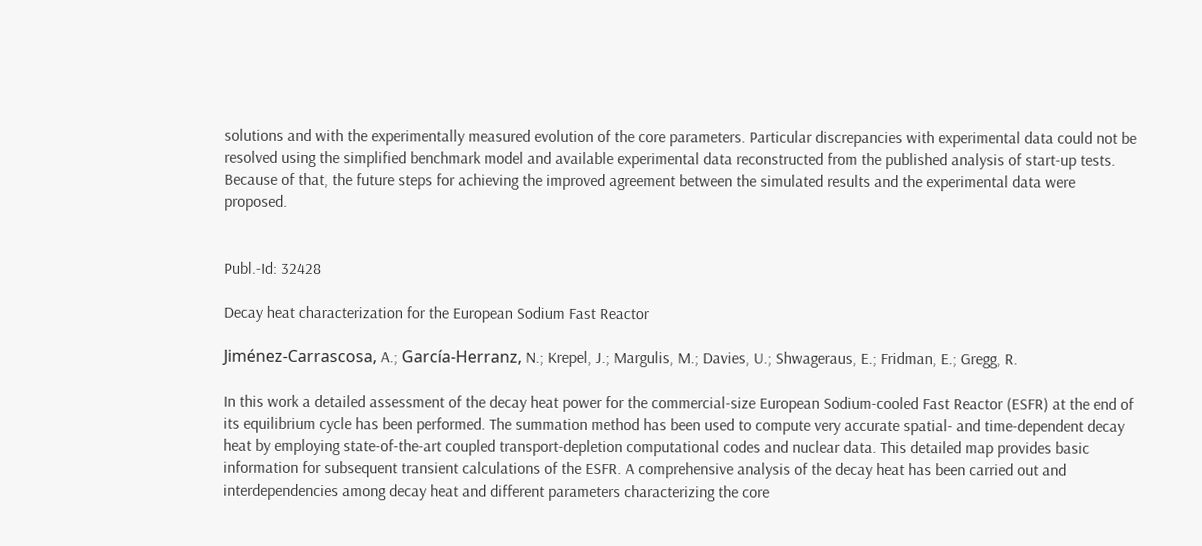solutions and with the experimentally measured evolution of the core parameters. Particular discrepancies with experimental data could not be resolved using the simplified benchmark model and available experimental data reconstructed from the published analysis of start-up tests. Because of that, the future steps for achieving the improved agreement between the simulated results and the experimental data were proposed.


Publ.-Id: 32428

Decay heat characterization for the European Sodium Fast Reactor

Jiménez-Carrascosa, A.; García-Herranz, N.; Krepel, J.; Margulis, M.; Davies, U.; Shwageraus, E.; Fridman, E.; Gregg, R.

In this work a detailed assessment of the decay heat power for the commercial-size European Sodium-cooled Fast Reactor (ESFR) at the end of its equilibrium cycle has been performed. The summation method has been used to compute very accurate spatial- and time-dependent decay heat by employing state-of-the-art coupled transport-depletion computational codes and nuclear data. This detailed map provides basic information for subsequent transient calculations of the ESFR. A comprehensive analysis of the decay heat has been carried out and interdependencies among decay heat and different parameters characterizing the core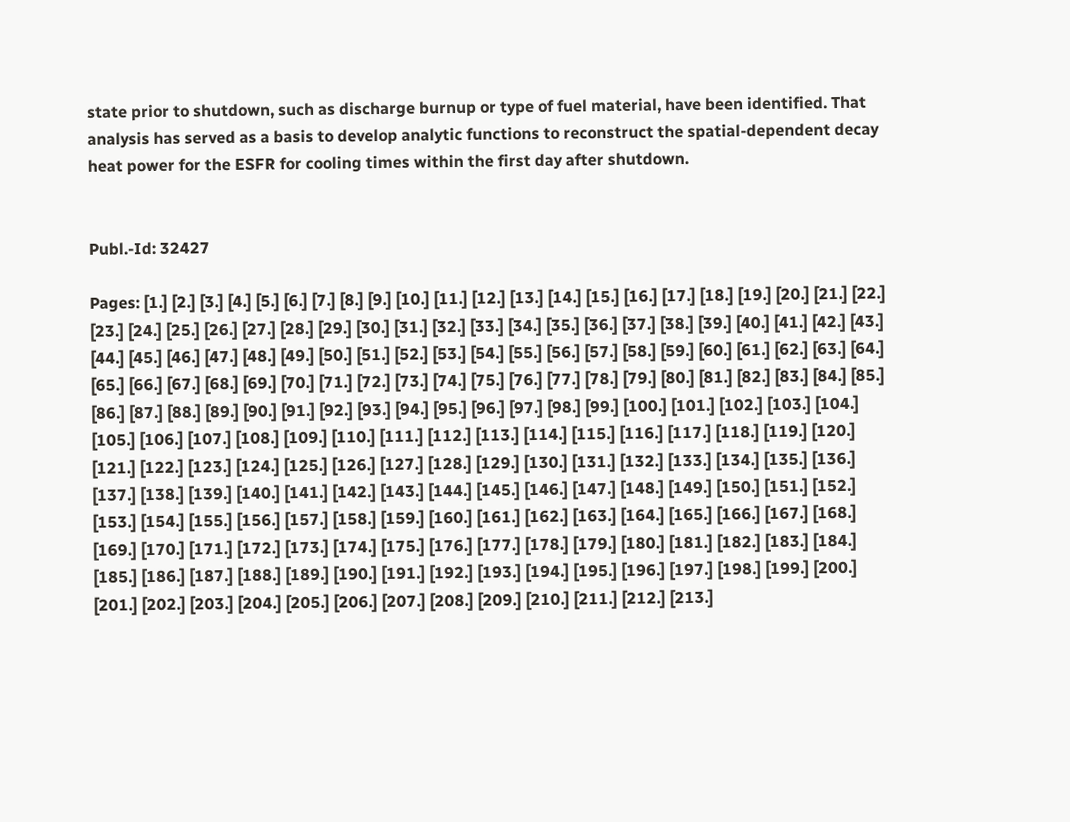state prior to shutdown, such as discharge burnup or type of fuel material, have been identified. That analysis has served as a basis to develop analytic functions to reconstruct the spatial-dependent decay heat power for the ESFR for cooling times within the first day after shutdown.


Publ.-Id: 32427

Pages: [1.] [2.] [3.] [4.] [5.] [6.] [7.] [8.] [9.] [10.] [11.] [12.] [13.] [14.] [15.] [16.] [17.] [18.] [19.] [20.] [21.] [22.] [23.] [24.] [25.] [26.] [27.] [28.] [29.] [30.] [31.] [32.] [33.] [34.] [35.] [36.] [37.] [38.] [39.] [40.] [41.] [42.] [43.] [44.] [45.] [46.] [47.] [48.] [49.] [50.] [51.] [52.] [53.] [54.] [55.] [56.] [57.] [58.] [59.] [60.] [61.] [62.] [63.] [64.] [65.] [66.] [67.] [68.] [69.] [70.] [71.] [72.] [73.] [74.] [75.] [76.] [77.] [78.] [79.] [80.] [81.] [82.] [83.] [84.] [85.] [86.] [87.] [88.] [89.] [90.] [91.] [92.] [93.] [94.] [95.] [96.] [97.] [98.] [99.] [100.] [101.] [102.] [103.] [104.] [105.] [106.] [107.] [108.] [109.] [110.] [111.] [112.] [113.] [114.] [115.] [116.] [117.] [118.] [119.] [120.] [121.] [122.] [123.] [124.] [125.] [126.] [127.] [128.] [129.] [130.] [131.] [132.] [133.] [134.] [135.] [136.] [137.] [138.] [139.] [140.] [141.] [142.] [143.] [144.] [145.] [146.] [147.] [148.] [149.] [150.] [151.] [152.] [153.] [154.] [155.] [156.] [157.] [158.] [159.] [160.] [161.] [162.] [163.] [164.] [165.] [166.] [167.] [168.] [169.] [170.] [171.] [172.] [173.] [174.] [175.] [176.] [177.] [178.] [179.] [180.] [181.] [182.] [183.] [184.] [185.] [186.] [187.] [188.] [189.] [190.] [191.] [192.] [193.] [194.] [195.] [196.] [197.] [198.] [199.] [200.] [201.] [202.] [203.] [204.] [205.] [206.] [207.] [208.] [209.] [210.] [211.] [212.] [213.]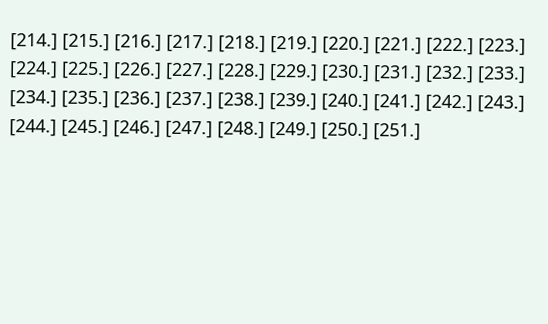[214.] [215.] [216.] [217.] [218.] [219.] [220.] [221.] [222.] [223.] [224.] [225.] [226.] [227.] [228.] [229.] [230.] [231.] [232.] [233.] [234.] [235.] [236.] [237.] [238.] [239.] [240.] [241.] [242.] [243.] [244.] [245.] [246.] [247.] [248.] [249.] [250.] [251.]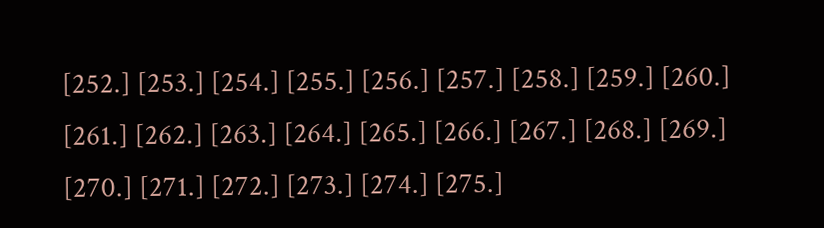[252.] [253.] [254.] [255.] [256.] [257.] [258.] [259.] [260.] [261.] [262.] [263.] [264.] [265.] [266.] [267.] [268.] [269.] [270.] [271.] [272.] [273.] [274.] [275.]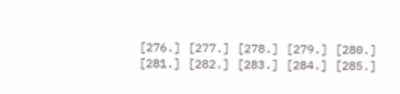[276.] [277.] [278.] [279.] [280.] [281.] [282.] [283.] [284.] [285.]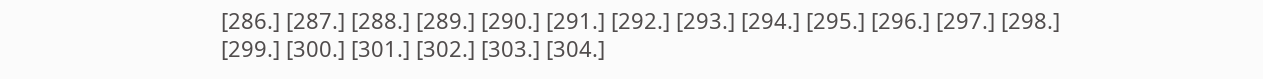[286.] [287.] [288.] [289.] [290.] [291.] [292.] [293.] [294.] [295.] [296.] [297.] [298.] [299.] [300.] [301.] [302.] [303.] [304.]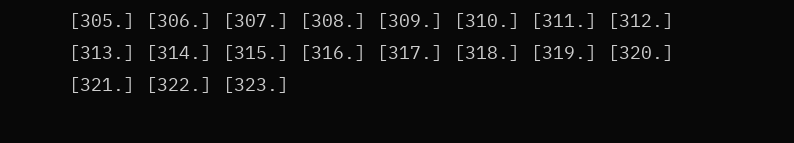[305.] [306.] [307.] [308.] [309.] [310.] [311.] [312.] [313.] [314.] [315.] [316.] [317.] [318.] [319.] [320.] [321.] [322.] [323.]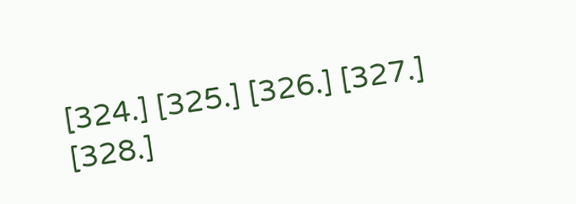[324.] [325.] [326.] [327.] [328.]